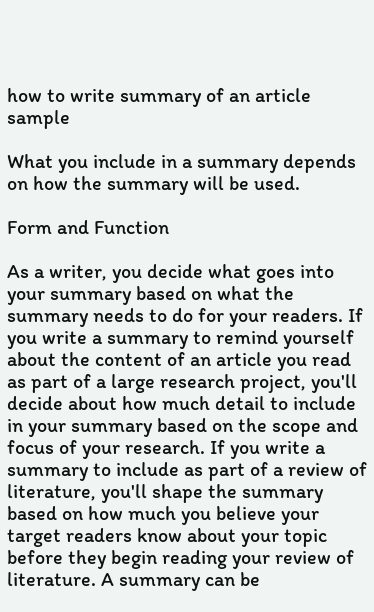how to write summary of an article sample

What you include in a summary depends on how the summary will be used.

Form and Function

As a writer, you decide what goes into your summary based on what the summary needs to do for your readers. If you write a summary to remind yourself about the content of an article you read as part of a large research project, you'll decide about how much detail to include in your summary based on the scope and focus of your research. If you write a summary to include as part of a review of literature, you'll shape the summary based on how much you believe your target readers know about your topic before they begin reading your review of literature. A summary can be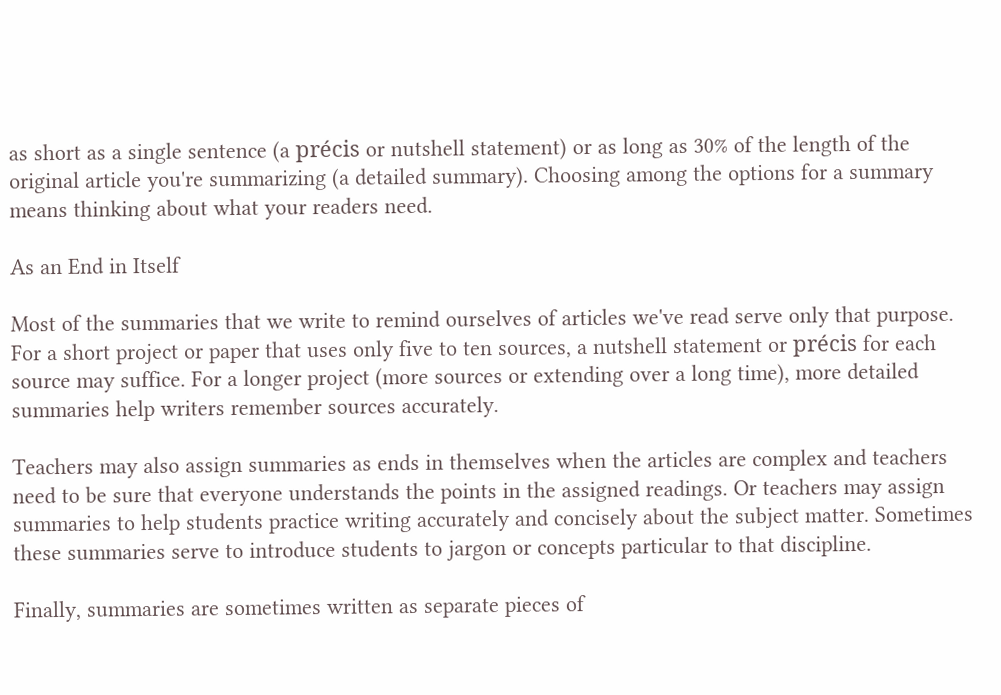as short as a single sentence (a précis or nutshell statement) or as long as 30% of the length of the original article you're summarizing (a detailed summary). Choosing among the options for a summary means thinking about what your readers need.

As an End in Itself

Most of the summaries that we write to remind ourselves of articles we've read serve only that purpose. For a short project or paper that uses only five to ten sources, a nutshell statement or précis for each source may suffice. For a longer project (more sources or extending over a long time), more detailed summaries help writers remember sources accurately.

Teachers may also assign summaries as ends in themselves when the articles are complex and teachers need to be sure that everyone understands the points in the assigned readings. Or teachers may assign summaries to help students practice writing accurately and concisely about the subject matter. Sometimes these summaries serve to introduce students to jargon or concepts particular to that discipline.

Finally, summaries are sometimes written as separate pieces of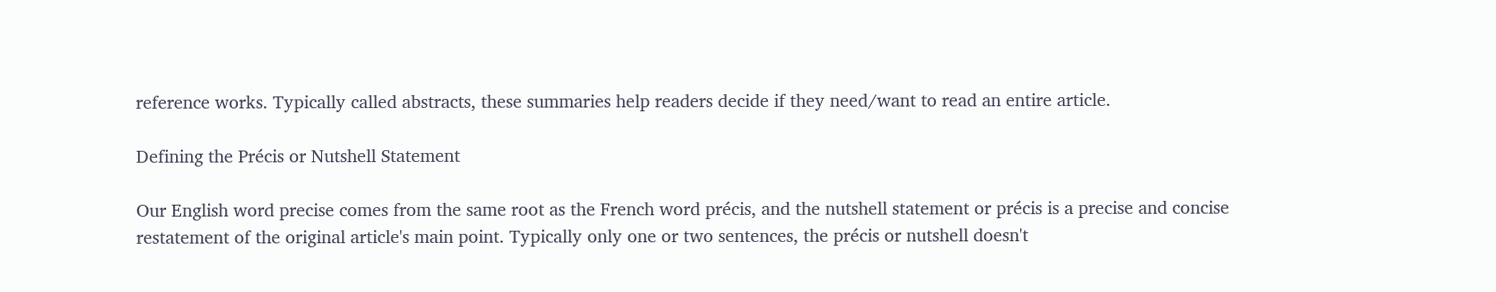reference works. Typically called abstracts, these summaries help readers decide if they need/want to read an entire article.

Defining the Précis or Nutshell Statement

Our English word precise comes from the same root as the French word précis, and the nutshell statement or précis is a precise and concise restatement of the original article's main point. Typically only one or two sentences, the précis or nutshell doesn't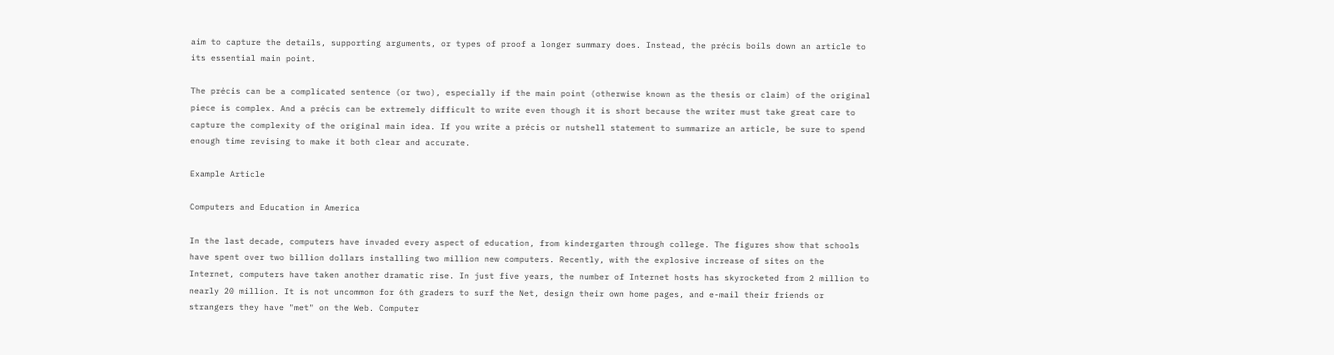aim to capture the details, supporting arguments, or types of proof a longer summary does. Instead, the précis boils down an article to its essential main point.

The précis can be a complicated sentence (or two), especially if the main point (otherwise known as the thesis or claim) of the original piece is complex. And a précis can be extremely difficult to write even though it is short because the writer must take great care to capture the complexity of the original main idea. If you write a précis or nutshell statement to summarize an article, be sure to spend enough time revising to make it both clear and accurate.

Example Article

Computers and Education in America

In the last decade, computers have invaded every aspect of education, from kindergarten through college. The figures show that schools have spent over two billion dollars installing two million new computers. Recently, with the explosive increase of sites on the Internet, computers have taken another dramatic rise. In just five years, the number of Internet hosts has skyrocketed from 2 million to nearly 20 million. It is not uncommon for 6th graders to surf the Net, design their own home pages, and e-mail their friends or strangers they have "met" on the Web. Computer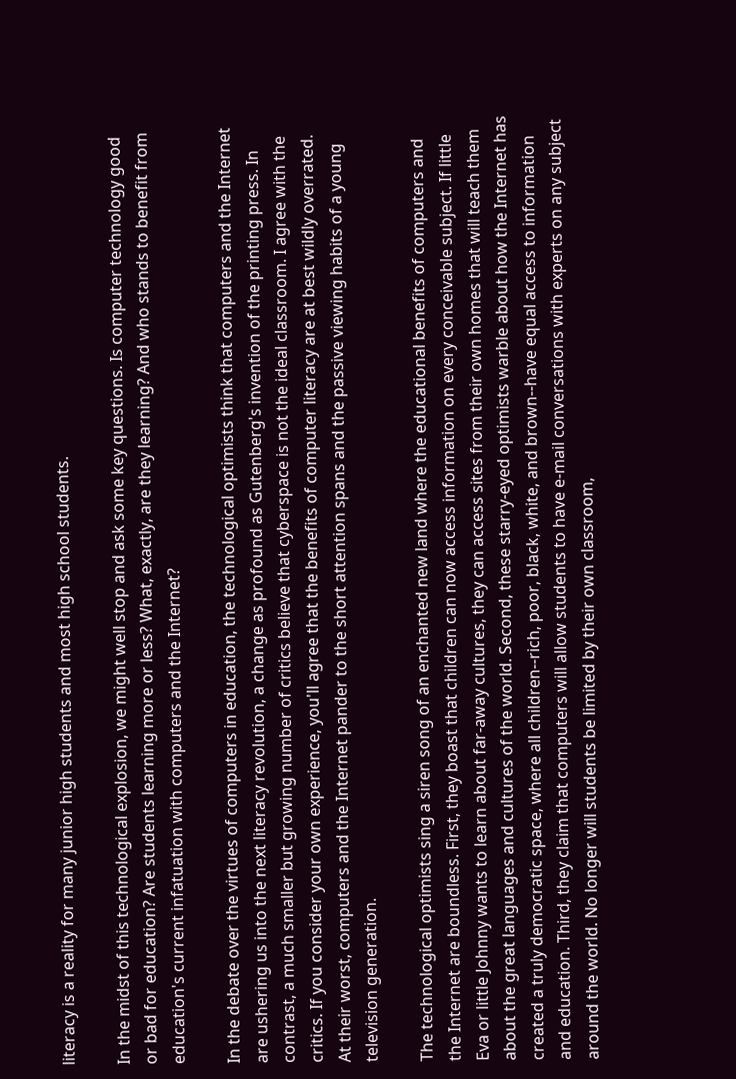literacy is a reality for many junior high students and most high school students.

In the midst of this technological explosion, we might well stop and ask some key questions. Is computer technology good or bad for education? Are students learning more or less? What, exactly, are they learning? And who stands to benefit from education's current infatuation with computers and the Internet?

In the debate over the virtues of computers in education, the technological optimists think that computers and the Internet are ushering us into the next literacy revolution, a change as profound as Gutenberg's invention of the printing press. In contrast, a much smaller but growing number of critics believe that cyberspace is not the ideal classroom. I agree with the critics. If you consider your own experience, you'll agree that the benefits of computer literacy are at best wildly overrated. At their worst, computers and the Internet pander to the short attention spans and the passive viewing habits of a young television generation.

The technological optimists sing a siren song of an enchanted new land where the educational benefits of computers and the Internet are boundless. First, they boast that children can now access information on every conceivable subject. If little Eva or little Johnny wants to learn about far-away cultures, they can access sites from their own homes that will teach them about the great languages and cultures of the world. Second, these starry-eyed optimists warble about how the Internet has created a truly democratic space, where all children--rich, poor, black, white, and brown--have equal access to information and education. Third, they claim that computers will allow students to have e-mail conversations with experts on any subject around the world. No longer will students be limited by their own classroom,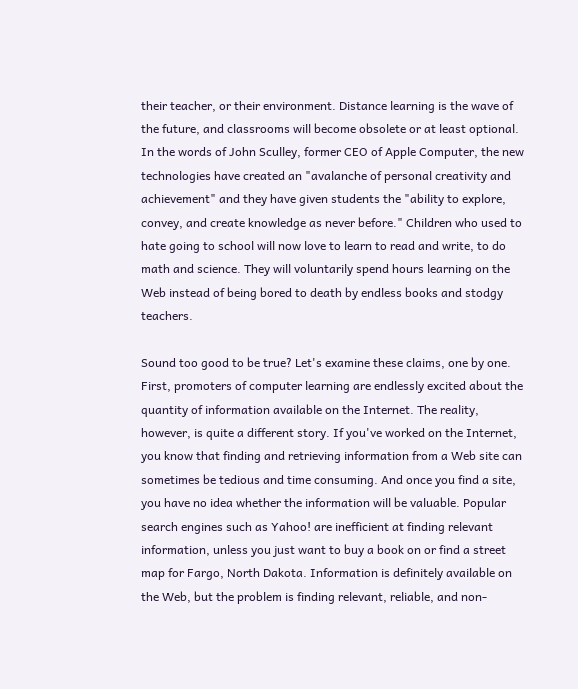their teacher, or their environment. Distance learning is the wave of the future, and classrooms will become obsolete or at least optional. In the words of John Sculley, former CEO of Apple Computer, the new technologies have created an "avalanche of personal creativity and achievement" and they have given students the "ability to explore, convey, and create knowledge as never before." Children who used to hate going to school will now love to learn to read and write, to do math and science. They will voluntarily spend hours learning on the Web instead of being bored to death by endless books and stodgy teachers.

Sound too good to be true? Let's examine these claims, one by one. First, promoters of computer learning are endlessly excited about the quantity of information available on the Internet. The reality, however, is quite a different story. If you've worked on the Internet, you know that finding and retrieving information from a Web site can sometimes be tedious and time consuming. And once you find a site, you have no idea whether the information will be valuable. Popular search engines such as Yahoo! are inefficient at finding relevant information, unless you just want to buy a book on or find a street map for Fargo, North Dakota. Information is definitely available on the Web, but the problem is finding relevant, reliable, and non-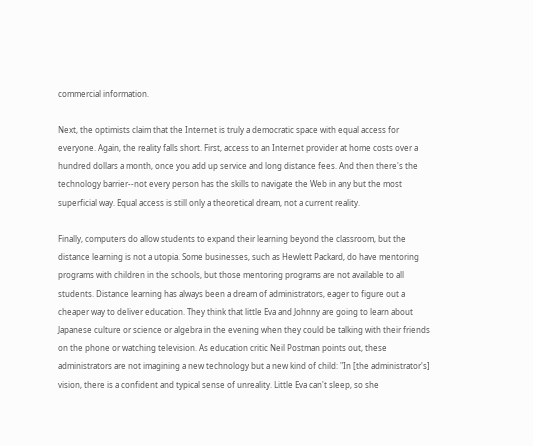commercial information.

Next, the optimists claim that the Internet is truly a democratic space with equal access for everyone. Again, the reality falls short. First, access to an Internet provider at home costs over a hundred dollars a month, once you add up service and long distance fees. And then there's the technology barrier--not every person has the skills to navigate the Web in any but the most superficial way. Equal access is still only a theoretical dream, not a current reality.

Finally, computers do allow students to expand their learning beyond the classroom, but the distance learning is not a utopia. Some businesses, such as Hewlett Packard, do have mentoring programs with children in the schools, but those mentoring programs are not available to all students. Distance learning has always been a dream of administrators, eager to figure out a cheaper way to deliver education. They think that little Eva and Johnny are going to learn about Japanese culture or science or algebra in the evening when they could be talking with their friends on the phone or watching television. As education critic Neil Postman points out, these administrators are not imagining a new technology but a new kind of child: "In [the administrator's] vision, there is a confident and typical sense of unreality. Little Eva can't sleep, so she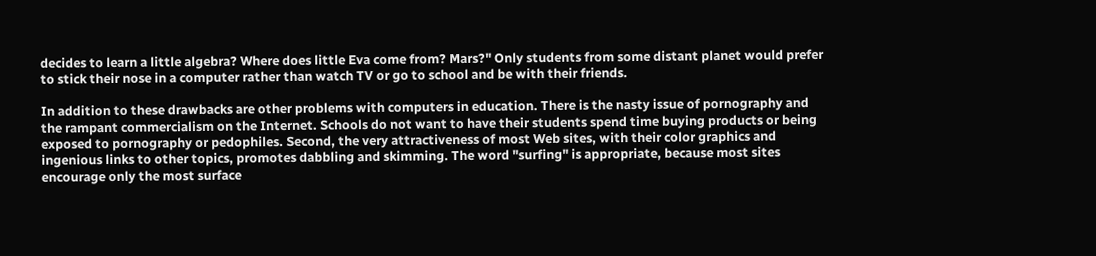decides to learn a little algebra? Where does little Eva come from? Mars?" Only students from some distant planet would prefer to stick their nose in a computer rather than watch TV or go to school and be with their friends.

In addition to these drawbacks are other problems with computers in education. There is the nasty issue of pornography and the rampant commercialism on the Internet. Schools do not want to have their students spend time buying products or being exposed to pornography or pedophiles. Second, the very attractiveness of most Web sites, with their color graphics and ingenious links to other topics, promotes dabbling and skimming. The word "surfing" is appropriate, because most sites encourage only the most surface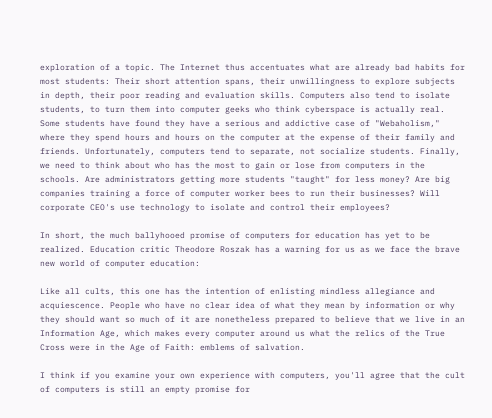exploration of a topic. The Internet thus accentuates what are already bad habits for most students: Their short attention spans, their unwillingness to explore subjects in depth, their poor reading and evaluation skills. Computers also tend to isolate students, to turn them into computer geeks who think cyberspace is actually real. Some students have found they have a serious and addictive case of "Webaholism," where they spend hours and hours on the computer at the expense of their family and friends. Unfortunately, computers tend to separate, not socialize students. Finally, we need to think about who has the most to gain or lose from computers in the schools. Are administrators getting more students "taught" for less money? Are big companies training a force of computer worker bees to run their businesses? Will corporate CEO's use technology to isolate and control their employees?

In short, the much ballyhooed promise of computers for education has yet to be realized. Education critic Theodore Roszak has a warning for us as we face the brave new world of computer education:

Like all cults, this one has the intention of enlisting mindless allegiance and acquiescence. People who have no clear idea of what they mean by information or why they should want so much of it are nonetheless prepared to believe that we live in an Information Age, which makes every computer around us what the relics of the True Cross were in the Age of Faith: emblems of salvation.

I think if you examine your own experience with computers, you'll agree that the cult of computers is still an empty promise for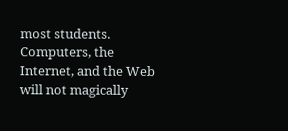most students. Computers, the Internet, and the Web will not magically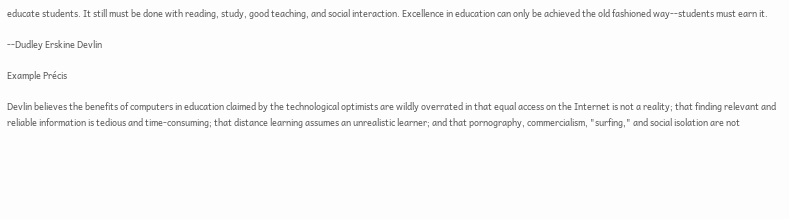educate students. It still must be done with reading, study, good teaching, and social interaction. Excellence in education can only be achieved the old fashioned way--students must earn it.

--Dudley Erskine Devlin

Example Précis

Devlin believes the benefits of computers in education claimed by the technological optimists are wildly overrated in that equal access on the Internet is not a reality; that finding relevant and reliable information is tedious and time-consuming; that distance learning assumes an unrealistic learner; and that pornography, commercialism, "surfing," and social isolation are not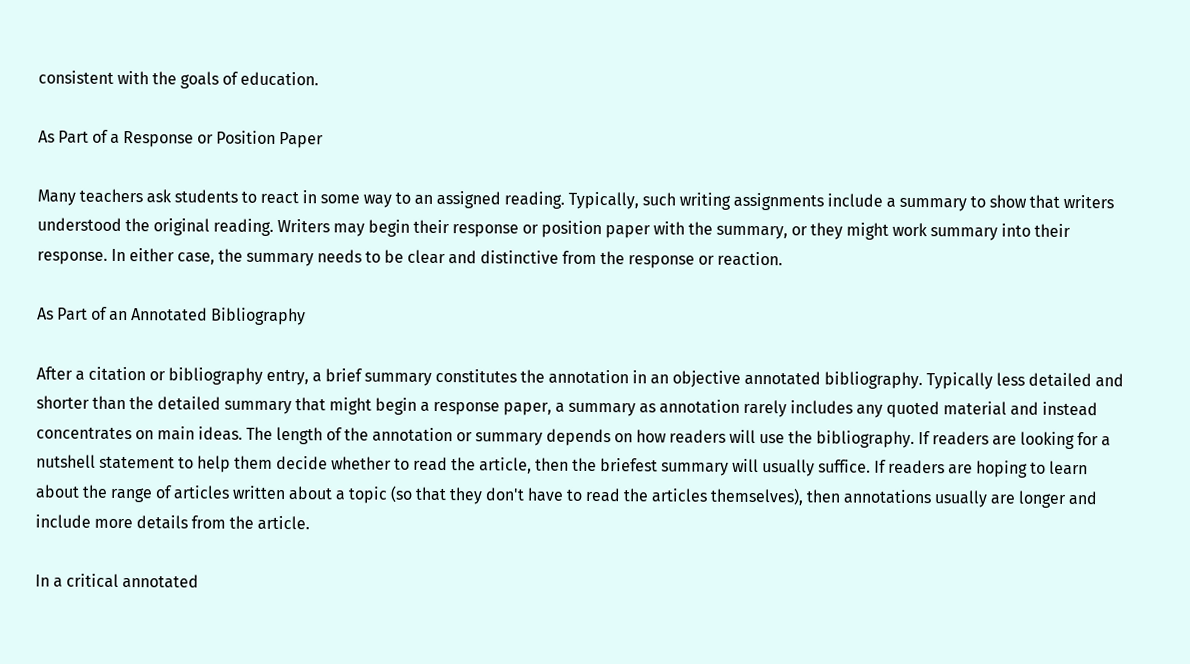consistent with the goals of education.

As Part of a Response or Position Paper

Many teachers ask students to react in some way to an assigned reading. Typically, such writing assignments include a summary to show that writers understood the original reading. Writers may begin their response or position paper with the summary, or they might work summary into their response. In either case, the summary needs to be clear and distinctive from the response or reaction.

As Part of an Annotated Bibliography

After a citation or bibliography entry, a brief summary constitutes the annotation in an objective annotated bibliography. Typically less detailed and shorter than the detailed summary that might begin a response paper, a summary as annotation rarely includes any quoted material and instead concentrates on main ideas. The length of the annotation or summary depends on how readers will use the bibliography. If readers are looking for a nutshell statement to help them decide whether to read the article, then the briefest summary will usually suffice. If readers are hoping to learn about the range of articles written about a topic (so that they don't have to read the articles themselves), then annotations usually are longer and include more details from the article.

In a critical annotated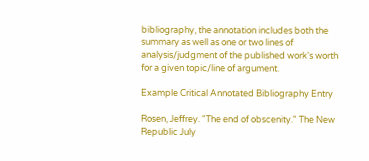bibliography, the annotation includes both the summary as well as one or two lines of analysis/judgment of the published work's worth for a given topic/line of argument.

Example Critical Annotated Bibliography Entry

Rosen, Jeffrey. "The end of obscenity." The New Republic July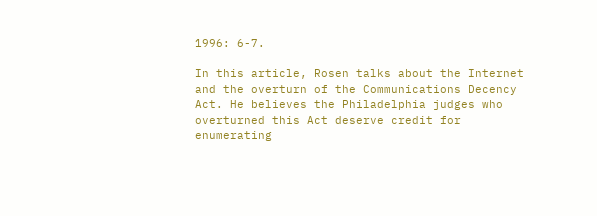1996: 6-7.

In this article, Rosen talks about the Internet and the overturn of the Communications Decency Act. He believes the Philadelphia judges who overturned this Act deserve credit for enumerating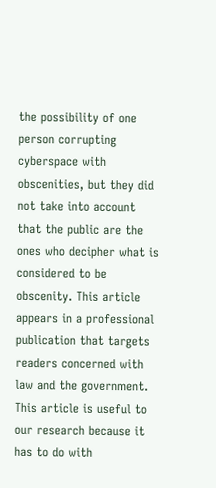the possibility of one person corrupting cyberspace with obscenities, but they did not take into account that the public are the ones who decipher what is considered to be obscenity. This article appears in a professional publication that targets readers concerned with law and the government. This article is useful to our research because it has to do with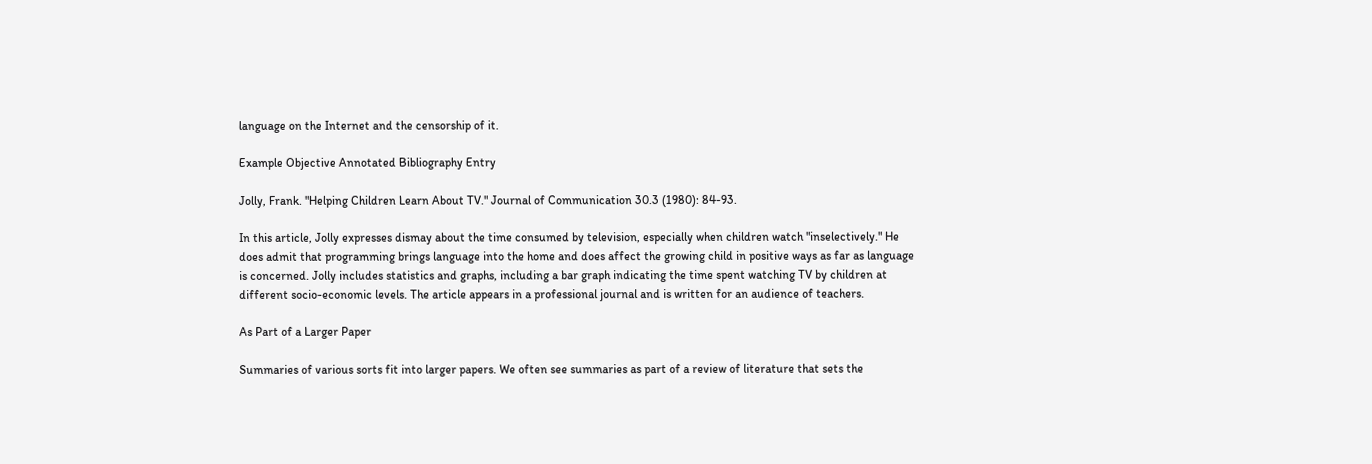language on the Internet and the censorship of it.

Example Objective Annotated Bibliography Entry

Jolly, Frank. "Helping Children Learn About TV." Journal of Communication 30.3 (1980): 84-93.

In this article, Jolly expresses dismay about the time consumed by television, especially when children watch "inselectively." He does admit that programming brings language into the home and does affect the growing child in positive ways as far as language is concerned. Jolly includes statistics and graphs, including a bar graph indicating the time spent watching TV by children at different socio-economic levels. The article appears in a professional journal and is written for an audience of teachers.

As Part of a Larger Paper

Summaries of various sorts fit into larger papers. We often see summaries as part of a review of literature that sets the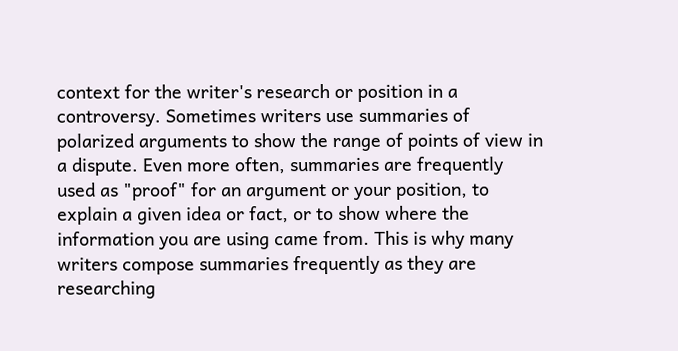context for the writer's research or position in a controversy. Sometimes writers use summaries of polarized arguments to show the range of points of view in a dispute. Even more often, summaries are frequently used as "proof" for an argument or your position, to explain a given idea or fact, or to show where the information you are using came from. This is why many writers compose summaries frequently as they are researching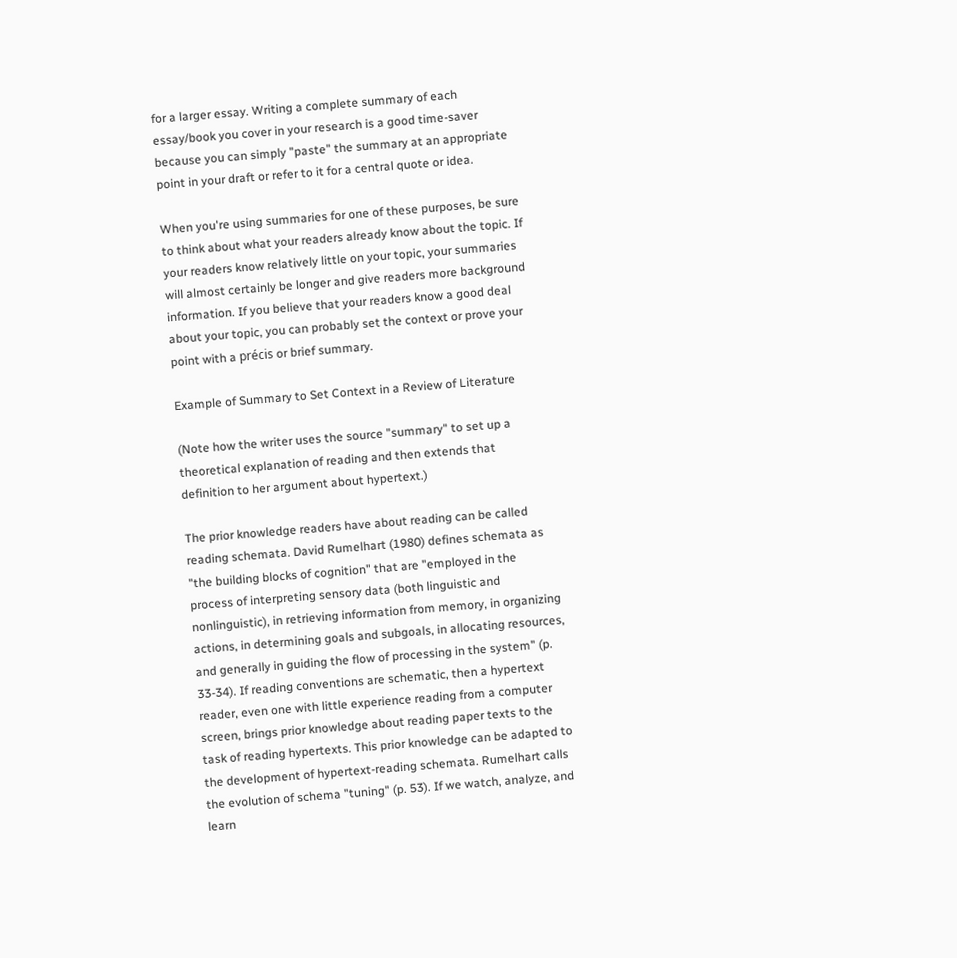for a larger essay. Writing a complete summary of each essay/book you cover in your research is a good time-saver because you can simply "paste" the summary at an appropriate point in your draft or refer to it for a central quote or idea.

When you're using summaries for one of these purposes, be sure to think about what your readers already know about the topic. If your readers know relatively little on your topic, your summaries will almost certainly be longer and give readers more background information. If you believe that your readers know a good deal about your topic, you can probably set the context or prove your point with a précis or brief summary.

Example of Summary to Set Context in a Review of Literature

(Note how the writer uses the source "summary" to set up a theoretical explanation of reading and then extends that definition to her argument about hypertext.)

The prior knowledge readers have about reading can be called reading schemata. David Rumelhart (1980) defines schemata as "the building blocks of cognition" that are "employed in the process of interpreting sensory data (both linguistic and nonlinguistic), in retrieving information from memory, in organizing actions, in determining goals and subgoals, in allocating resources, and generally in guiding the flow of processing in the system" (p. 33-34). If reading conventions are schematic, then a hypertext reader, even one with little experience reading from a computer screen, brings prior knowledge about reading paper texts to the task of reading hypertexts. This prior knowledge can be adapted to the development of hypertext-reading schemata. Rumelhart calls the evolution of schema "tuning" (p. 53). If we watch, analyze, and learn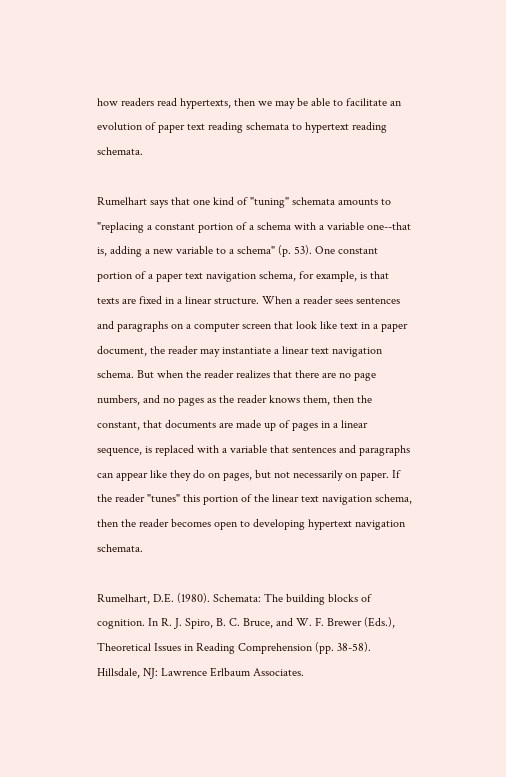how readers read hypertexts, then we may be able to facilitate an evolution of paper text reading schemata to hypertext reading schemata.

Rumelhart says that one kind of "tuning" schemata amounts to "replacing a constant portion of a schema with a variable one--that is, adding a new variable to a schema" (p. 53). One constant portion of a paper text navigation schema, for example, is that texts are fixed in a linear structure. When a reader sees sentences and paragraphs on a computer screen that look like text in a paper document, the reader may instantiate a linear text navigation schema. But when the reader realizes that there are no page numbers, and no pages as the reader knows them, then the constant, that documents are made up of pages in a linear sequence, is replaced with a variable that sentences and paragraphs can appear like they do on pages, but not necessarily on paper. If the reader "tunes" this portion of the linear text navigation schema, then the reader becomes open to developing hypertext navigation schemata.

Rumelhart, D.E. (1980). Schemata: The building blocks of cognition. In R. J. Spiro, B. C. Bruce, and W. F. Brewer (Eds.), Theoretical Issues in Reading Comprehension (pp. 38-58). Hillsdale, NJ: Lawrence Erlbaum Associates.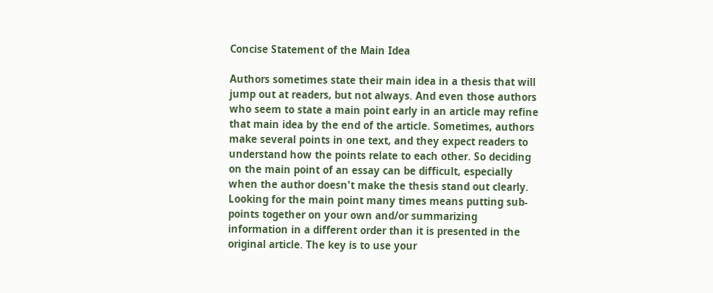Concise Statement of the Main Idea

Authors sometimes state their main idea in a thesis that will jump out at readers, but not always. And even those authors who seem to state a main point early in an article may refine that main idea by the end of the article. Sometimes, authors make several points in one text, and they expect readers to understand how the points relate to each other. So deciding on the main point of an essay can be difficult, especially when the author doesn't make the thesis stand out clearly. Looking for the main point many times means putting sub-points together on your own and/or summarizing information in a different order than it is presented in the original article. The key is to use your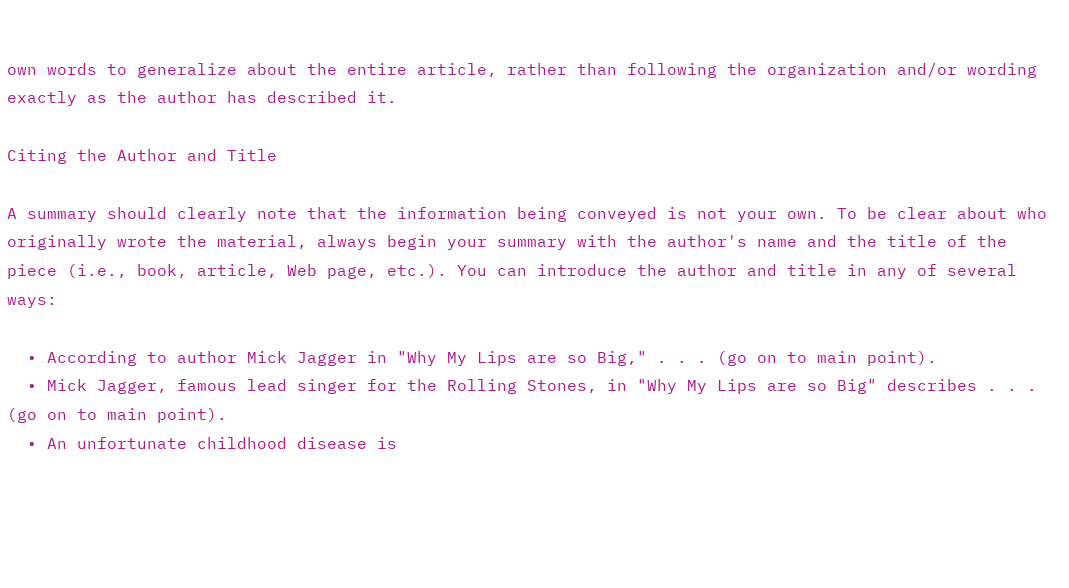own words to generalize about the entire article, rather than following the organization and/or wording exactly as the author has described it.

Citing the Author and Title

A summary should clearly note that the information being conveyed is not your own. To be clear about who originally wrote the material, always begin your summary with the author's name and the title of the piece (i.e., book, article, Web page, etc.). You can introduce the author and title in any of several ways:

  • According to author Mick Jagger in "Why My Lips are so Big," . . . (go on to main point).
  • Mick Jagger, famous lead singer for the Rolling Stones, in "Why My Lips are so Big" describes . . . (go on to main point).
  • An unfortunate childhood disease is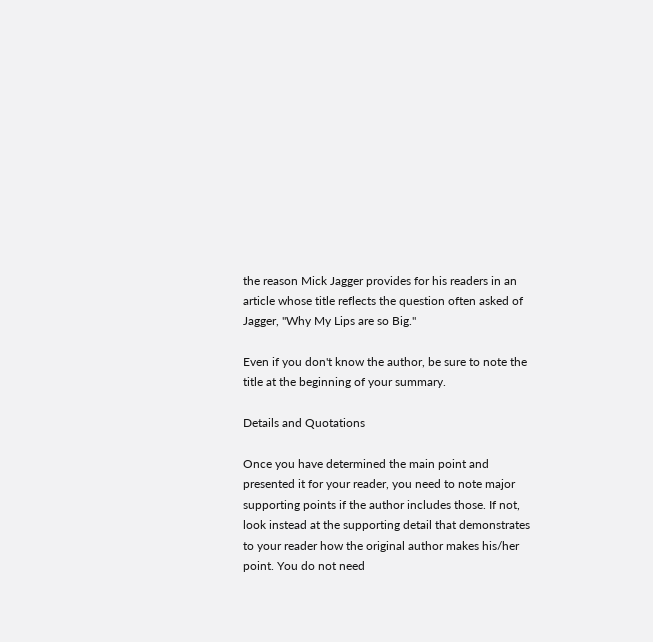the reason Mick Jagger provides for his readers in an article whose title reflects the question often asked of Jagger, "Why My Lips are so Big."

Even if you don't know the author, be sure to note the title at the beginning of your summary.

Details and Quotations

Once you have determined the main point and presented it for your reader, you need to note major supporting points if the author includes those. If not, look instead at the supporting detail that demonstrates to your reader how the original author makes his/her point. You do not need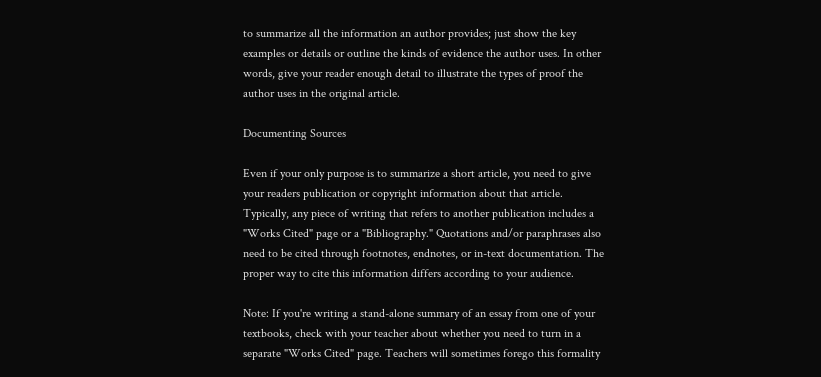to summarize all the information an author provides; just show the key examples or details or outline the kinds of evidence the author uses. In other words, give your reader enough detail to illustrate the types of proof the author uses in the original article.

Documenting Sources

Even if your only purpose is to summarize a short article, you need to give your readers publication or copyright information about that article. Typically, any piece of writing that refers to another publication includes a "Works Cited" page or a "Bibliography." Quotations and/or paraphrases also need to be cited through footnotes, endnotes, or in-text documentation. The proper way to cite this information differs according to your audience.

Note: If you're writing a stand-alone summary of an essay from one of your textbooks, check with your teacher about whether you need to turn in a separate "Works Cited" page. Teachers will sometimes forego this formality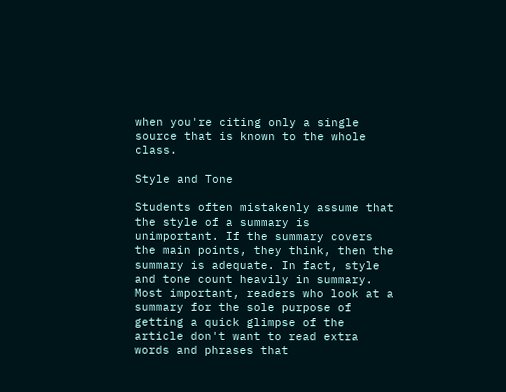when you're citing only a single source that is known to the whole class.

Style and Tone

Students often mistakenly assume that the style of a summary is unimportant. If the summary covers the main points, they think, then the summary is adequate. In fact, style and tone count heavily in summary. Most important, readers who look at a summary for the sole purpose of getting a quick glimpse of the article don't want to read extra words and phrases that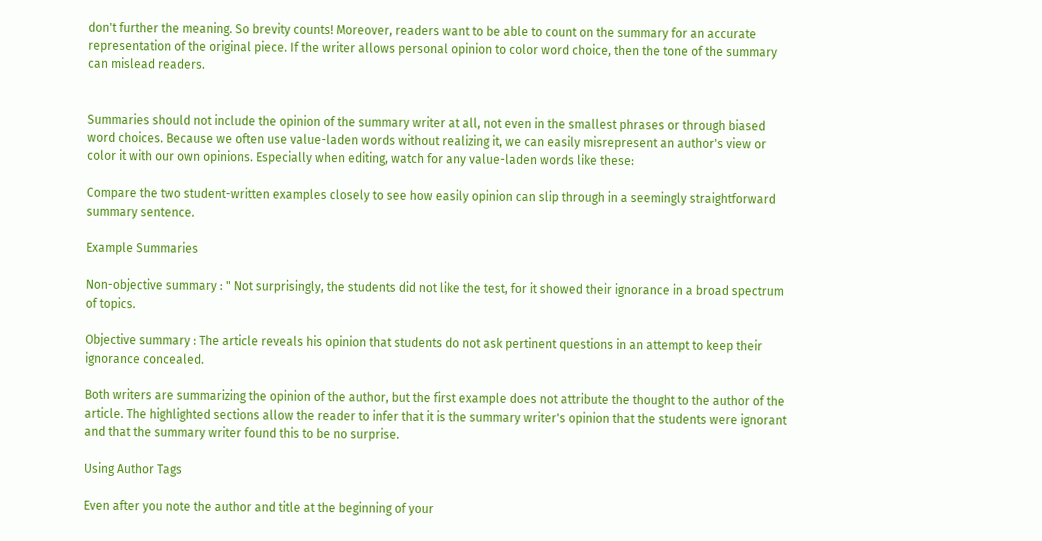don't further the meaning. So brevity counts! Moreover, readers want to be able to count on the summary for an accurate representation of the original piece. If the writer allows personal opinion to color word choice, then the tone of the summary can mislead readers.


Summaries should not include the opinion of the summary writer at all, not even in the smallest phrases or through biased word choices. Because we often use value-laden words without realizing it, we can easily misrepresent an author's view or color it with our own opinions. Especially when editing, watch for any value-laden words like these:

Compare the two student-written examples closely to see how easily opinion can slip through in a seemingly straightforward summary sentence.

Example Summaries

Non-objective summary : " Not surprisingly, the students did not like the test, for it showed their ignorance in a broad spectrum of topics.

Objective summary : The article reveals his opinion that students do not ask pertinent questions in an attempt to keep their ignorance concealed.

Both writers are summarizing the opinion of the author, but the first example does not attribute the thought to the author of the article. The highlighted sections allow the reader to infer that it is the summary writer's opinion that the students were ignorant and that the summary writer found this to be no surprise.

Using Author Tags

Even after you note the author and title at the beginning of your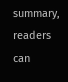summary, readers can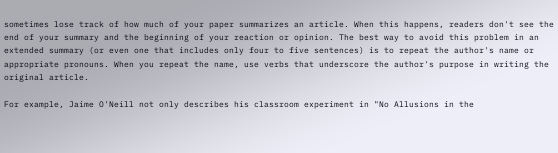sometimes lose track of how much of your paper summarizes an article. When this happens, readers don't see the end of your summary and the beginning of your reaction or opinion. The best way to avoid this problem in an extended summary (or even one that includes only four to five sentences) is to repeat the author's name or appropriate pronouns. When you repeat the name, use verbs that underscore the author's purpose in writing the original article.

For example, Jaime O'Neill not only describes his classroom experiment in "No Allusions in the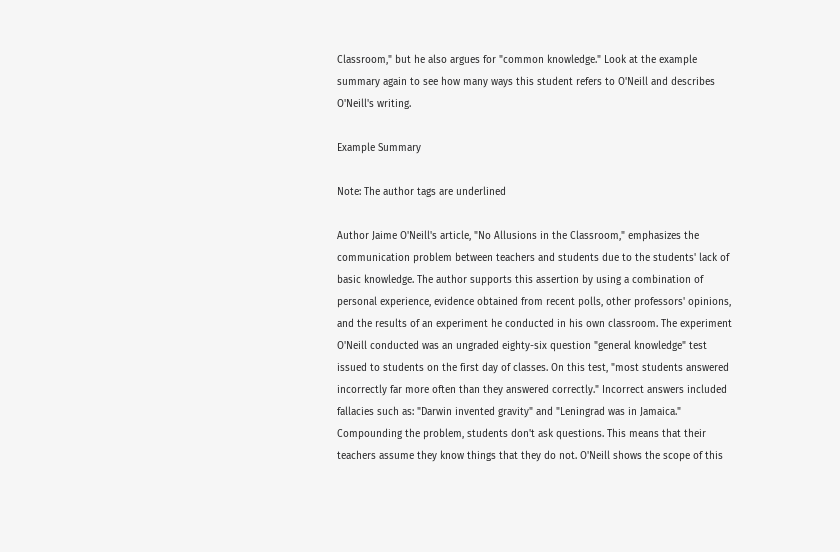Classroom," but he also argues for "common knowledge." Look at the example summary again to see how many ways this student refers to O'Neill and describes O'Neill's writing.

Example Summary

Note: The author tags are underlined

Author Jaime O'Neill's article, "No Allusions in the Classroom," emphasizes the communication problem between teachers and students due to the students' lack of basic knowledge. The author supports this assertion by using a combination of personal experience, evidence obtained from recent polls, other professors' opinions, and the results of an experiment he conducted in his own classroom. The experiment O'Neill conducted was an ungraded eighty-six question "general knowledge" test issued to students on the first day of classes. On this test, "most students answered incorrectly far more often than they answered correctly." Incorrect answers included fallacies such as: "Darwin invented gravity" and "Leningrad was in Jamaica." Compounding the problem, students don't ask questions. This means that their teachers assume they know things that they do not. O'Neill shows the scope of this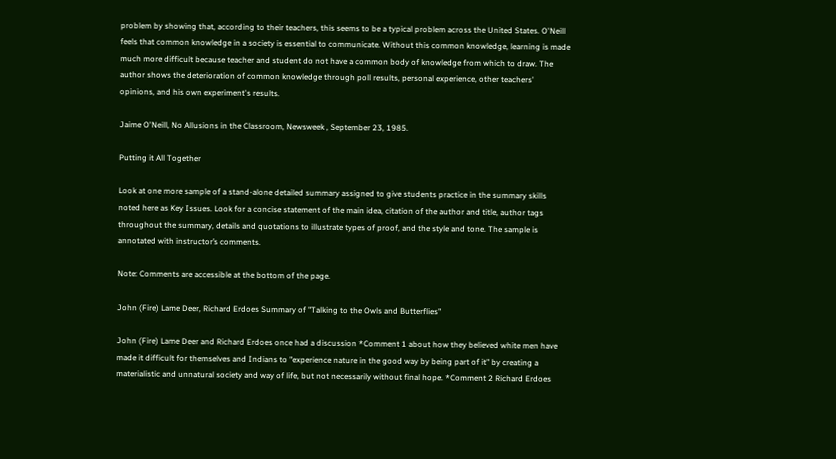problem by showing that, according to their teachers, this seems to be a typical problem across the United States. O'Neill feels that common knowledge in a society is essential to communicate. Without this common knowledge, learning is made much more difficult because teacher and student do not have a common body of knowledge from which to draw. The author shows the deterioration of common knowledge through poll results, personal experience, other teachers' opinions, and his own experiment's results.

Jaime O'Neill, No Allusions in the Classroom, Newsweek , September 23, 1985.

Putting it All Together

Look at one more sample of a stand-alone detailed summary assigned to give students practice in the summary skills noted here as Key Issues. Look for a concise statement of the main idea, citation of the author and title, author tags throughout the summary, details and quotations to illustrate types of proof, and the style and tone. The sample is annotated with instructor’s comments.

Note: Comments are accessible at the bottom of the page.

John (Fire) Lame Deer, Richard Erdoes Summary of "Talking to the Owls and Butterflies"

John (Fire) Lame Deer and Richard Erdoes once had a discussion *Comment 1 about how they believed white men have made it difficult for themselves and Indians to "experience nature in the good way by being part of it" by creating a materialistic and unnatural society and way of life, but not necessarily without final hope. *Comment 2 Richard Erdoes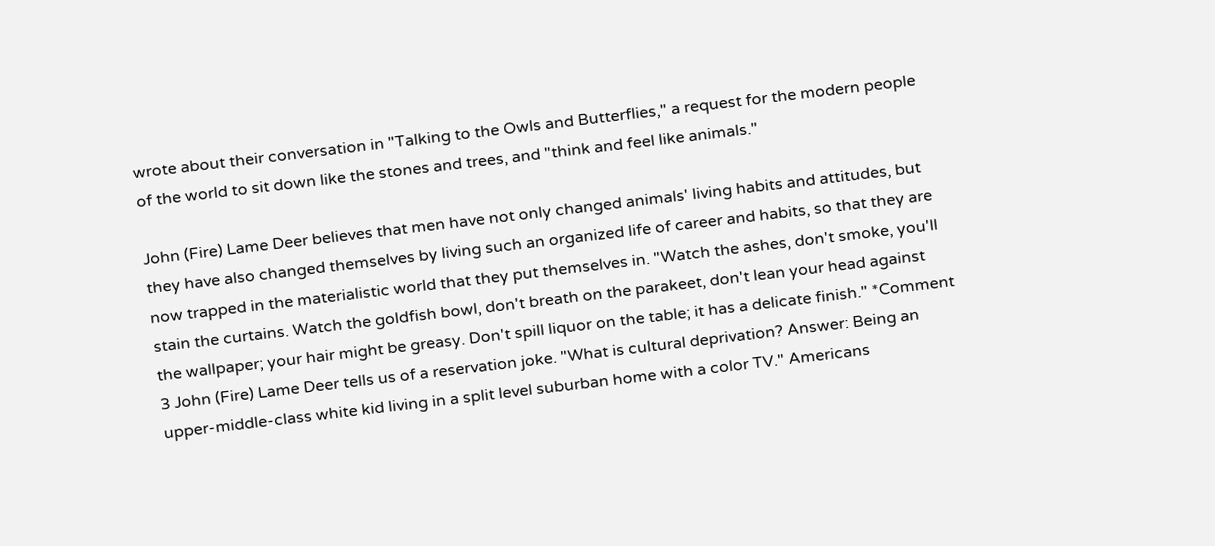wrote about their conversation in "Talking to the Owls and Butterflies," a request for the modern people of the world to sit down like the stones and trees, and "think and feel like animals."

John (Fire) Lame Deer believes that men have not only changed animals' living habits and attitudes, but they have also changed themselves by living such an organized life of career and habits, so that they are now trapped in the materialistic world that they put themselves in. "Watch the ashes, don't smoke, you'll stain the curtains. Watch the goldfish bowl, don't breath on the parakeet, don't lean your head against the wallpaper; your hair might be greasy. Don't spill liquor on the table; it has a delicate finish." *Comment 3 John (Fire) Lame Deer tells us of a reservation joke. "What is cultural deprivation? Answer: Being an upper-middle-class white kid living in a split level suburban home with a color TV." Americans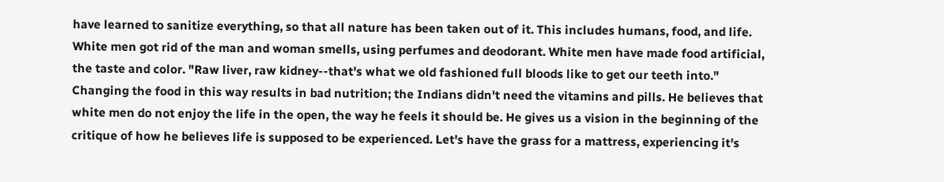have learned to sanitize everything, so that all nature has been taken out of it. This includes humans, food, and life. White men got rid of the man and woman smells, using perfumes and deodorant. White men have made food artificial, the taste and color. "Raw liver, raw kidney--that's what we old fashioned full bloods like to get our teeth into." Changing the food in this way results in bad nutrition; the Indians didn't need the vitamins and pills. He believes that white men do not enjoy the life in the open, the way he feels it should be. He gives us a vision in the beginning of the critique of how he believes life is supposed to be experienced. Let's have the grass for a mattress, experiencing it's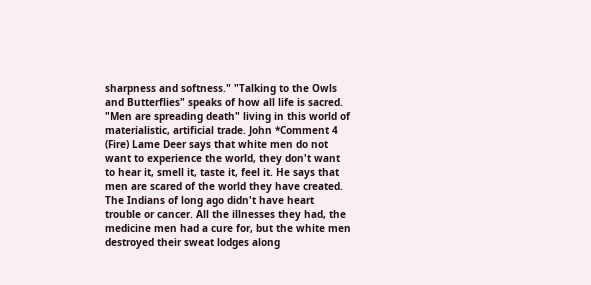sharpness and softness." "Talking to the Owls and Butterflies" speaks of how all life is sacred. "Men are spreading death" living in this world of materialistic, artificial trade. John *Comment 4 (Fire) Lame Deer says that white men do not want to experience the world, they don't want to hear it, smell it, taste it, feel it. He says that men are scared of the world they have created. The Indians of long ago didn't have heart trouble or cancer. All the illnesses they had, the medicine men had a cure for, but the white men destroyed their sweat lodges along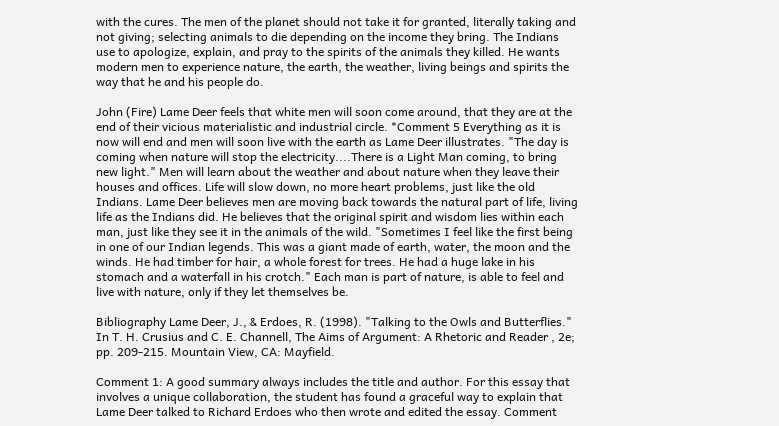with the cures. The men of the planet should not take it for granted, literally taking and not giving; selecting animals to die depending on the income they bring. The Indians use to apologize, explain, and pray to the spirits of the animals they killed. He wants modern men to experience nature, the earth, the weather, living beings and spirits the way that he and his people do.

John (Fire) Lame Deer feels that white men will soon come around, that they are at the end of their vicious materialistic and industrial circle. *Comment 5 Everything as it is now will end and men will soon live with the earth as Lame Deer illustrates. "The day is coming when nature will stop the electricity....There is a Light Man coming, to bring new light." Men will learn about the weather and about nature when they leave their houses and offices. Life will slow down, no more heart problems, just like the old Indians. Lame Deer believes men are moving back towards the natural part of life, living life as the Indians did. He believes that the original spirit and wisdom lies within each man, just like they see it in the animals of the wild. "Sometimes I feel like the first being in one of our Indian legends. This was a giant made of earth, water, the moon and the winds. He had timber for hair, a whole forest for trees. He had a huge lake in his stomach and a waterfall in his crotch." Each man is part of nature, is able to feel and live with nature, only if they let themselves be.

Bibliography Lame Deer, J., & Erdoes, R. (1998). "Talking to the Owls and Butterflies." In T. H. Crusius and C. E. Channell, The Aims of Argument: A Rhetoric and Reader , 2e; pp. 209-215. Mountain View, CA: Mayfield.

Comment 1: A good summary always includes the title and author. For this essay that involves a unique collaboration, the student has found a graceful way to explain that Lame Deer talked to Richard Erdoes who then wrote and edited the essay. Comment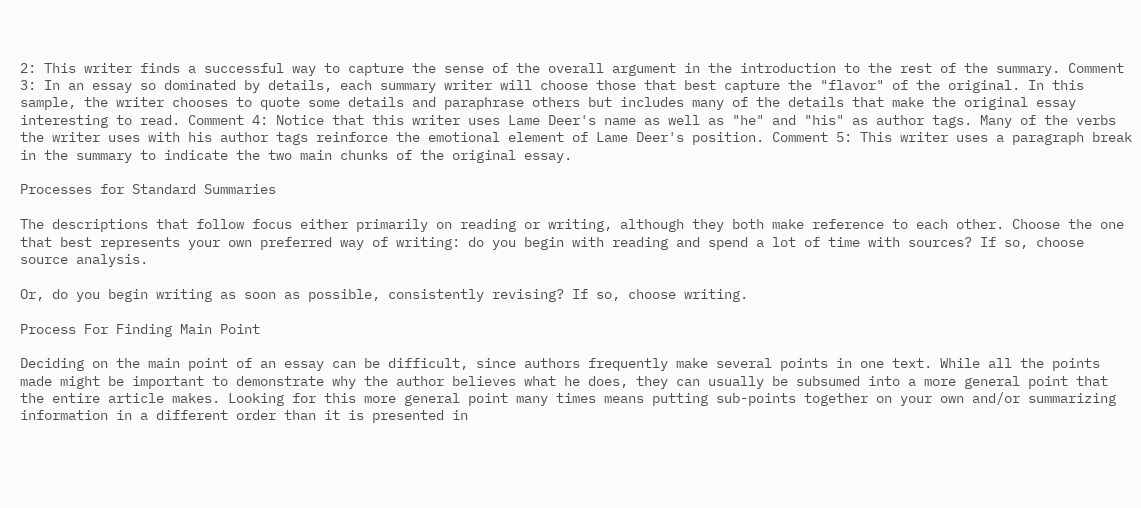2: This writer finds a successful way to capture the sense of the overall argument in the introduction to the rest of the summary. Comment 3: In an essay so dominated by details, each summary writer will choose those that best capture the "flavor" of the original. In this sample, the writer chooses to quote some details and paraphrase others but includes many of the details that make the original essay interesting to read. Comment 4: Notice that this writer uses Lame Deer's name as well as "he" and "his" as author tags. Many of the verbs the writer uses with his author tags reinforce the emotional element of Lame Deer's position. Comment 5: This writer uses a paragraph break in the summary to indicate the two main chunks of the original essay.

Processes for Standard Summaries

The descriptions that follow focus either primarily on reading or writing, although they both make reference to each other. Choose the one that best represents your own preferred way of writing: do you begin with reading and spend a lot of time with sources? If so, choose source analysis.

Or, do you begin writing as soon as possible, consistently revising? If so, choose writing.

Process For Finding Main Point

Deciding on the main point of an essay can be difficult, since authors frequently make several points in one text. While all the points made might be important to demonstrate why the author believes what he does, they can usually be subsumed into a more general point that the entire article makes. Looking for this more general point many times means putting sub-points together on your own and/or summarizing information in a different order than it is presented in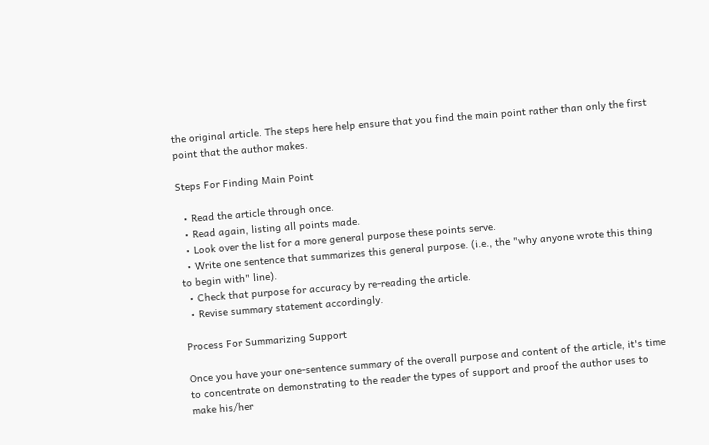the original article. The steps here help ensure that you find the main point rather than only the first point that the author makes.

Steps For Finding Main Point

  • Read the article through once.
  • Read again, listing all points made.
  • Look over the list for a more general purpose these points serve.
  • Write one sentence that summarizes this general purpose. (i.e., the "why anyone wrote this thing to begin with" line).
  • Check that purpose for accuracy by re-reading the article.
  • Revise summary statement accordingly.

Process For Summarizing Support

Once you have your one-sentence summary of the overall purpose and content of the article, it's time to concentrate on demonstrating to the reader the types of support and proof the author uses to make his/her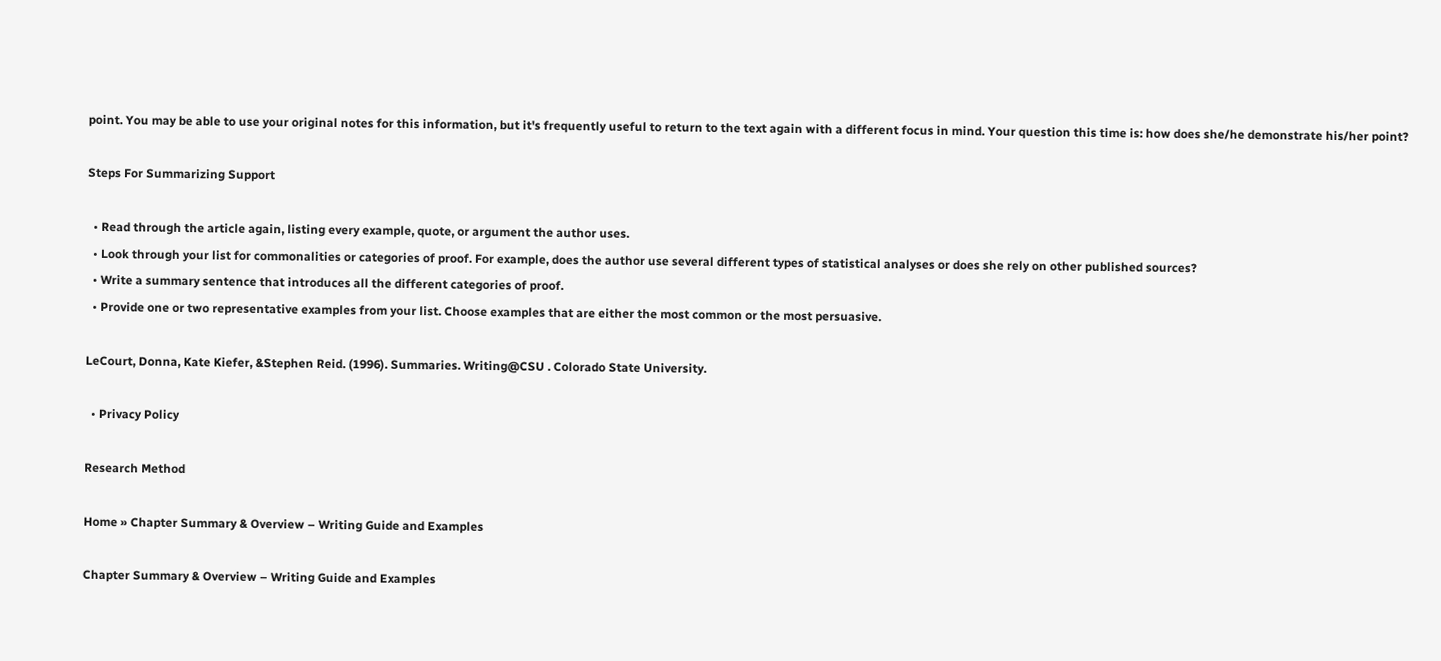point. You may be able to use your original notes for this information, but it's frequently useful to return to the text again with a different focus in mind. Your question this time is: how does she/he demonstrate his/her point?

Steps For Summarizing Support

  • Read through the article again, listing every example, quote, or argument the author uses.
  • Look through your list for commonalities or categories of proof. For example, does the author use several different types of statistical analyses or does she rely on other published sources?
  • Write a summary sentence that introduces all the different categories of proof.
  • Provide one or two representative examples from your list. Choose examples that are either the most common or the most persuasive.

LeCourt, Donna, Kate Kiefer, &Stephen Reid. (1996). Summaries. Writing@CSU . Colorado State University.

  • Privacy Policy

Research Method

Home » Chapter Summary & Overview – Writing Guide and Examples

Chapter Summary & Overview – Writing Guide and Examples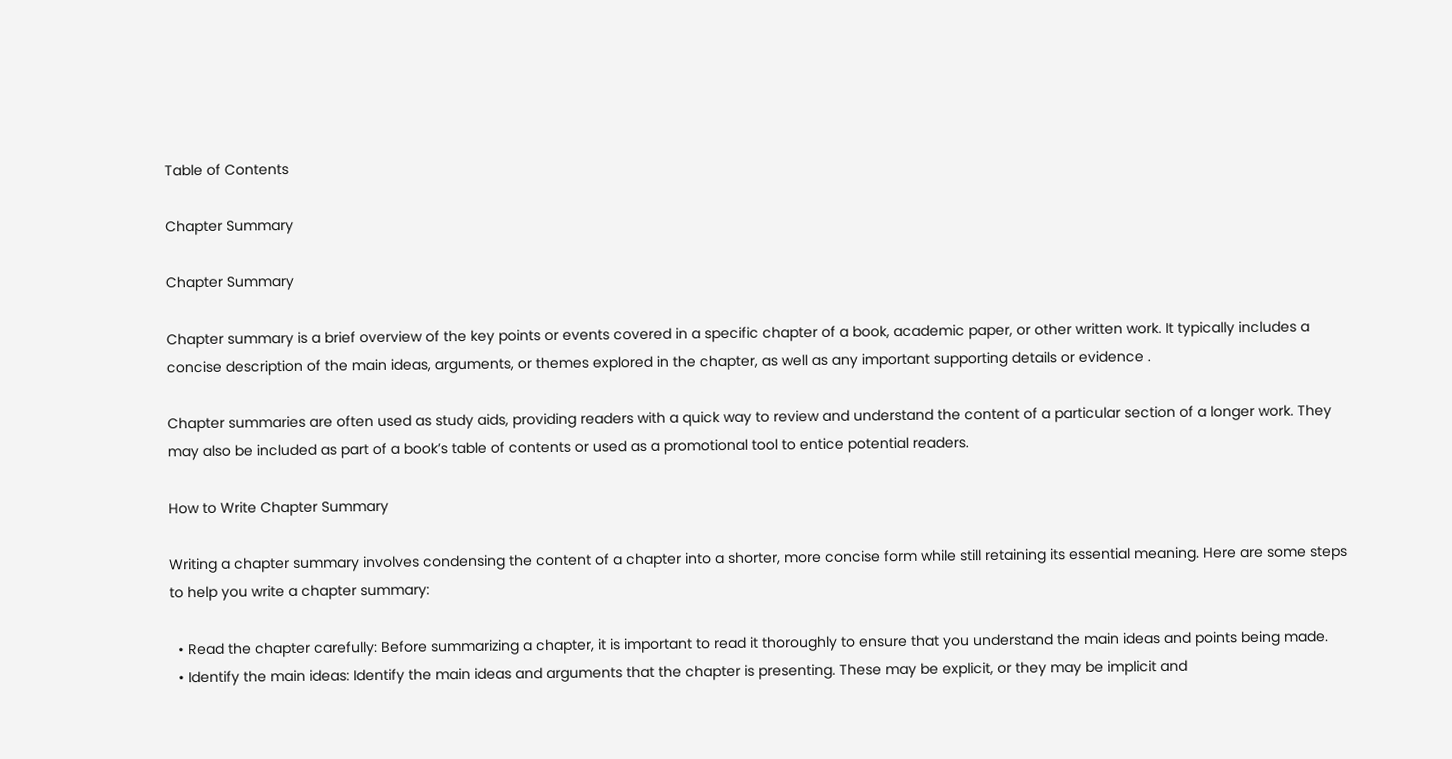Table of Contents

Chapter Summary

Chapter Summary

Chapter summary is a brief overview of the key points or events covered in a specific chapter of a book, academic paper, or other written work. It typically includes a concise description of the main ideas, arguments, or themes explored in the chapter, as well as any important supporting details or evidence .

Chapter summaries are often used as study aids, providing readers with a quick way to review and understand the content of a particular section of a longer work. They may also be included as part of a book’s table of contents or used as a promotional tool to entice potential readers.

How to Write Chapter Summary

Writing a chapter summary involves condensing the content of a chapter into a shorter, more concise form while still retaining its essential meaning. Here are some steps to help you write a chapter summary:

  • Read the chapter carefully: Before summarizing a chapter, it is important to read it thoroughly to ensure that you understand the main ideas and points being made.
  • Identify the main ideas: Identify the main ideas and arguments that the chapter is presenting. These may be explicit, or they may be implicit and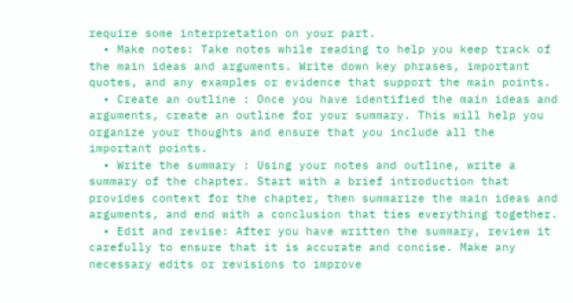require some interpretation on your part.
  • Make notes: Take notes while reading to help you keep track of the main ideas and arguments. Write down key phrases, important quotes, and any examples or evidence that support the main points.
  • Create an outline : Once you have identified the main ideas and arguments, create an outline for your summary. This will help you organize your thoughts and ensure that you include all the important points.
  • Write the summary : Using your notes and outline, write a summary of the chapter. Start with a brief introduction that provides context for the chapter, then summarize the main ideas and arguments, and end with a conclusion that ties everything together.
  • Edit and revise: After you have written the summary, review it carefully to ensure that it is accurate and concise. Make any necessary edits or revisions to improve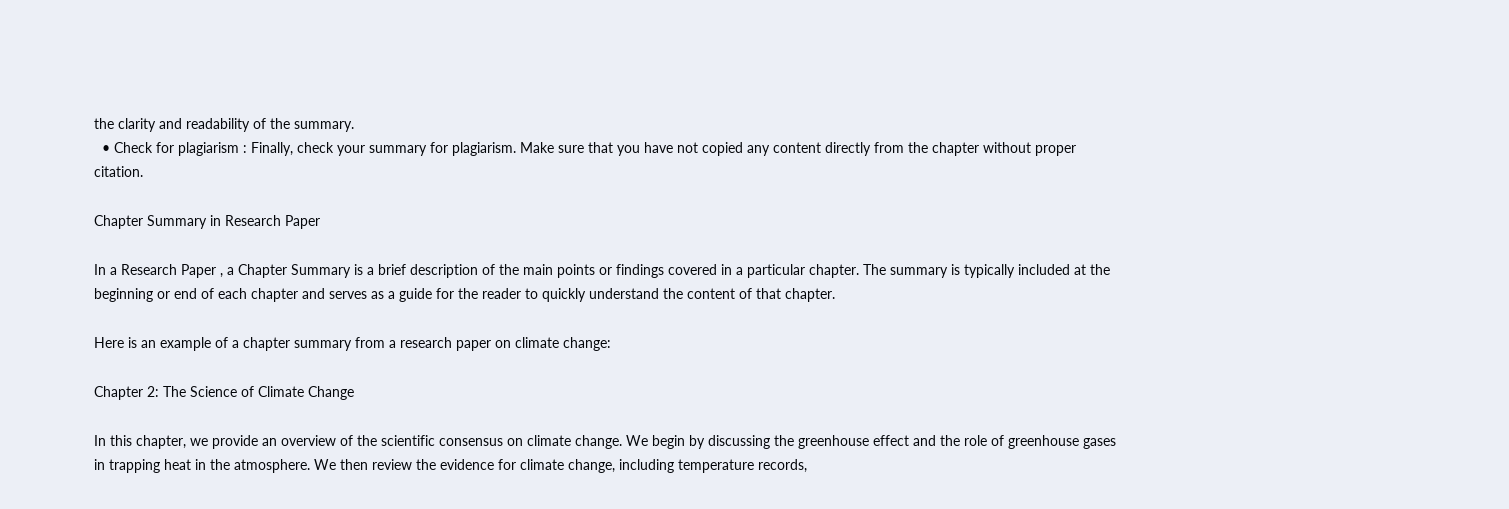the clarity and readability of the summary.
  • Check for plagiarism : Finally, check your summary for plagiarism. Make sure that you have not copied any content directly from the chapter without proper citation.

Chapter Summary in Research Paper

In a Research Paper , a Chapter Summary is a brief description of the main points or findings covered in a particular chapter. The summary is typically included at the beginning or end of each chapter and serves as a guide for the reader to quickly understand the content of that chapter.

Here is an example of a chapter summary from a research paper on climate change:

Chapter 2: The Science of Climate Change

In this chapter, we provide an overview of the scientific consensus on climate change. We begin by discussing the greenhouse effect and the role of greenhouse gases in trapping heat in the atmosphere. We then review the evidence for climate change, including temperature records,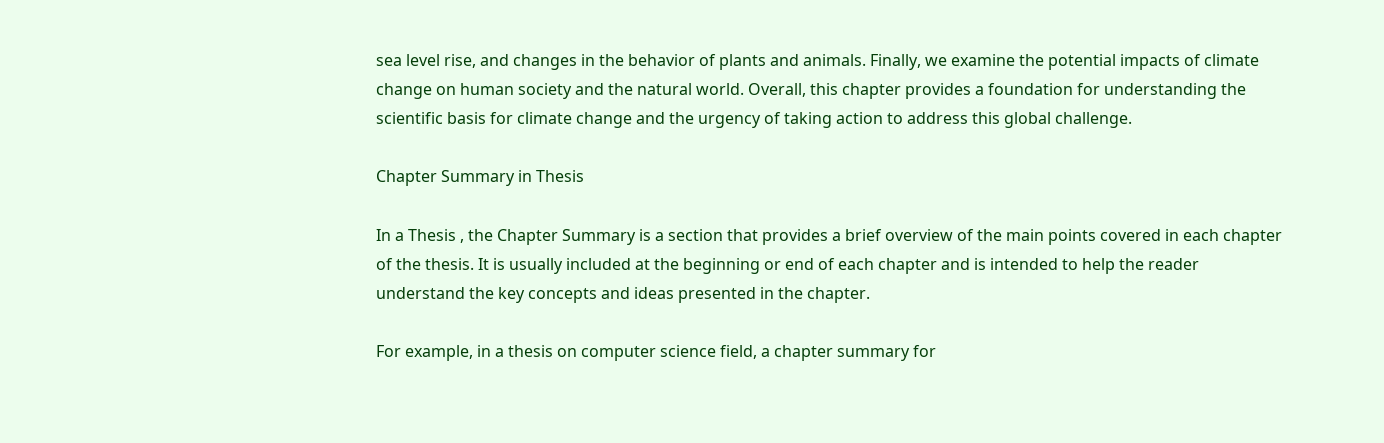sea level rise, and changes in the behavior of plants and animals. Finally, we examine the potential impacts of climate change on human society and the natural world. Overall, this chapter provides a foundation for understanding the scientific basis for climate change and the urgency of taking action to address this global challenge.

Chapter Summary in Thesis

In a Thesis , the Chapter Summary is a section that provides a brief overview of the main points covered in each chapter of the thesis. It is usually included at the beginning or end of each chapter and is intended to help the reader understand the key concepts and ideas presented in the chapter.

For example, in a thesis on computer science field, a chapter summary for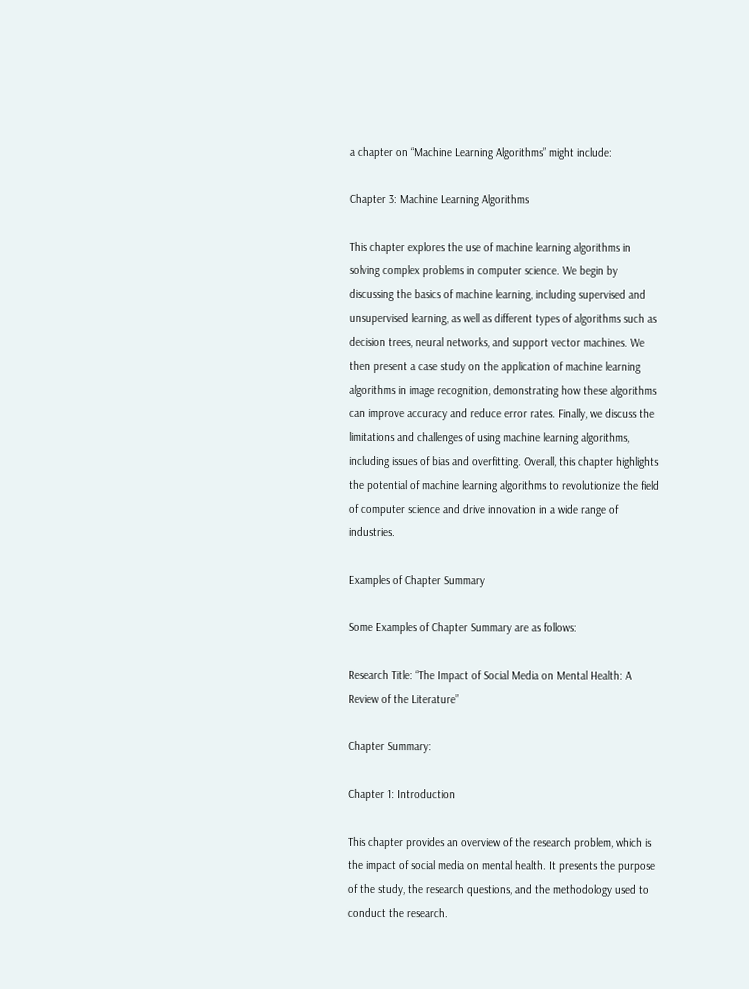a chapter on “Machine Learning Algorithms” might include:

Chapter 3: Machine Learning Algorithms

This chapter explores the use of machine learning algorithms in solving complex problems in computer science. We begin by discussing the basics of machine learning, including supervised and unsupervised learning, as well as different types of algorithms such as decision trees, neural networks, and support vector machines. We then present a case study on the application of machine learning algorithms in image recognition, demonstrating how these algorithms can improve accuracy and reduce error rates. Finally, we discuss the limitations and challenges of using machine learning algorithms, including issues of bias and overfitting. Overall, this chapter highlights the potential of machine learning algorithms to revolutionize the field of computer science and drive innovation in a wide range of industries.

Examples of Chapter Summary

Some Examples of Chapter Summary are as follows:

Research Title: “The Impact of Social Media on Mental Health: A Review of the Literature”

Chapter Summary:

Chapter 1: Introduction

This chapter provides an overview of the research problem, which is the impact of social media on mental health. It presents the purpose of the study, the research questions, and the methodology used to conduct the research.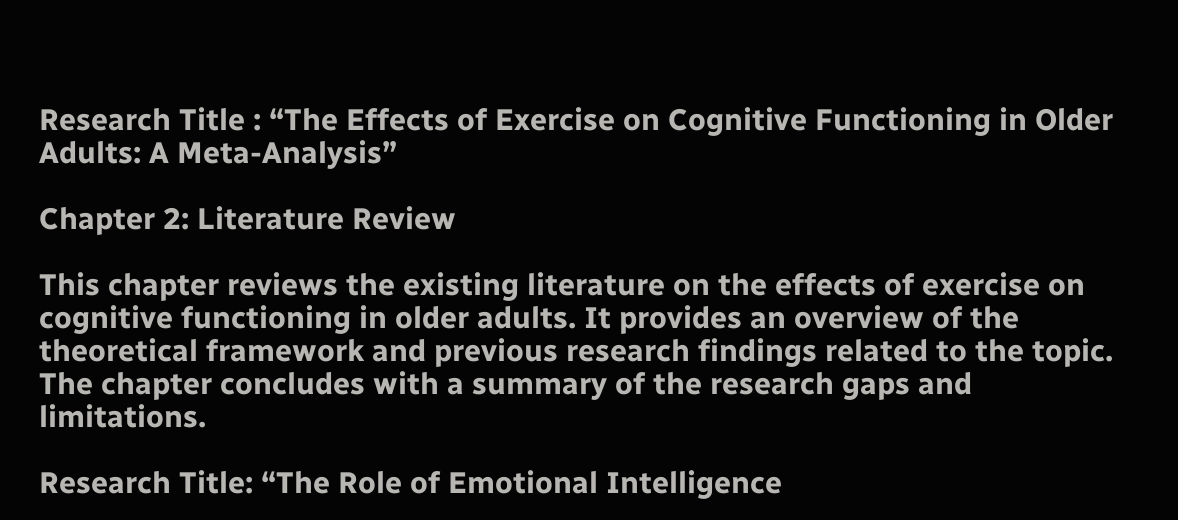Research Title : “The Effects of Exercise on Cognitive Functioning in Older Adults: A Meta-Analysis”

Chapter 2: Literature Review

This chapter reviews the existing literature on the effects of exercise on cognitive functioning in older adults. It provides an overview of the theoretical framework and previous research findings related to the topic. The chapter concludes with a summary of the research gaps and limitations.

Research Title: “The Role of Emotional Intelligence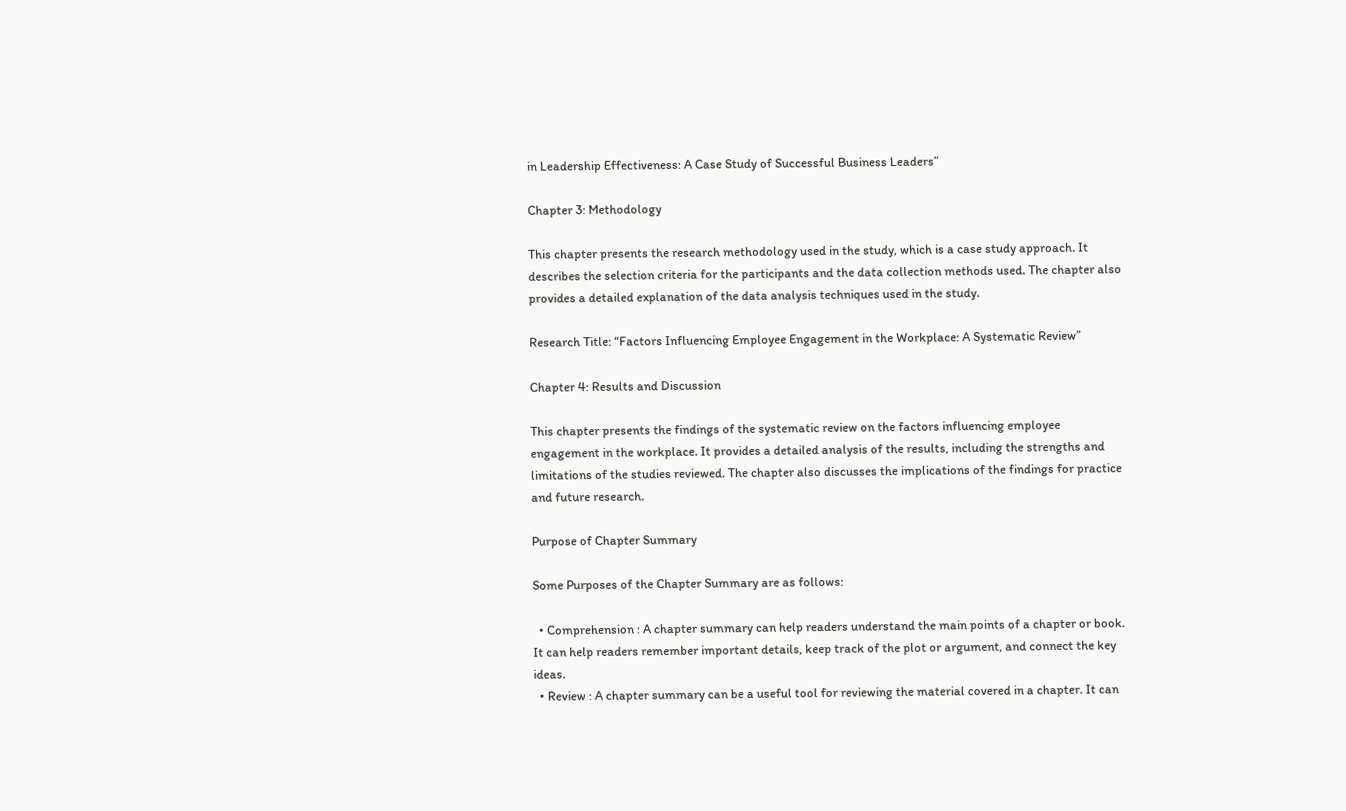in Leadership Effectiveness: A Case Study of Successful Business Leaders”

Chapter 3: Methodology

This chapter presents the research methodology used in the study, which is a case study approach. It describes the selection criteria for the participants and the data collection methods used. The chapter also provides a detailed explanation of the data analysis techniques used in the study.

Research Title: “Factors Influencing Employee Engagement in the Workplace: A Systematic Review”

Chapter 4: Results and Discussion

This chapter presents the findings of the systematic review on the factors influencing employee engagement in the workplace. It provides a detailed analysis of the results, including the strengths and limitations of the studies reviewed. The chapter also discusses the implications of the findings for practice and future research.

Purpose of Chapter Summary

Some Purposes of the Chapter Summary are as follows:

  • Comprehension : A chapter summary can help readers understand the main points of a chapter or book. It can help readers remember important details, keep track of the plot or argument, and connect the key ideas.
  • Review : A chapter summary can be a useful tool for reviewing the material covered in a chapter. It can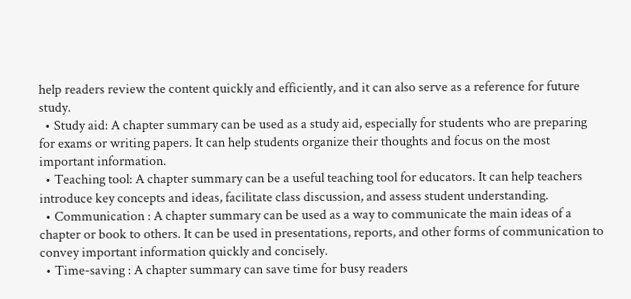help readers review the content quickly and efficiently, and it can also serve as a reference for future study.
  • Study aid: A chapter summary can be used as a study aid, especially for students who are preparing for exams or writing papers. It can help students organize their thoughts and focus on the most important information.
  • Teaching tool: A chapter summary can be a useful teaching tool for educators. It can help teachers introduce key concepts and ideas, facilitate class discussion, and assess student understanding.
  • Communication : A chapter summary can be used as a way to communicate the main ideas of a chapter or book to others. It can be used in presentations, reports, and other forms of communication to convey important information quickly and concisely.
  • Time-saving : A chapter summary can save time for busy readers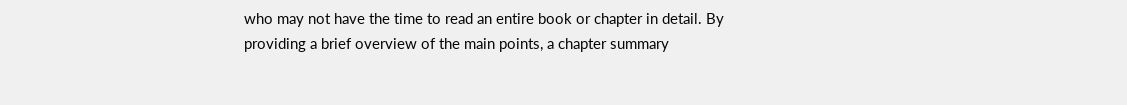who may not have the time to read an entire book or chapter in detail. By providing a brief overview of the main points, a chapter summary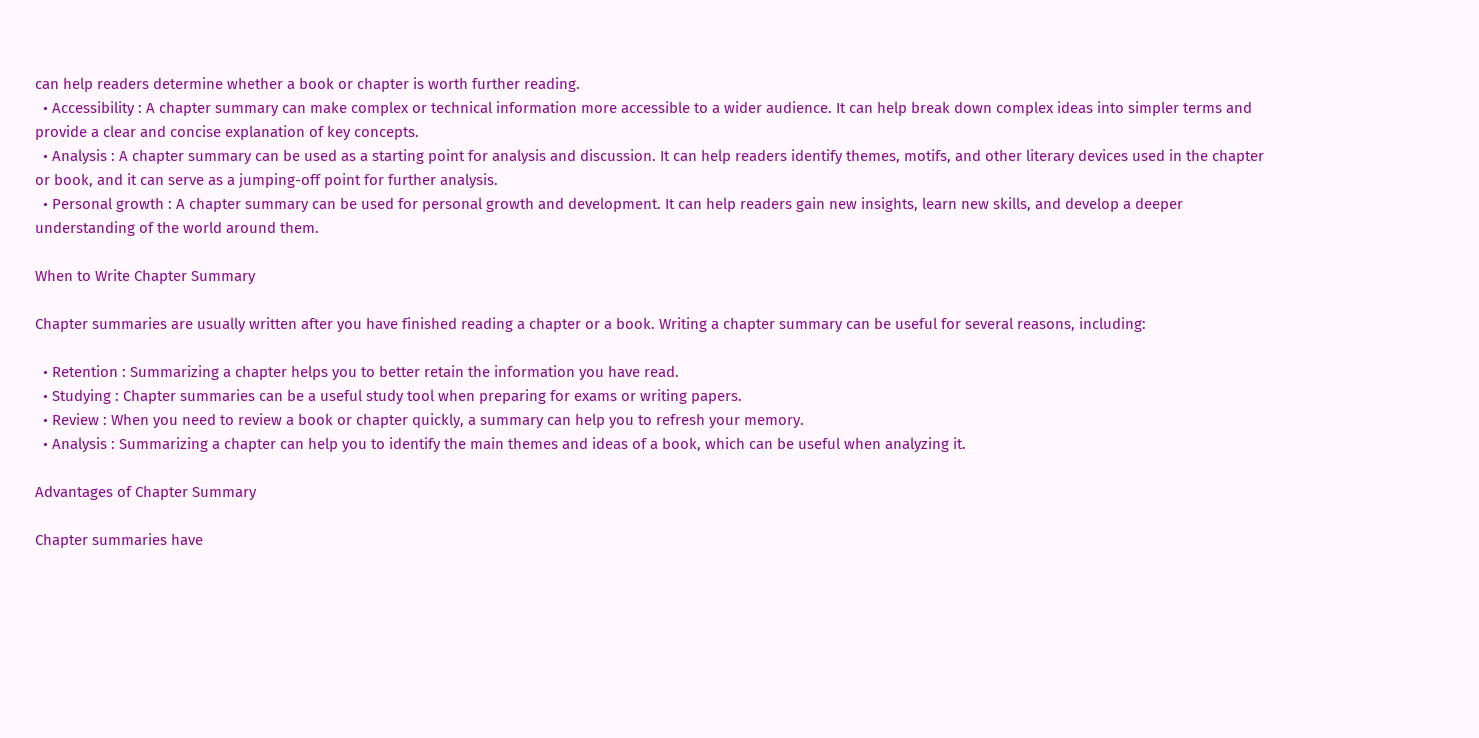can help readers determine whether a book or chapter is worth further reading.
  • Accessibility : A chapter summary can make complex or technical information more accessible to a wider audience. It can help break down complex ideas into simpler terms and provide a clear and concise explanation of key concepts.
  • Analysis : A chapter summary can be used as a starting point for analysis and discussion. It can help readers identify themes, motifs, and other literary devices used in the chapter or book, and it can serve as a jumping-off point for further analysis.
  • Personal growth : A chapter summary can be used for personal growth and development. It can help readers gain new insights, learn new skills, and develop a deeper understanding of the world around them.

When to Write Chapter Summary

Chapter summaries are usually written after you have finished reading a chapter or a book. Writing a chapter summary can be useful for several reasons, including:

  • Retention : Summarizing a chapter helps you to better retain the information you have read.
  • Studying : Chapter summaries can be a useful study tool when preparing for exams or writing papers.
  • Review : When you need to review a book or chapter quickly, a summary can help you to refresh your memory.
  • Analysis : Summarizing a chapter can help you to identify the main themes and ideas of a book, which can be useful when analyzing it.

Advantages of Chapter Summary

Chapter summaries have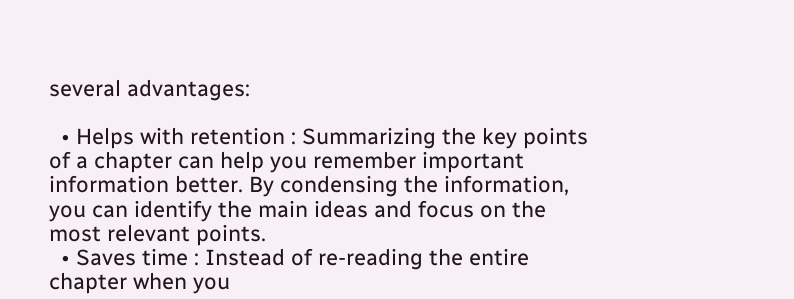several advantages:

  • Helps with retention : Summarizing the key points of a chapter can help you remember important information better. By condensing the information, you can identify the main ideas and focus on the most relevant points.
  • Saves time : Instead of re-reading the entire chapter when you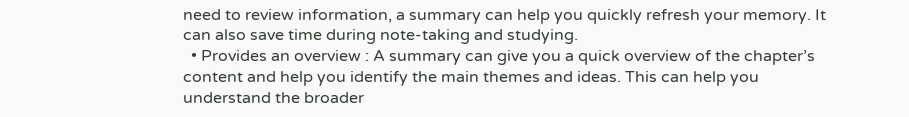need to review information, a summary can help you quickly refresh your memory. It can also save time during note-taking and studying.
  • Provides an overview : A summary can give you a quick overview of the chapter’s content and help you identify the main themes and ideas. This can help you understand the broader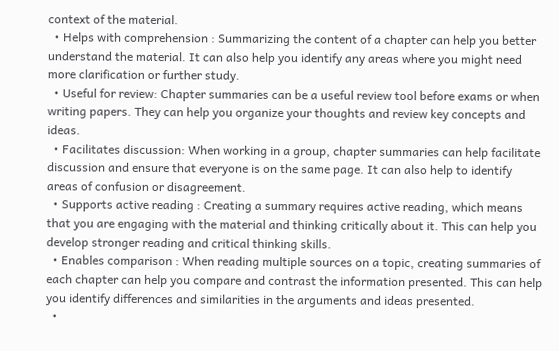context of the material.
  • Helps with comprehension : Summarizing the content of a chapter can help you better understand the material. It can also help you identify any areas where you might need more clarification or further study.
  • Useful for review: Chapter summaries can be a useful review tool before exams or when writing papers. They can help you organize your thoughts and review key concepts and ideas.
  • Facilitates discussion: When working in a group, chapter summaries can help facilitate discussion and ensure that everyone is on the same page. It can also help to identify areas of confusion or disagreement.
  • Supports active reading : Creating a summary requires active reading, which means that you are engaging with the material and thinking critically about it. This can help you develop stronger reading and critical thinking skills.
  • Enables comparison : When reading multiple sources on a topic, creating summaries of each chapter can help you compare and contrast the information presented. This can help you identify differences and similarities in the arguments and ideas presented.
  •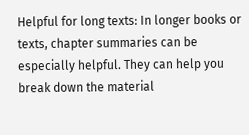Helpful for long texts: In longer books or texts, chapter summaries can be especially helpful. They can help you break down the material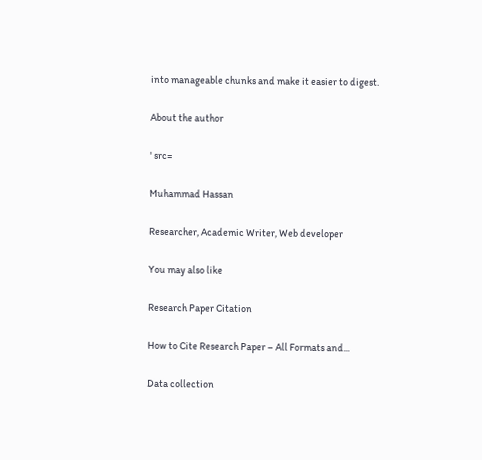into manageable chunks and make it easier to digest.

About the author

' src=

Muhammad Hassan

Researcher, Academic Writer, Web developer

You may also like

Research Paper Citation

How to Cite Research Paper – All Formats and...

Data collection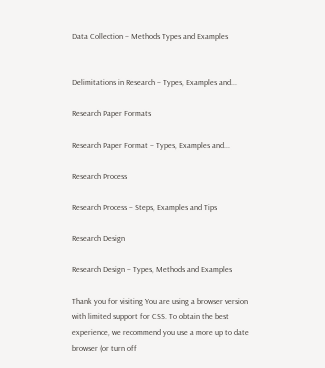Data Collection – Methods Types and Examples


Delimitations in Research – Types, Examples and...

Research Paper Formats

Research Paper Format – Types, Examples and...

Research Process

Research Process – Steps, Examples and Tips

Research Design

Research Design – Types, Methods and Examples

Thank you for visiting You are using a browser version with limited support for CSS. To obtain the best experience, we recommend you use a more up to date browser (or turn off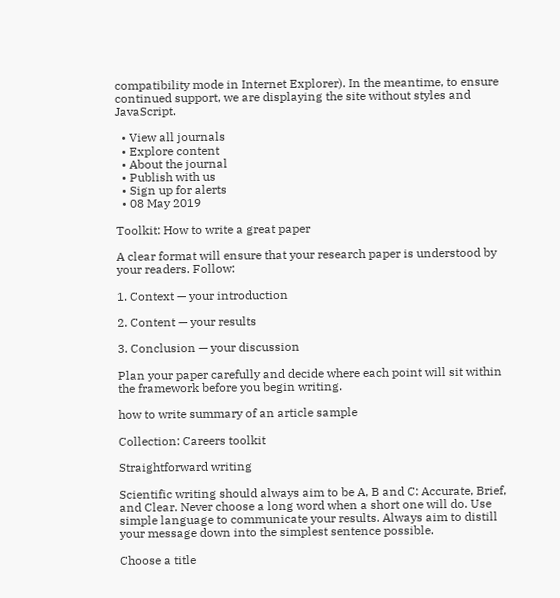compatibility mode in Internet Explorer). In the meantime, to ensure continued support, we are displaying the site without styles and JavaScript.

  • View all journals
  • Explore content
  • About the journal
  • Publish with us
  • Sign up for alerts
  • 08 May 2019

Toolkit: How to write a great paper

A clear format will ensure that your research paper is understood by your readers. Follow:

1. Context — your introduction

2. Content — your results

3. Conclusion — your discussion

Plan your paper carefully and decide where each point will sit within the framework before you begin writing.

how to write summary of an article sample

Collection: Careers toolkit

Straightforward writing

Scientific writing should always aim to be A, B and C: Accurate, Brief, and Clear. Never choose a long word when a short one will do. Use simple language to communicate your results. Always aim to distill your message down into the simplest sentence possible.

Choose a title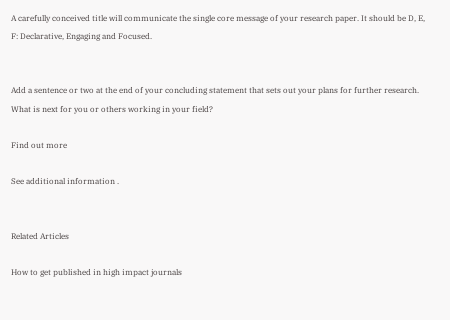A carefully conceived title will communicate the single core message of your research paper. It should be D, E, F: Declarative, Engaging and Focused.


Add a sentence or two at the end of your concluding statement that sets out your plans for further research. What is next for you or others working in your field?

Find out more

See additional information .


Related Articles

How to get published in high impact journals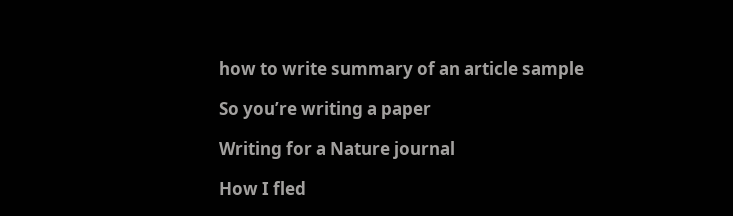how to write summary of an article sample

So you’re writing a paper

Writing for a Nature journal

How I fled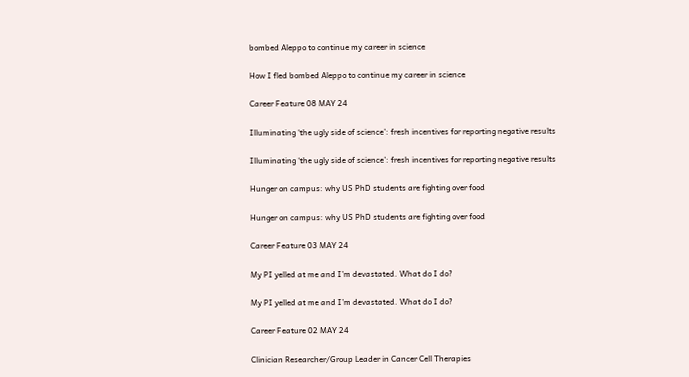bombed Aleppo to continue my career in science

How I fled bombed Aleppo to continue my career in science

Career Feature 08 MAY 24

Illuminating ‘the ugly side of science’: fresh incentives for reporting negative results

Illuminating ‘the ugly side of science’: fresh incentives for reporting negative results

Hunger on campus: why US PhD students are fighting over food

Hunger on campus: why US PhD students are fighting over food

Career Feature 03 MAY 24

My PI yelled at me and I’m devastated. What do I do?

My PI yelled at me and I’m devastated. What do I do?

Career Feature 02 MAY 24

Clinician Researcher/Group Leader in Cancer Cell Therapies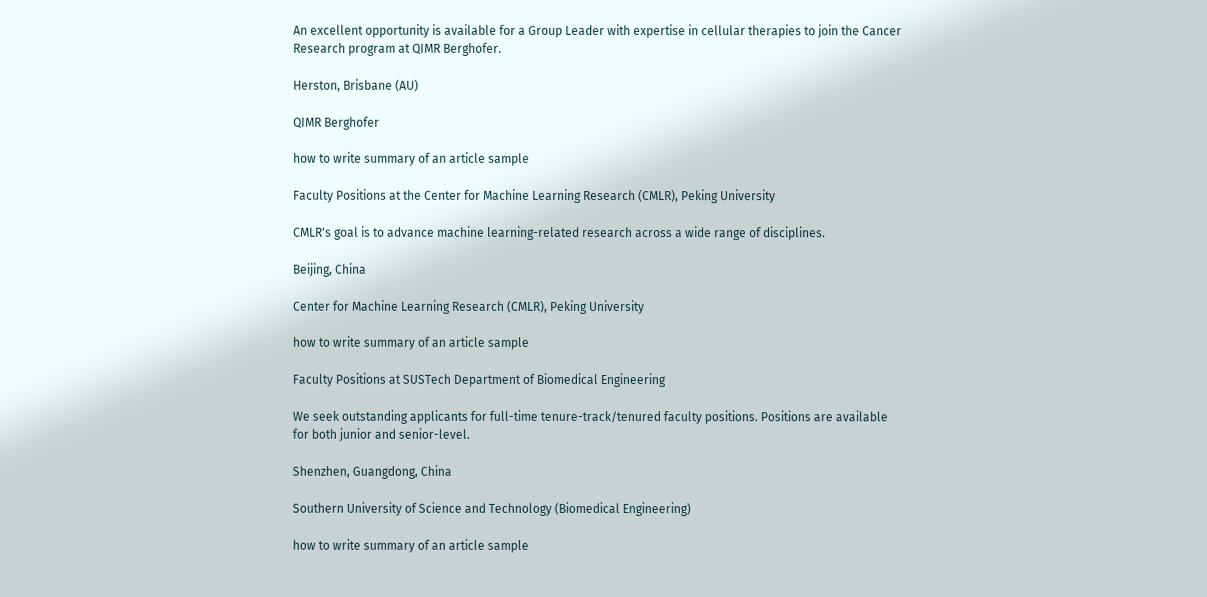An excellent opportunity is available for a Group Leader with expertise in cellular therapies to join the Cancer Research program at QIMR Berghofer.

Herston, Brisbane (AU)

QIMR Berghofer

how to write summary of an article sample

Faculty Positions at the Center for Machine Learning Research (CMLR), Peking University

CMLR's goal is to advance machine learning-related research across a wide range of disciplines.

Beijing, China

Center for Machine Learning Research (CMLR), Peking University

how to write summary of an article sample

Faculty Positions at SUSTech Department of Biomedical Engineering

We seek outstanding applicants for full-time tenure-track/tenured faculty positions. Positions are available for both junior and senior-level.

Shenzhen, Guangdong, China

Southern University of Science and Technology (Biomedical Engineering)

how to write summary of an article sample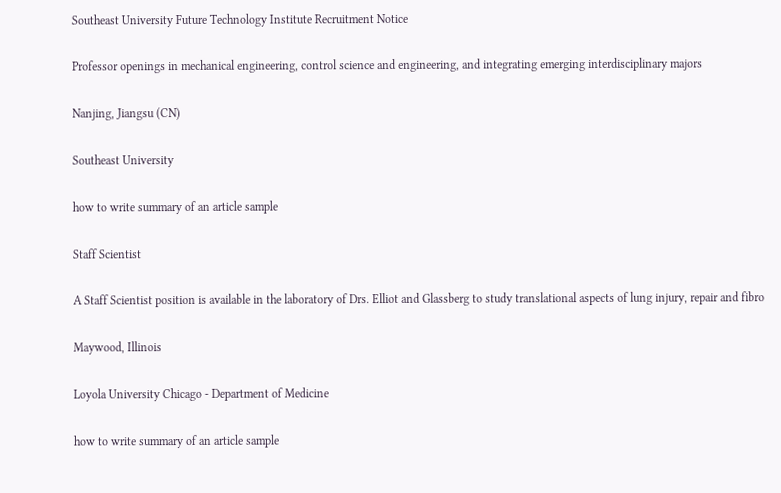Southeast University Future Technology Institute Recruitment Notice

Professor openings in mechanical engineering, control science and engineering, and integrating emerging interdisciplinary majors

Nanjing, Jiangsu (CN)

Southeast University

how to write summary of an article sample

Staff Scientist

A Staff Scientist position is available in the laboratory of Drs. Elliot and Glassberg to study translational aspects of lung injury, repair and fibro

Maywood, Illinois

Loyola University Chicago - Department of Medicine

how to write summary of an article sample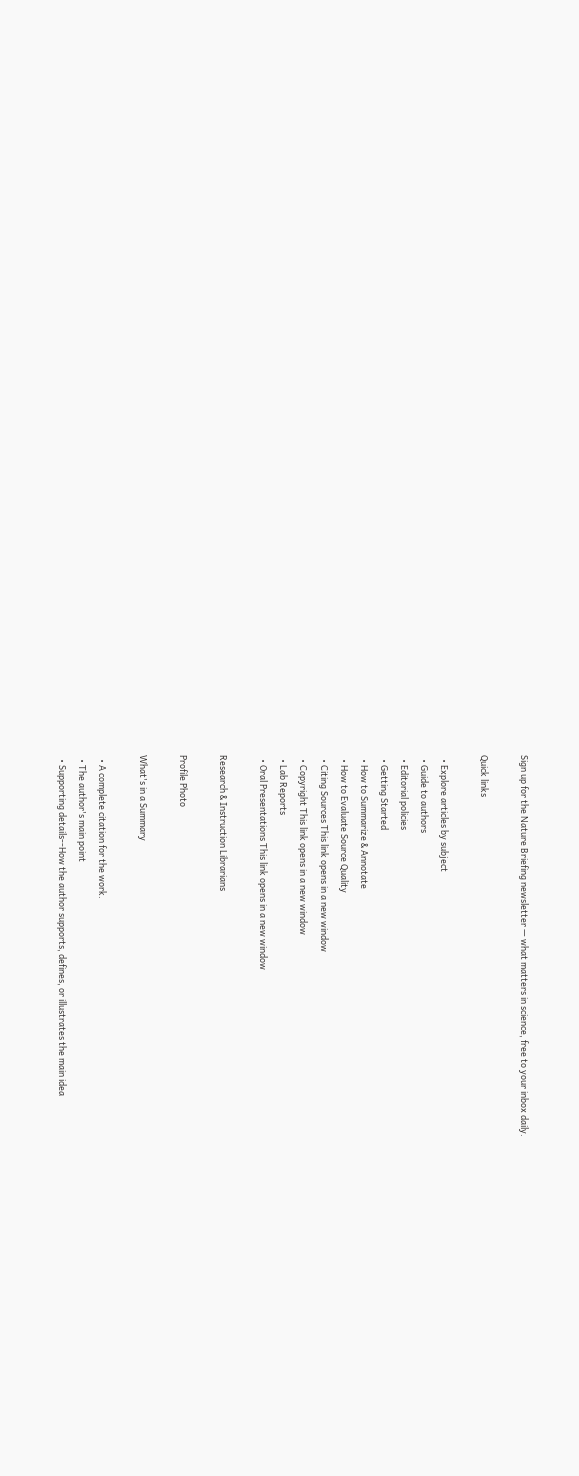Sign up for the Nature Briefing newsletter — what matters in science, free to your inbox daily.

Quick links

  • Explore articles by subject
  • Guide to authors
  • Editorial policies
  • Getting Started
  • How to Summarize & Annotate
  • How to Evaluate Source Quality
  • Citing Sources This link opens in a new window
  • Copyright This link opens in a new window
  • Lab Reports
  • Oral Presentations This link opens in a new window

Research & Instruction Librarians

Profile Photo

What's in a Summary

  • A complete citation for the work.
  • The author's main point
  • Supporting details--How the author supports, defines, or illustrates the main idea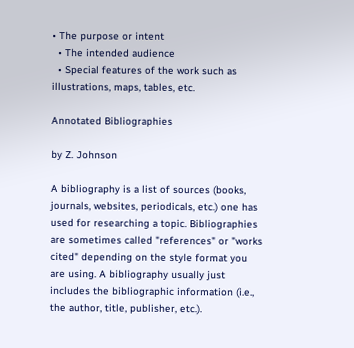• The purpose or intent
  • The intended audience
  • Special features of the work such as illustrations, maps, tables, etc.

Annotated Bibliographies

by Z. Johnson

A bibliography is a list of sources (books, journals, websites, periodicals, etc.) one has used for researching a topic. Bibliographies are sometimes called "references" or "works cited" depending on the style format you are using. A bibliography usually just includes the bibliographic information (i.e., the author, title, publisher, etc.).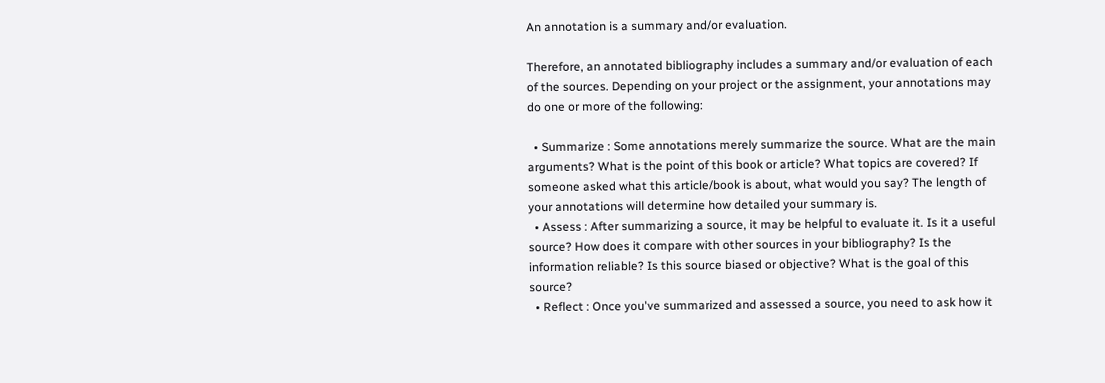An annotation is a summary and/or evaluation.

Therefore, an annotated bibliography includes a summary and/or evaluation of each of the sources. Depending on your project or the assignment, your annotations may do one or more of the following:

  • Summarize : Some annotations merely summarize the source. What are the main arguments? What is the point of this book or article? What topics are covered? If someone asked what this article/book is about, what would you say? The length of your annotations will determine how detailed your summary is.
  • Assess : After summarizing a source, it may be helpful to evaluate it. Is it a useful source? How does it compare with other sources in your bibliography? Is the information reliable? Is this source biased or objective? What is the goal of this source?
  • Reflect : Once you've summarized and assessed a source, you need to ask how it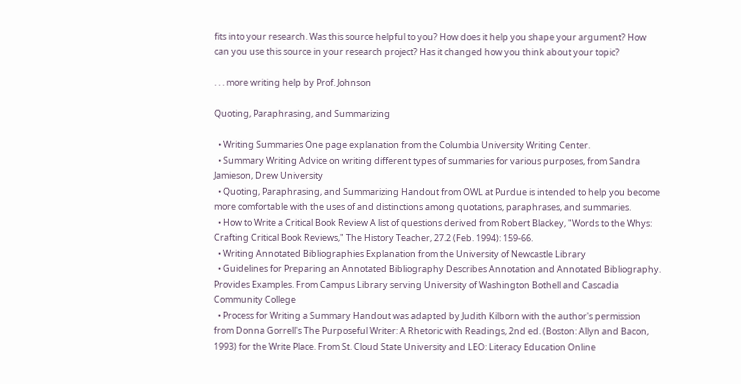fits into your research. Was this source helpful to you? How does it help you shape your argument? How can you use this source in your research project? Has it changed how you think about your topic?

. . . more writing help by Prof. Johnson

Quoting, Paraphrasing, and Summarizing

  • Writing Summaries One page explanation from the Columbia University Writing Center.
  • Summary Writing Advice on writing different types of summaries for various purposes, from Sandra Jamieson, Drew University
  • Quoting, Paraphrasing, and Summarizing Handout from OWL at Purdue is intended to help you become more comfortable with the uses of and distinctions among quotations, paraphrases, and summaries.
  • How to Write a Critical Book Review A list of questions derived from Robert Blackey, "Words to the Whys: Crafting Critical Book Reviews," The History Teacher, 27.2 (Feb. 1994): 159-66.
  • Writing Annotated Bibliographies Explanation from the University of Newcastle Library
  • Guidelines for Preparing an Annotated Bibliography Describes Annotation and Annotated Bibliography. Provides Examples. From Campus Library serving University of Washington Bothell and Cascadia Community College
  • Process for Writing a Summary Handout was adapted by Judith Kilborn with the author's permission from Donna Gorrell's The Purposeful Writer: A Rhetoric with Readings, 2nd ed. (Boston: Allyn and Bacon, 1993) for the Write Place. From St. Cloud State University and LEO: Literacy Education Online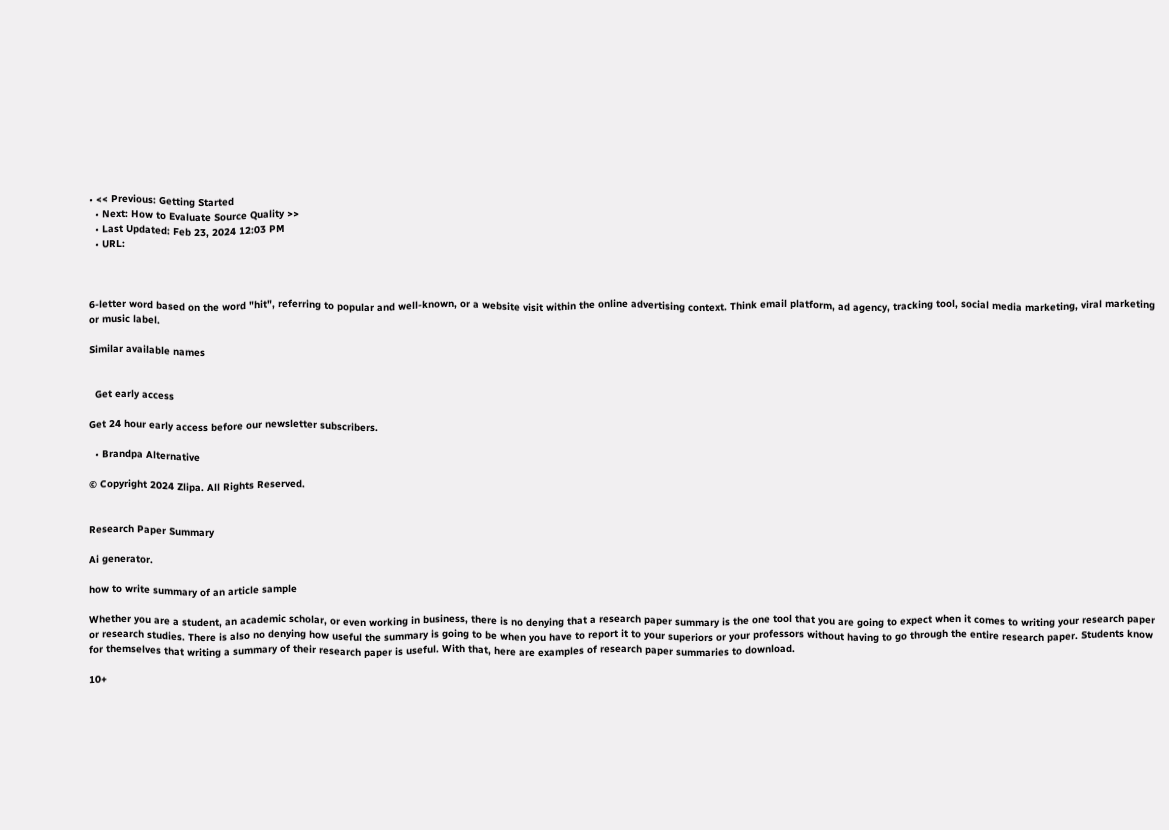• << Previous: Getting Started
  • Next: How to Evaluate Source Quality >>
  • Last Updated: Feb 23, 2024 12:03 PM
  • URL:



6-letter word based on the word "hit", referring to popular and well-known, or a website visit within the online advertising context. Think email platform, ad agency, tracking tool, social media marketing, viral marketing or music label.

Similar available names


  Get early access

Get 24 hour early access before our newsletter subscribers.

  • Brandpa Alternative

© Copyright 2024 Zlipa. All Rights Reserved.


Research Paper Summary

Ai generator.

how to write summary of an article sample

Whether you are a student, an academic scholar, or even working in business, there is no denying that a research paper summary is the one tool that you are going to expect when it comes to writing your research paper or research studies. There is also no denying how useful the summary is going to be when you have to report it to your superiors or your professors without having to go through the entire research paper. Students know for themselves that writing a summary of their research paper is useful. With that, here are examples of research paper summaries to download.

10+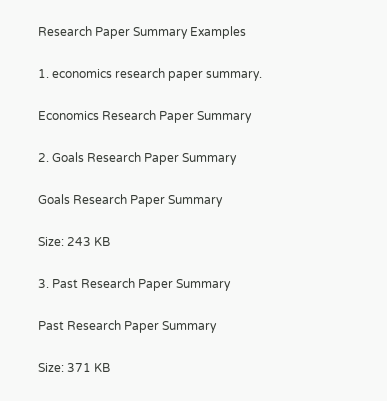Research Paper Summary Examples

1. economics research paper summary.

Economics Research Paper Summary

2. Goals Research Paper Summary

Goals Research Paper Summary

Size: 243 KB

3. Past Research Paper Summary

Past Research Paper Summary

Size: 371 KB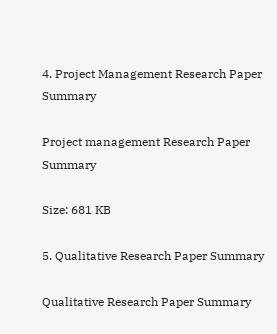4. Project Management Research Paper Summary

Project management Research Paper Summary

Size: 681 KB

5. Qualitative Research Paper Summary

Qualitative Research Paper Summary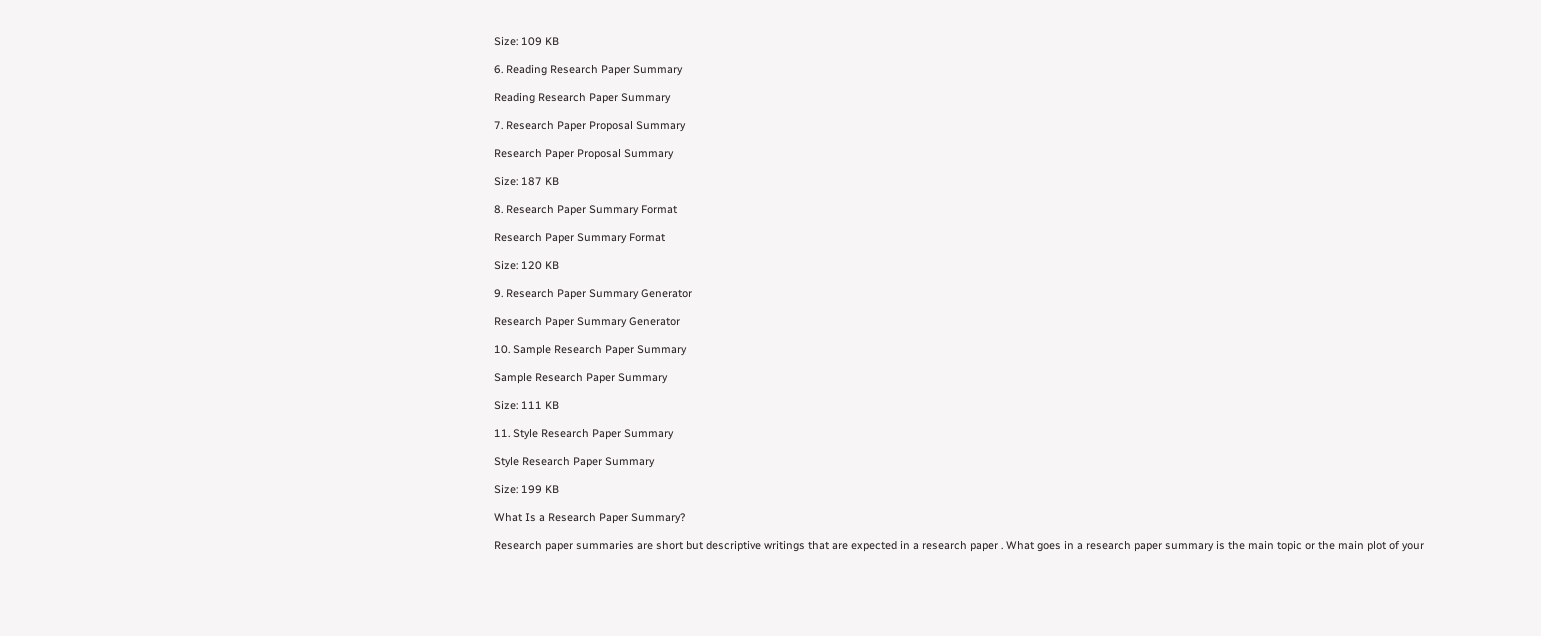Size: 109 KB

6. Reading Research Paper Summary

Reading Research Paper Summary

7. Research Paper Proposal Summary

Research Paper Proposal Summary

Size: 187 KB

8. Research Paper Summary Format

Research Paper Summary Format

Size: 120 KB

9. Research Paper Summary Generator

Research Paper Summary Generator

10. Sample Research Paper Summary

Sample Research Paper Summary

Size: 111 KB

11. Style Research Paper Summary

Style Research Paper Summary

Size: 199 KB

What Is a Research Paper Summary?

Research paper summaries are short but descriptive writings that are expected in a research paper . What goes in a research paper summary is the main topic or the main plot of your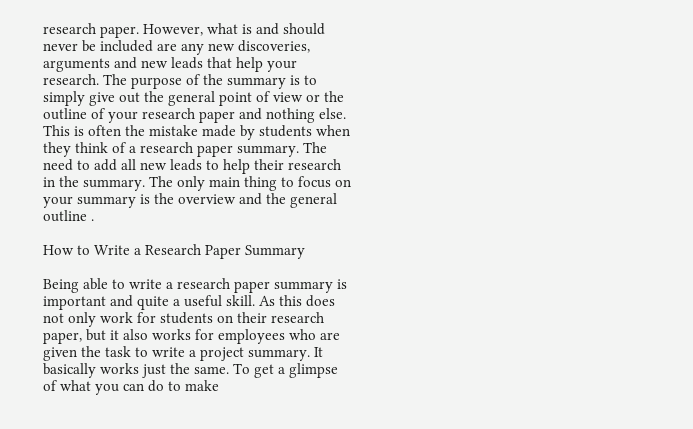research paper. However, what is and should never be included are any new discoveries, arguments and new leads that help your research. The purpose of the summary is to simply give out the general point of view or the outline of your research paper and nothing else. This is often the mistake made by students when they think of a research paper summary. The need to add all new leads to help their research in the summary. The only main thing to focus on your summary is the overview and the general outline .

How to Write a Research Paper Summary

Being able to write a research paper summary is important and quite a useful skill. As this does not only work for students on their research paper, but it also works for employees who are given the task to write a project summary. It basically works just the same. To get a glimpse of what you can do to make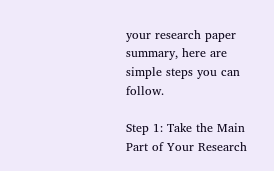your research paper summary, here are simple steps you can follow.

Step 1: Take the Main Part of Your Research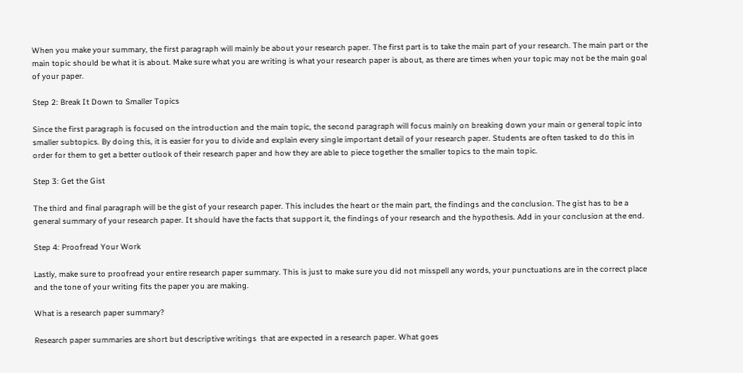When you make your summary, the first paragraph will mainly be about your research paper. The first part is to take the main part of your research. The main part or the main topic should be what it is about. Make sure what you are writing is what your research paper is about, as there are times when your topic may not be the main goal of your paper.

Step 2: Break It Down to Smaller Topics

Since the first paragraph is focused on the introduction and the main topic, the second paragraph will focus mainly on breaking down your main or general topic into smaller subtopics. By doing this, it is easier for you to divide and explain every single important detail of your research paper. Students are often tasked to do this in order for them to get a better outlook of their research paper and how they are able to piece together the smaller topics to the main topic.

Step 3: Get the Gist

The third and final paragraph will be the gist of your research paper. This includes the heart or the main part, the findings and the conclusion. The gist has to be a general summary of your research paper. It should have the facts that support it, the findings of your research and the hypothesis. Add in your conclusion at the end.

Step 4: Proofread Your Work

Lastly, make sure to proofread your entire research paper summary. This is just to make sure you did not misspell any words, your punctuations are in the correct place and the tone of your writing fits the paper you are making.

What is a research paper summary?

Research paper summaries are short but descriptive writings  that are expected in a research paper. What goes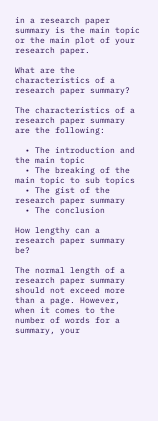in a research paper summary is the main topic or the main plot of your research paper.

What are the characteristics of a research paper summary?

The characteristics of a research paper summary are the following:

  • The introduction and the main topic
  • The breaking of the main topic to sub topics
  • The gist of the research paper summary
  • The conclusion

How lengthy can a research paper summary be?

The normal length of a research paper summary should not exceed more than a page. However, when it comes to the number of words for a summary, your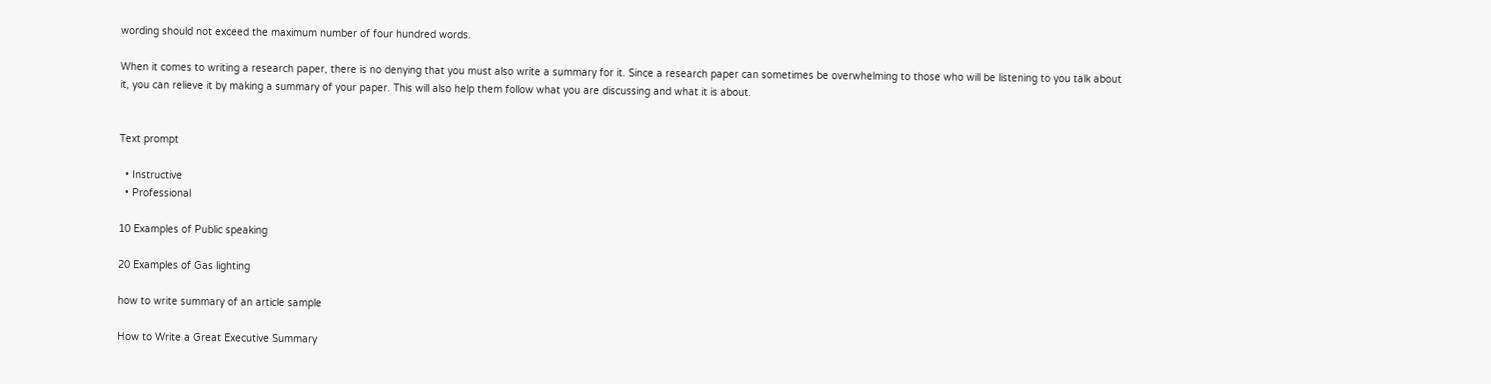wording should not exceed the maximum number of four hundred words.

When it comes to writing a research paper, there is no denying that you must also write a summary for it. Since a research paper can sometimes be overwhelming to those who will be listening to you talk about it, you can relieve it by making a summary of your paper. This will also help them follow what you are discussing and what it is about.


Text prompt

  • Instructive
  • Professional

10 Examples of Public speaking

20 Examples of Gas lighting

how to write summary of an article sample

How to Write a Great Executive Summary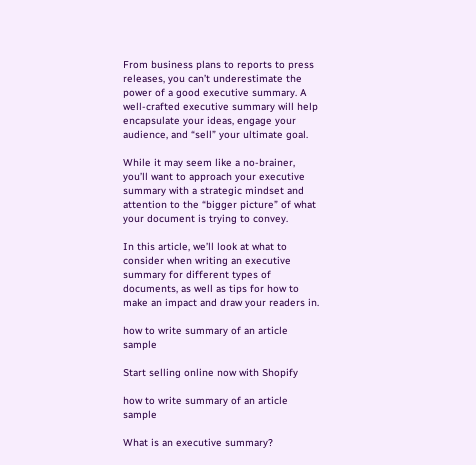From business plans to reports to press releases, you can’t underestimate the power of a good executive summary. A well-crafted executive summary will help encapsulate your ideas, engage your audience, and “sell” your ultimate goal.

While it may seem like a no-brainer, you’ll want to approach your executive summary with a strategic mindset and attention to the “bigger picture” of what your document is trying to convey.

In this article, we’ll look at what to consider when writing an executive summary for different types of documents, as well as tips for how to make an impact and draw your readers in.

how to write summary of an article sample

Start selling online now with Shopify

how to write summary of an article sample

What is an executive summary?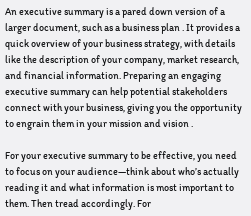An executive summary is a pared down version of a larger document, such as a business plan . It provides a quick overview of your business strategy, with details like the description of your company, market research, and financial information. Preparing an engaging executive summary can help potential stakeholders connect with your business, giving you the opportunity to engrain them in your mission and vision .

For your executive summary to be effective, you need to focus on your audience—think about who’s actually reading it and what information is most important to them. Then tread accordingly. For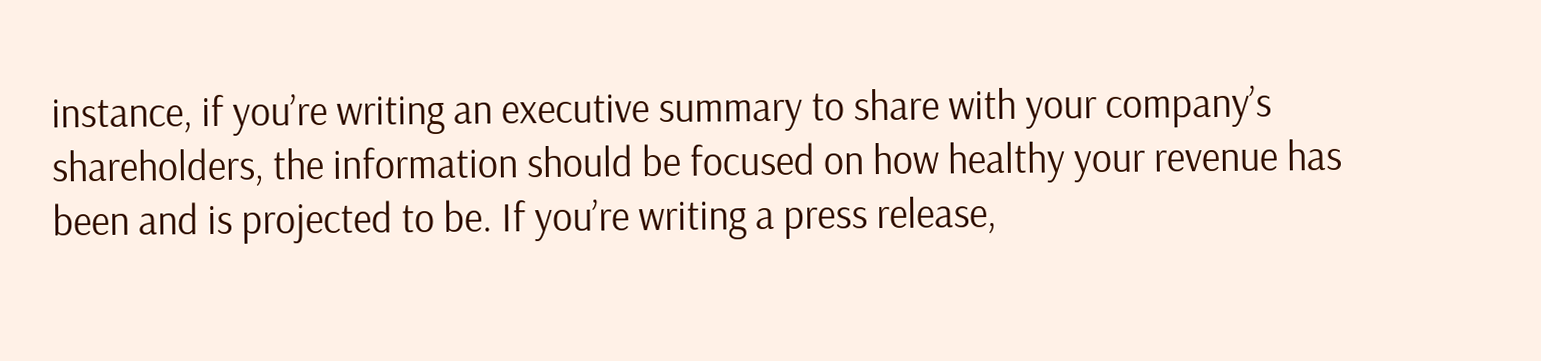instance, if you’re writing an executive summary to share with your company’s shareholders, the information should be focused on how healthy your revenue has been and is projected to be. If you’re writing a press release,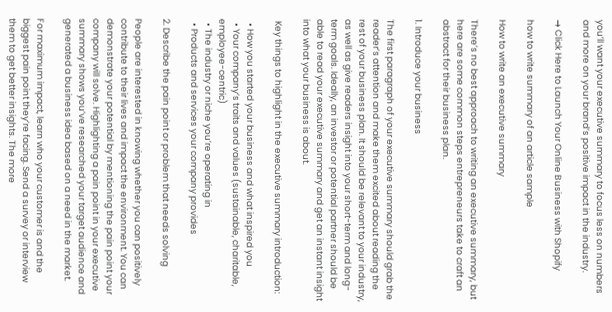you’ll want your executive summary to focus less on numbers and more on your brand’s positive impact in the industry.

→ Click Here to Launch Your Online Business with Shopify

how to write summary of an article sample

How to write an executive summary

There’s no best approach to writing an executive summary, but here are some common steps entrepreneurs take to craft an abstract for their business plan.

1. Introduce your business

The first paragraph of your executive summary should grab the reader’s attention and make them excited about reading the rest of your business plan. It should be relevant to your industry, as well as give readers insight into your short-term and long-term goals. Ideally, an investor or potential partner should be able to read your executive summary and get an instant insight into what your business is about.

 Key things to highlight in the executive summary introduction:

  • How you started your business and what inspired you
  • Your company’s traits and values (sustainable, charitable, employee-centric)
  • The industry or niche you’re operating in
  • Products and services your company provides

2. Describe the pain point or problem that needs solving

People are interested in knowing whether you can positively contribute to their lives and impact the environment. You can demonstrate your potential by mentioning the pain point your company will solve. Highlighting a pain point in your executive summary shows you’ve researched your target audience and generated a business idea based on a need in the market.

For maximum impact, learn who your customer is and the biggest pain point they’re facing. Send a survey or interview them to get better insights. The more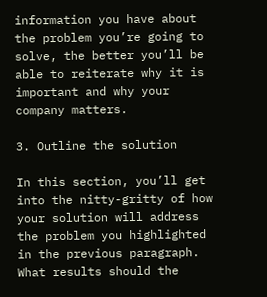information you have about the problem you’re going to solve, the better you’ll be able to reiterate why it is important and why your company matters.

3. Outline the solution

In this section, you’ll get into the nitty-gritty of how your solution will address the problem you highlighted in the previous paragraph. What results should the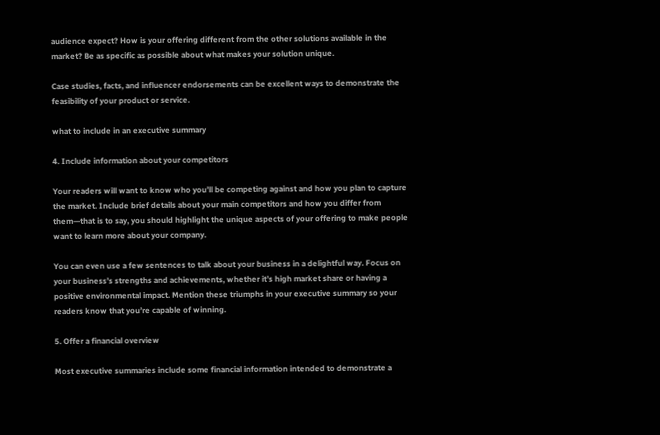audience expect? How is your offering different from the other solutions available in the market? Be as specific as possible about what makes your solution unique.

Case studies, facts, and influencer endorsements can be excellent ways to demonstrate the feasibility of your product or service.

what to include in an executive summary

4. Include information about your competitors

Your readers will want to know who you’ll be competing against and how you plan to capture the market. Include brief details about your main competitors and how you differ from them—that is to say, you should highlight the unique aspects of your offering to make people want to learn more about your company.

You can even use a few sentences to talk about your business in a delightful way. Focus on your business’s strengths and achievements, whether it’s high market share or having a positive environmental impact. Mention these triumphs in your executive summary so your readers know that you’re capable of winning.

5. Offer a financial overview

Most executive summaries include some financial information intended to demonstrate a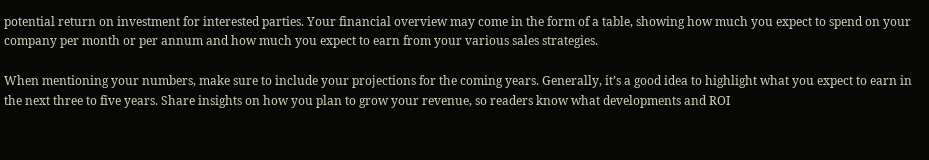potential return on investment for interested parties. Your financial overview may come in the form of a table, showing how much you expect to spend on your company per month or per annum and how much you expect to earn from your various sales strategies.

When mentioning your numbers, make sure to include your projections for the coming years. Generally, it’s a good idea to highlight what you expect to earn in the next three to five years. Share insights on how you plan to grow your revenue, so readers know what developments and ROI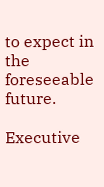to expect in the foreseeable future.

Executive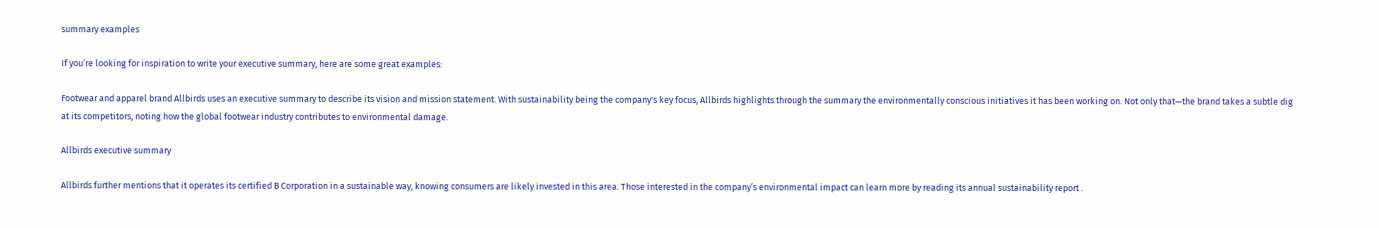summary examples

If you’re looking for inspiration to write your executive summary, here are some great examples:

Footwear and apparel brand Allbirds uses an executive summary to describe its vision and mission statement. With sustainability being the company's key focus, Allbirds highlights through the summary the environmentally conscious initiatives it has been working on. Not only that—the brand takes a subtle dig at its competitors, noting how the global footwear industry contributes to environmental damage.

Allbirds executive summary

Allbirds further mentions that it operates its certified B Corporation in a sustainable way, knowing consumers are likely invested in this area. Those interested in the company’s environmental impact can learn more by reading its annual sustainability report .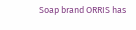Soap brand ORRIS has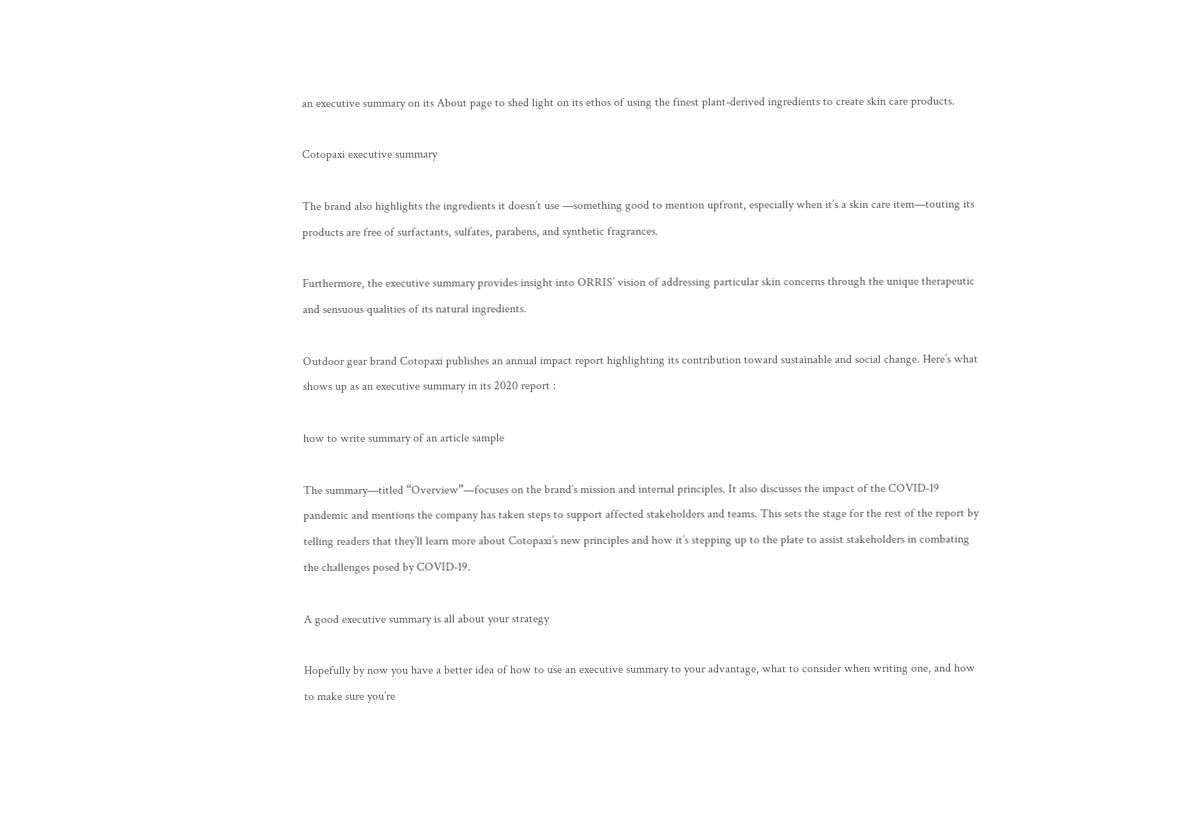an executive summary on its About page to shed light on its ethos of using the finest plant-derived ingredients to create skin care products.

Cotopaxi executive summary

The brand also highlights the ingredients it doesn’t use —something good to mention upfront, especially when it’s a skin care item—touting its products are free of surfactants, sulfates, parabens, and synthetic fragrances.

Furthermore, the executive summary provides insight into ORRIS’ vision of addressing particular skin concerns through the unique therapeutic and sensuous qualities of its natural ingredients.

Outdoor gear brand Cotopaxi publishes an annual impact report highlighting its contribution toward sustainable and social change. Here’s what shows up as an executive summary in its 2020 report :

how to write summary of an article sample

The summary—titled “Overview”—focuses on the brand’s mission and internal principles. It also discusses the impact of the COVID-19 pandemic and mentions the company has taken steps to support affected stakeholders and teams. This sets the stage for the rest of the report by telling readers that they’ll learn more about Cotopaxi’s new principles and how it’s stepping up to the plate to assist stakeholders in combating the challenges posed by COVID-19.

A good executive summary is all about your strategy

Hopefully by now you have a better idea of how to use an executive summary to your advantage, what to consider when writing one, and how to make sure you’re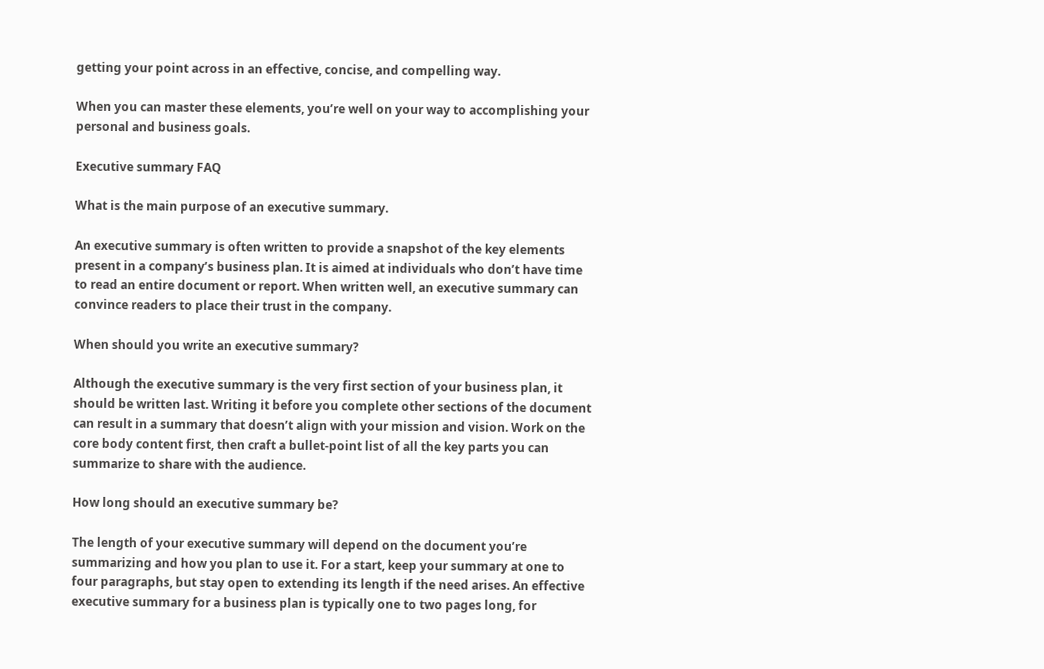getting your point across in an effective, concise, and compelling way.

When you can master these elements, you’re well on your way to accomplishing your personal and business goals.

Executive summary FAQ

What is the main purpose of an executive summary.

An executive summary is often written to provide a snapshot of the key elements present in a company’s business plan. It is aimed at individuals who don’t have time to read an entire document or report. When written well, an executive summary can convince readers to place their trust in the company.

When should you write an executive summary?

Although the executive summary is the very first section of your business plan, it should be written last. Writing it before you complete other sections of the document can result in a summary that doesn’t align with your mission and vision. Work on the core body content first, then craft a bullet-point list of all the key parts you can summarize to share with the audience.

How long should an executive summary be?

The length of your executive summary will depend on the document you’re summarizing and how you plan to use it. For a start, keep your summary at one to four paragraphs, but stay open to extending its length if the need arises. An effective executive summary for a business plan is typically one to two pages long, for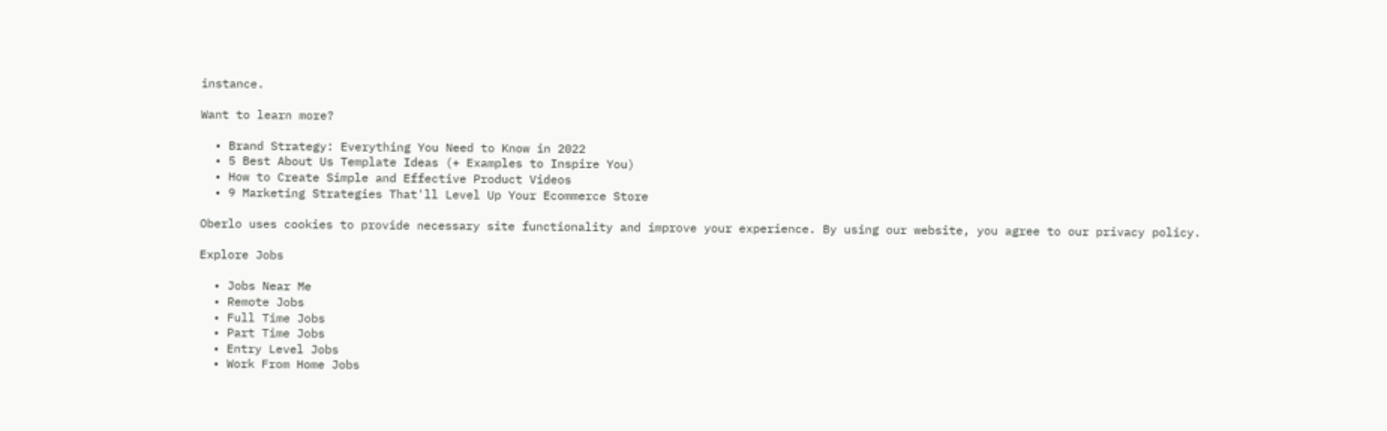instance.

Want to learn more?

  • Brand Strategy: Everything You Need to Know in 2022
  • 5 Best About Us Template Ideas (+ Examples to Inspire You)
  • How to Create Simple and Effective Product Videos
  • 9 Marketing Strategies That'll Level Up Your Ecommerce Store

Oberlo uses cookies to provide necessary site functionality and improve your experience. By using our website, you agree to our privacy policy.

Explore Jobs

  • Jobs Near Me
  • Remote Jobs
  • Full Time Jobs
  • Part Time Jobs
  • Entry Level Jobs
  • Work From Home Jobs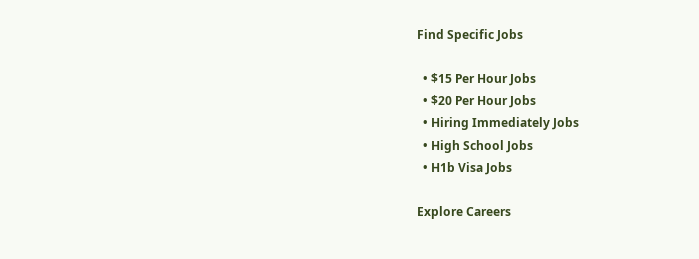Find Specific Jobs

  • $15 Per Hour Jobs
  • $20 Per Hour Jobs
  • Hiring Immediately Jobs
  • High School Jobs
  • H1b Visa Jobs

Explore Careers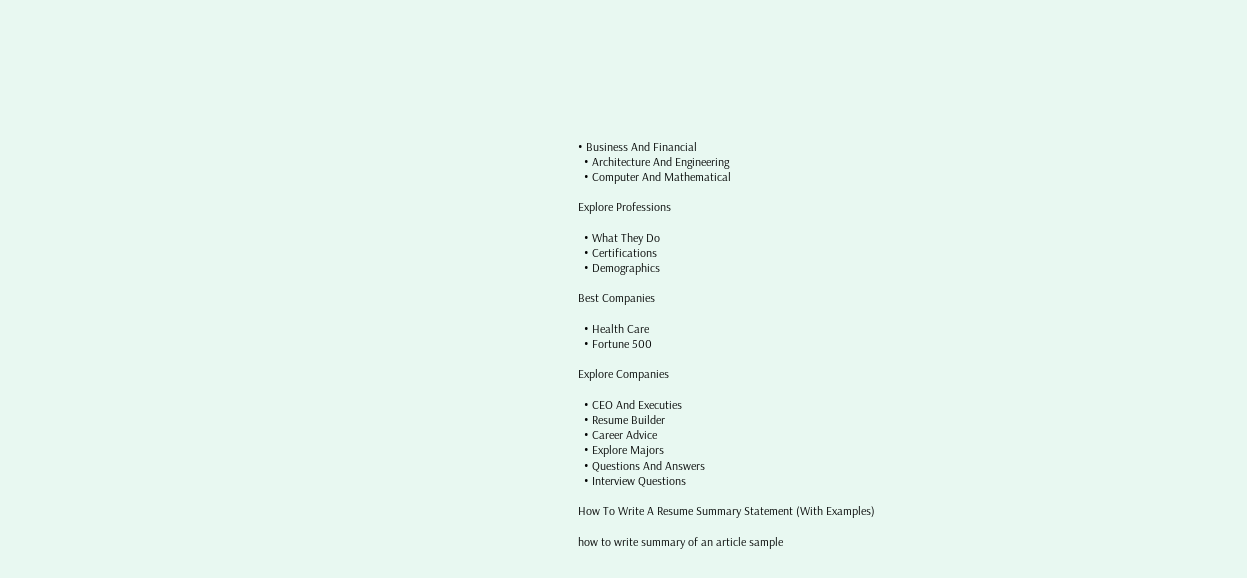• Business And Financial
  • Architecture And Engineering
  • Computer And Mathematical

Explore Professions

  • What They Do
  • Certifications
  • Demographics

Best Companies

  • Health Care
  • Fortune 500

Explore Companies

  • CEO And Executies
  • Resume Builder
  • Career Advice
  • Explore Majors
  • Questions And Answers
  • Interview Questions

How To Write A Resume Summary Statement (With Examples)

how to write summary of an article sample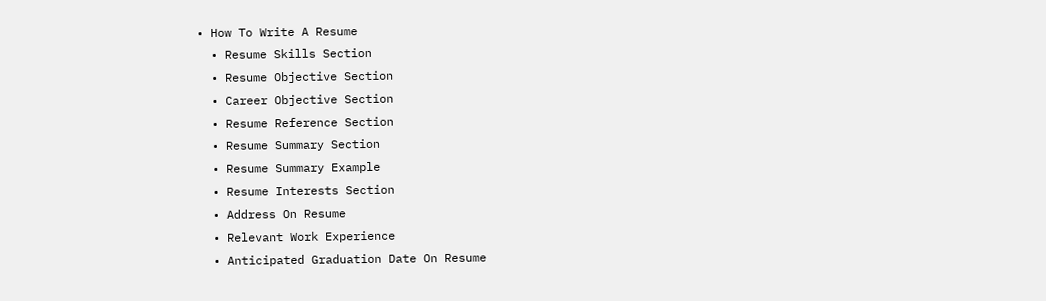• How To Write A Resume
  • Resume Skills Section
  • Resume Objective Section
  • Career Objective Section
  • Resume Reference Section
  • Resume Summary Section
  • Resume Summary Example
  • Resume Interests Section
  • Address On Resume
  • Relevant Work Experience
  • Anticipated Graduation Date On Resume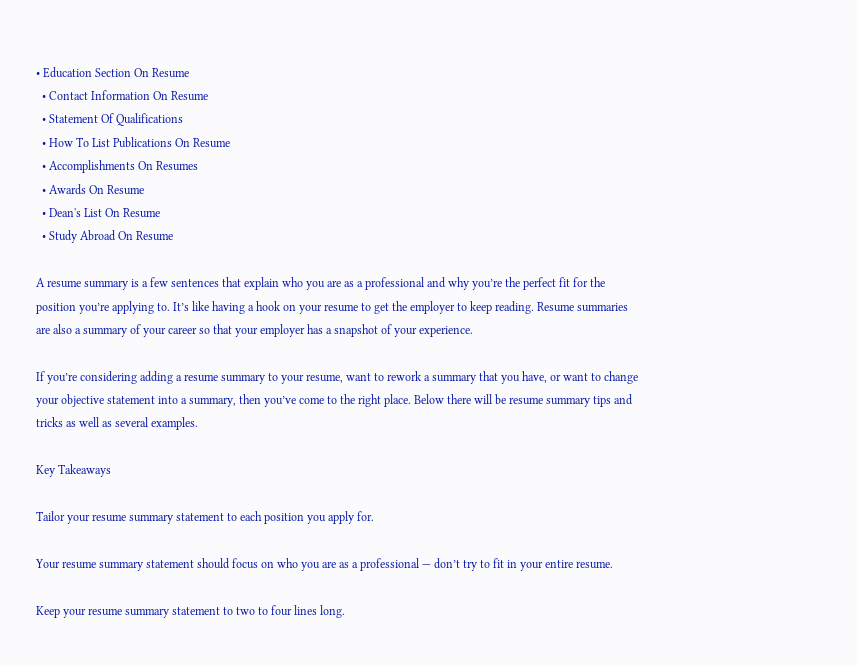• Education Section On Resume
  • Contact Information On Resume
  • Statement Of Qualifications
  • How To List Publications On Resume
  • Accomplishments On Resumes
  • Awards On Resume
  • Dean's List On Resume
  • Study Abroad On Resume

A resume summary is a few sentences that explain who you are as a professional and why you’re the perfect fit for the position you’re applying to. It’s like having a hook on your resume to get the employer to keep reading. Resume summaries are also a summary of your career so that your employer has a snapshot of your experience.

If you’re considering adding a resume summary to your resume, want to rework a summary that you have, or want to change your objective statement into a summary, then you’ve come to the right place. Below there will be resume summary tips and tricks as well as several examples.

Key Takeaways

Tailor your resume summary statement to each position you apply for.

Your resume summary statement should focus on who you are as a professional — don’t try to fit in your entire resume.

Keep your resume summary statement to two to four lines long.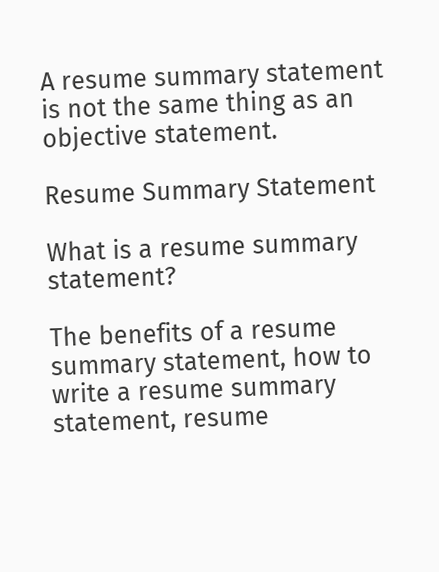A resume summary statement is not the same thing as an objective statement.

Resume Summary Statement

What is a resume summary statement?

The benefits of a resume summary statement, how to write a resume summary statement, resume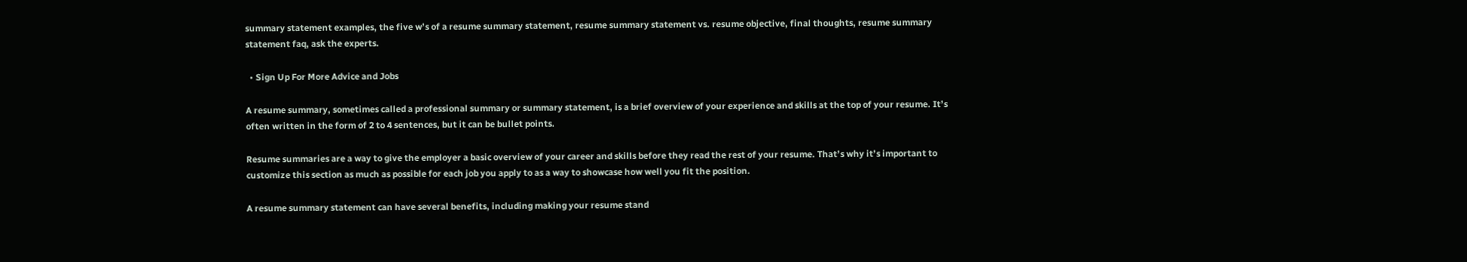summary statement examples, the five w’s of a resume summary statement, resume summary statement vs. resume objective, final thoughts, resume summary statement faq, ask the experts.

  • Sign Up For More Advice and Jobs

A resume summary, sometimes called a professional summary or summary statement, is a brief overview of your experience and skills at the top of your resume. It’s often written in the form of 2 to 4 sentences, but it can be bullet points.

Resume summaries are a way to give the employer a basic overview of your career and skills before they read the rest of your resume. That’s why it’s important to customize this section as much as possible for each job you apply to as a way to showcase how well you fit the position.

A resume summary statement can have several benefits, including making your resume stand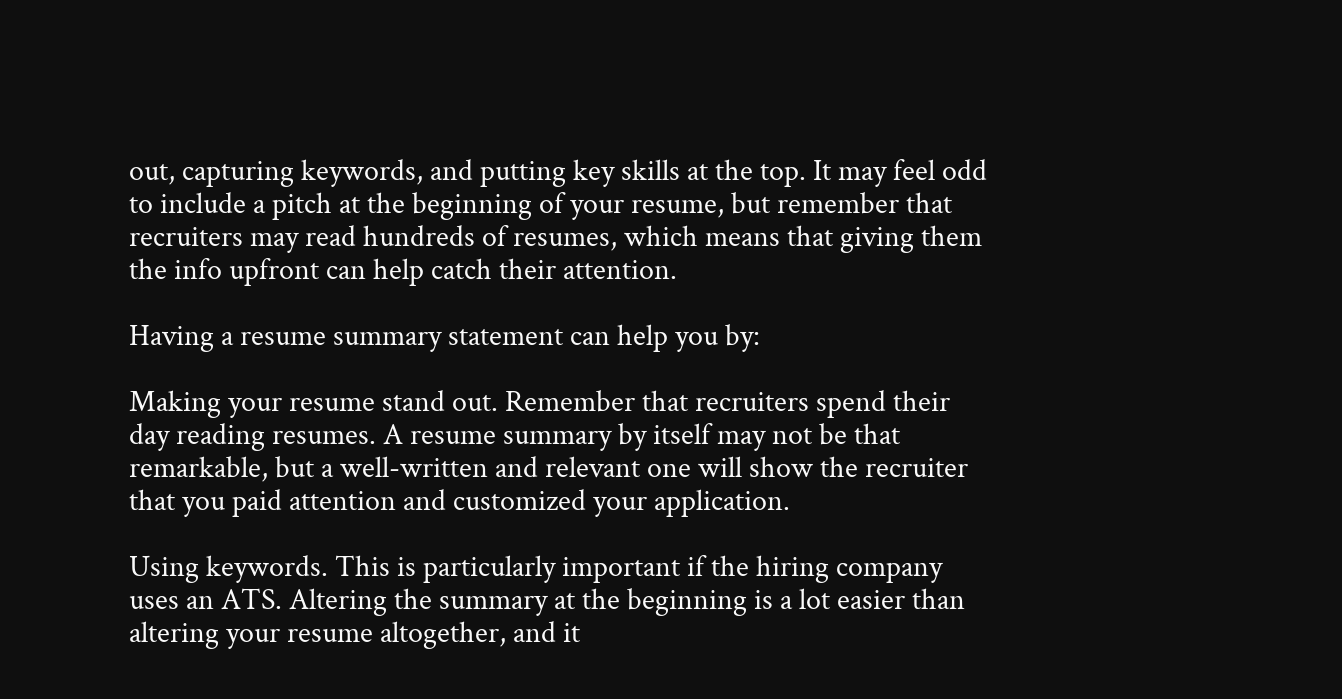out, capturing keywords, and putting key skills at the top. It may feel odd to include a pitch at the beginning of your resume, but remember that recruiters may read hundreds of resumes, which means that giving them the info upfront can help catch their attention.

Having a resume summary statement can help you by:

Making your resume stand out. Remember that recruiters spend their day reading resumes. A resume summary by itself may not be that remarkable, but a well-written and relevant one will show the recruiter that you paid attention and customized your application.

Using keywords. This is particularly important if the hiring company uses an ATS. Altering the summary at the beginning is a lot easier than altering your resume altogether, and it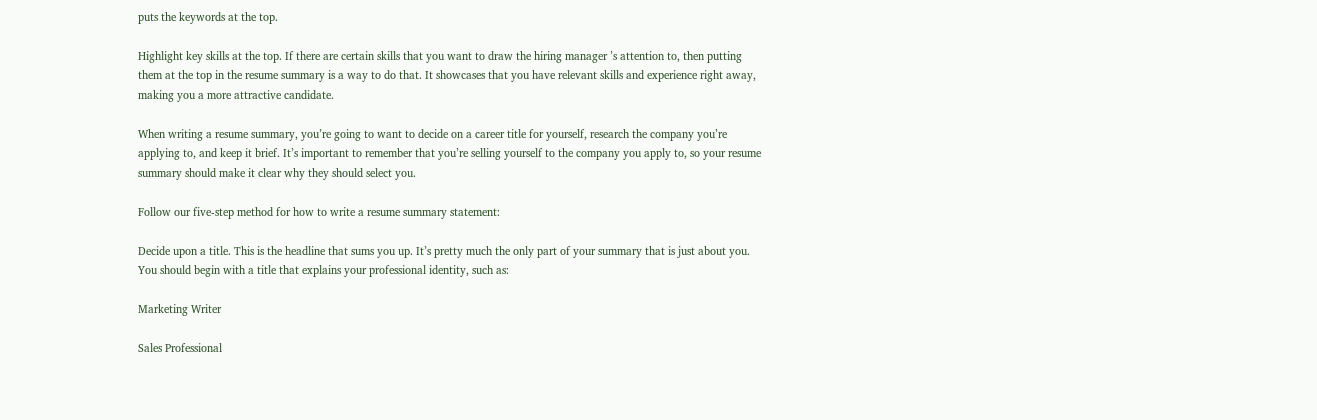puts the keywords at the top.

Highlight key skills at the top. If there are certain skills that you want to draw the hiring manager ’s attention to, then putting them at the top in the resume summary is a way to do that. It showcases that you have relevant skills and experience right away, making you a more attractive candidate.

When writing a resume summary, you’re going to want to decide on a career title for yourself, research the company you’re applying to, and keep it brief. It’s important to remember that you’re selling yourself to the company you apply to, so your resume summary should make it clear why they should select you.

Follow our five-step method for how to write a resume summary statement:

Decide upon a title. This is the headline that sums you up. It’s pretty much the only part of your summary that is just about you. You should begin with a title that explains your professional identity, such as:

Marketing Writer

Sales Professional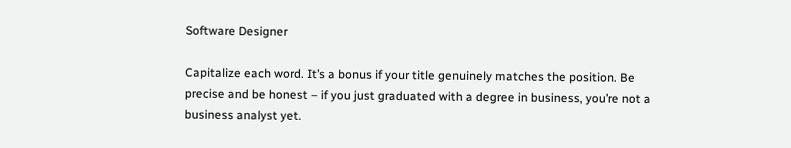Software Designer

Capitalize each word. It’s a bonus if your title genuinely matches the position. Be precise and be honest – if you just graduated with a degree in business, you’re not a business analyst yet.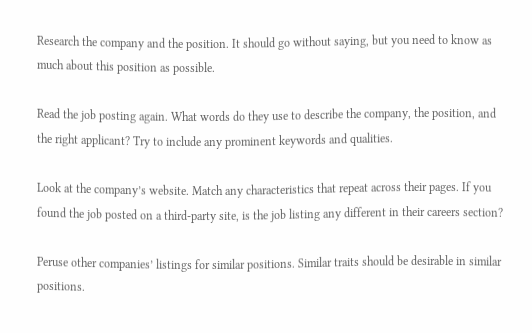Research the company and the position. It should go without saying, but you need to know as much about this position as possible.

Read the job posting again. What words do they use to describe the company, the position, and the right applicant? Try to include any prominent keywords and qualities.

Look at the company’s website. Match any characteristics that repeat across their pages. If you found the job posted on a third-party site, is the job listing any different in their careers section?

Peruse other companies’ listings for similar positions. Similar traits should be desirable in similar positions.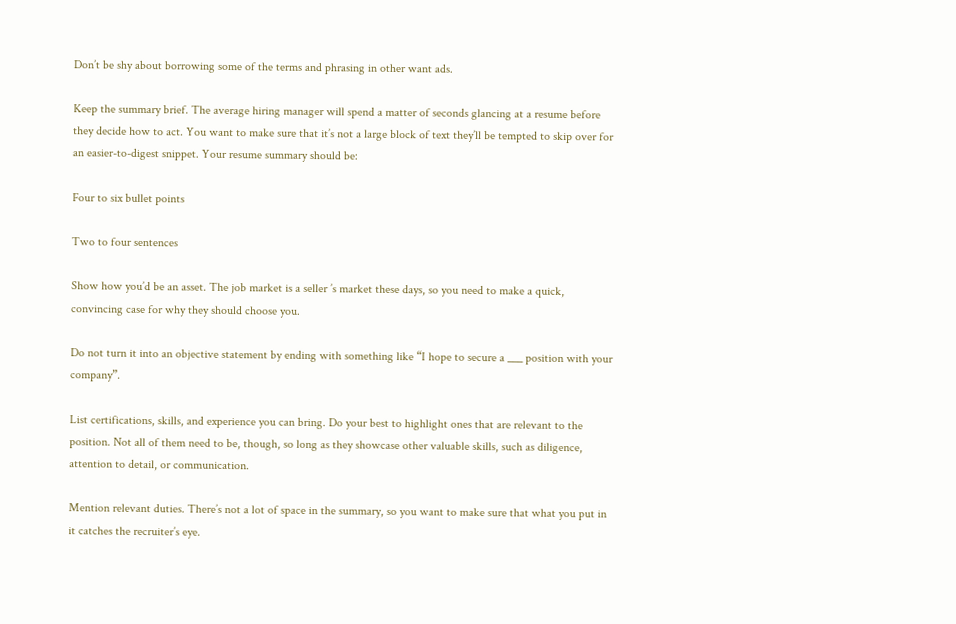Don’t be shy about borrowing some of the terms and phrasing in other want ads.

Keep the summary brief. The average hiring manager will spend a matter of seconds glancing at a resume before they decide how to act. You want to make sure that it’s not a large block of text they’ll be tempted to skip over for an easier-to-digest snippet. Your resume summary should be:

Four to six bullet points

Two to four sentences

Show how you’d be an asset. The job market is a seller ’s market these days, so you need to make a quick, convincing case for why they should choose you.

Do not turn it into an objective statement by ending with something like “I hope to secure a ___ position with your company”.

List certifications, skills, and experience you can bring. Do your best to highlight ones that are relevant to the position. Not all of them need to be, though, so long as they showcase other valuable skills, such as diligence, attention to detail, or communication.

Mention relevant duties. There’s not a lot of space in the summary, so you want to make sure that what you put in it catches the recruiter’s eye.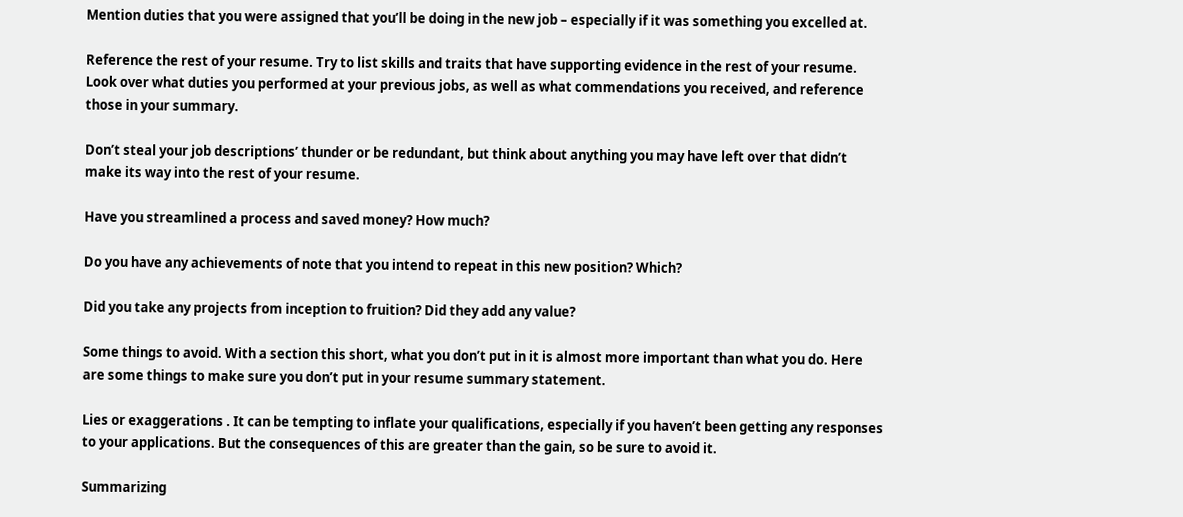Mention duties that you were assigned that you’ll be doing in the new job – especially if it was something you excelled at.

Reference the rest of your resume. Try to list skills and traits that have supporting evidence in the rest of your resume. Look over what duties you performed at your previous jobs, as well as what commendations you received, and reference those in your summary.

Don’t steal your job descriptions’ thunder or be redundant, but think about anything you may have left over that didn’t make its way into the rest of your resume.

Have you streamlined a process and saved money? How much?

Do you have any achievements of note that you intend to repeat in this new position? Which?

Did you take any projects from inception to fruition? Did they add any value?

Some things to avoid. With a section this short, what you don’t put in it is almost more important than what you do. Here are some things to make sure you don’t put in your resume summary statement.

Lies or exaggerations . It can be tempting to inflate your qualifications, especially if you haven’t been getting any responses to your applications. But the consequences of this are greater than the gain, so be sure to avoid it.

Summarizing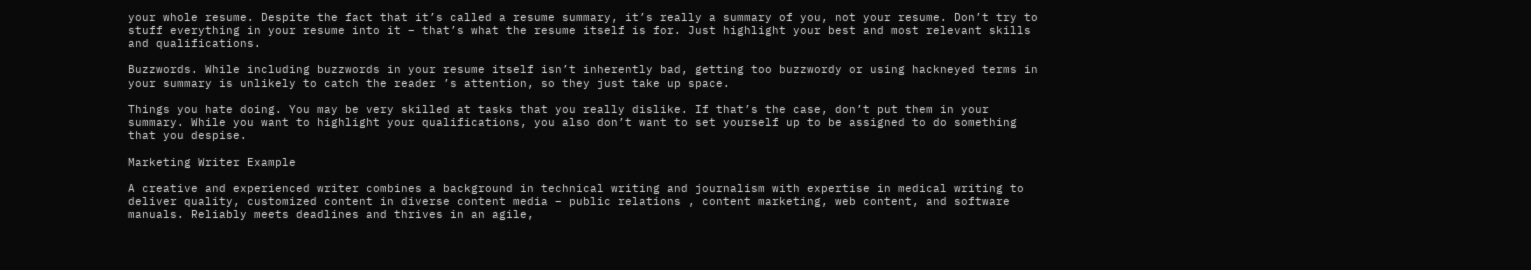your whole resume. Despite the fact that it’s called a resume summary, it’s really a summary of you, not your resume. Don’t try to stuff everything in your resume into it – that’s what the resume itself is for. Just highlight your best and most relevant skills and qualifications.

Buzzwords. While including buzzwords in your resume itself isn’t inherently bad, getting too buzzwordy or using hackneyed terms in your summary is unlikely to catch the reader ’s attention, so they just take up space.

Things you hate doing. You may be very skilled at tasks that you really dislike. If that’s the case, don’t put them in your summary. While you want to highlight your qualifications, you also don’t want to set yourself up to be assigned to do something that you despise.

Marketing Writer Example

A creative and experienced writer combines a background in technical writing and journalism with expertise in medical writing to deliver quality, customized content in diverse content media – public relations , content marketing, web content, and software manuals. Reliably meets deadlines and thrives in an agile,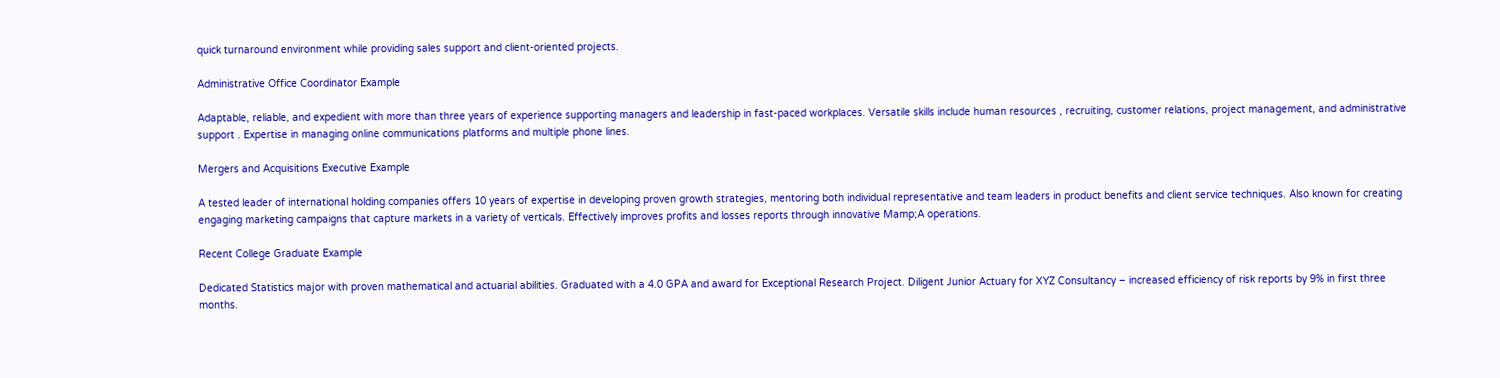quick turnaround environment while providing sales support and client-oriented projects.

Administrative Office Coordinator Example

Adaptable, reliable, and expedient with more than three years of experience supporting managers and leadership in fast-paced workplaces. Versatile skills include human resources , recruiting, customer relations, project management, and administrative support . Expertise in managing online communications platforms and multiple phone lines.

Mergers and Acquisitions Executive Example

A tested leader of international holding companies offers 10 years of expertise in developing proven growth strategies, mentoring both individual representative and team leaders in product benefits and client service techniques. Also known for creating engaging marketing campaigns that capture markets in a variety of verticals. Effectively improves profits and losses reports through innovative Mamp;A operations.

Recent College Graduate Example

Dedicated Statistics major with proven mathematical and actuarial abilities. Graduated with a 4.0 GPA and award for Exceptional Research Project. Diligent Junior Actuary for XYZ Consultancy – increased efficiency of risk reports by 9% in first three months.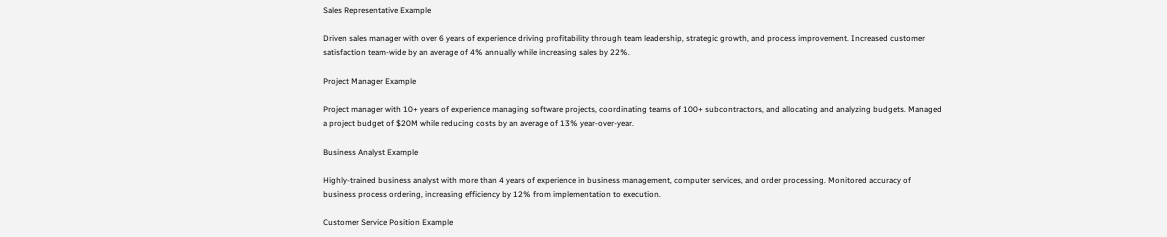Sales Representative Example

Driven sales manager with over 6 years of experience driving profitability through team leadership, strategic growth, and process improvement. Increased customer satisfaction team-wide by an average of 4% annually while increasing sales by 22%.

Project Manager Example

Project manager with 10+ years of experience managing software projects, coordinating teams of 100+ subcontractors, and allocating and analyzing budgets. Managed a project budget of $20M while reducing costs by an average of 13% year-over-year.

Business Analyst Example

Highly-trained business analyst with more than 4 years of experience in business management, computer services, and order processing. Monitored accuracy of business process ordering, increasing efficiency by 12% from implementation to execution.

Customer Service Position Example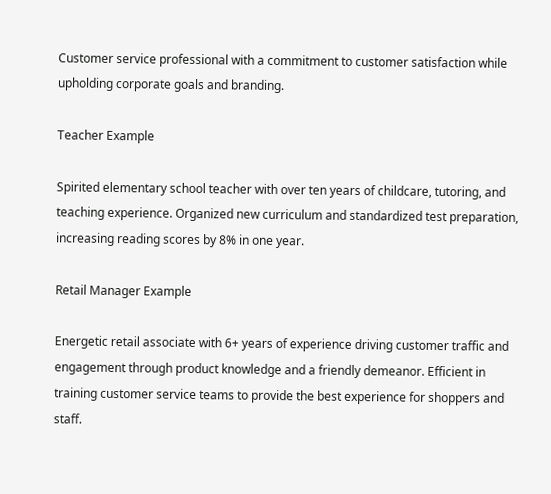Customer service professional with a commitment to customer satisfaction while upholding corporate goals and branding.

Teacher Example

Spirited elementary school teacher with over ten years of childcare, tutoring, and teaching experience. Organized new curriculum and standardized test preparation, increasing reading scores by 8% in one year.

Retail Manager Example

Energetic retail associate with 6+ years of experience driving customer traffic and engagement through product knowledge and a friendly demeanor. Efficient in training customer service teams to provide the best experience for shoppers and staff.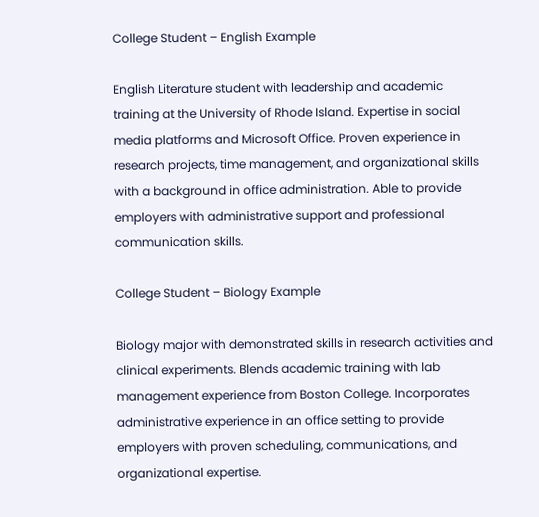College Student – English Example

English Literature student with leadership and academic training at the University of Rhode Island. Expertise in social media platforms and Microsoft Office. Proven experience in research projects, time management, and organizational skills with a background in office administration. Able to provide employers with administrative support and professional communication skills.

College Student – Biology Example

Biology major with demonstrated skills in research activities and clinical experiments. Blends academic training with lab management experience from Boston College. Incorporates administrative experience in an office setting to provide employers with proven scheduling, communications, and organizational expertise.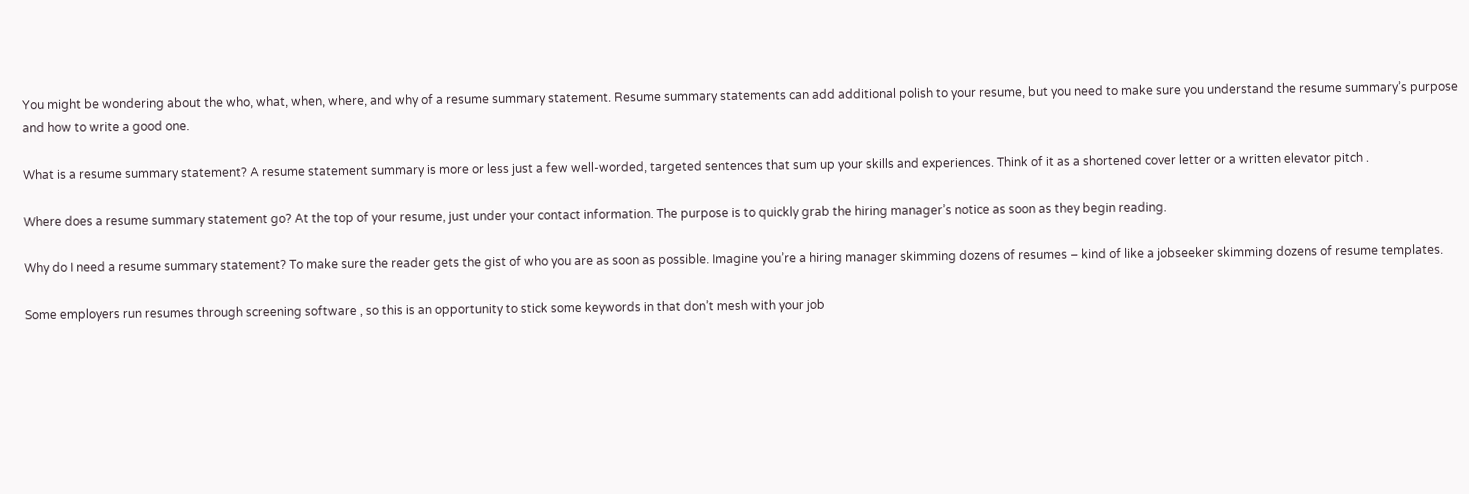You might be wondering about the who, what, when, where, and why of a resume summary statement. Resume summary statements can add additional polish to your resume, but you need to make sure you understand the resume summary’s purpose and how to write a good one.

What is a resume summary statement? A resume statement summary is more or less just a few well-worded, targeted sentences that sum up your skills and experiences. Think of it as a shortened cover letter or a written elevator pitch .

Where does a resume summary statement go? At the top of your resume, just under your contact information. The purpose is to quickly grab the hiring manager’s notice as soon as they begin reading.

Why do I need a resume summary statement? To make sure the reader gets the gist of who you are as soon as possible. Imagine you’re a hiring manager skimming dozens of resumes – kind of like a jobseeker skimming dozens of resume templates.

Some employers run resumes through screening software , so this is an opportunity to stick some keywords in that don’t mesh with your job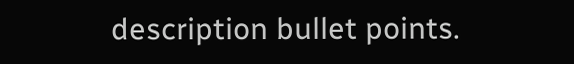description bullet points.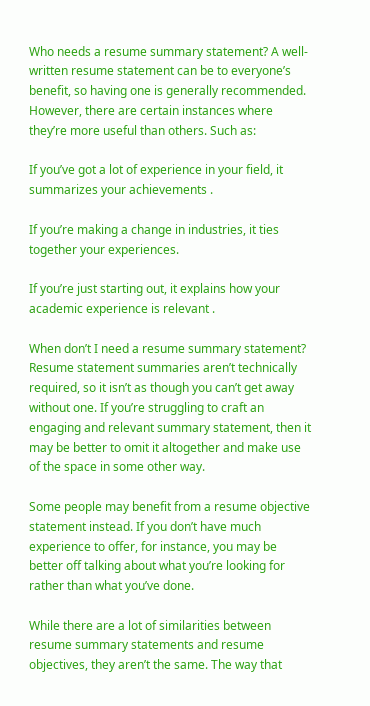Who needs a resume summary statement? A well-written resume statement can be to everyone’s benefit, so having one is generally recommended. However, there are certain instances where they’re more useful than others. Such as:

If you’ve got a lot of experience in your field, it summarizes your achievements .

If you’re making a change in industries, it ties together your experiences.

If you’re just starting out, it explains how your academic experience is relevant .

When don’t I need a resume summary statement? Resume statement summaries aren’t technically required, so it isn’t as though you can’t get away without one. If you’re struggling to craft an engaging and relevant summary statement, then it may be better to omit it altogether and make use of the space in some other way.

Some people may benefit from a resume objective statement instead. If you don’t have much experience to offer, for instance, you may be better off talking about what you’re looking for rather than what you’ve done.

While there are a lot of similarities between resume summary statements and resume objectives, they aren’t the same. The way that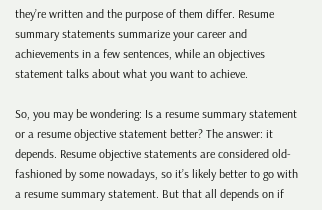they’re written and the purpose of them differ. Resume summary statements summarize your career and achievements in a few sentences, while an objectives statement talks about what you want to achieve.

So, you may be wondering: Is a resume summary statement or a resume objective statement better? The answer: it depends. Resume objective statements are considered old-fashioned by some nowadays, so it’s likely better to go with a resume summary statement. But that all depends on if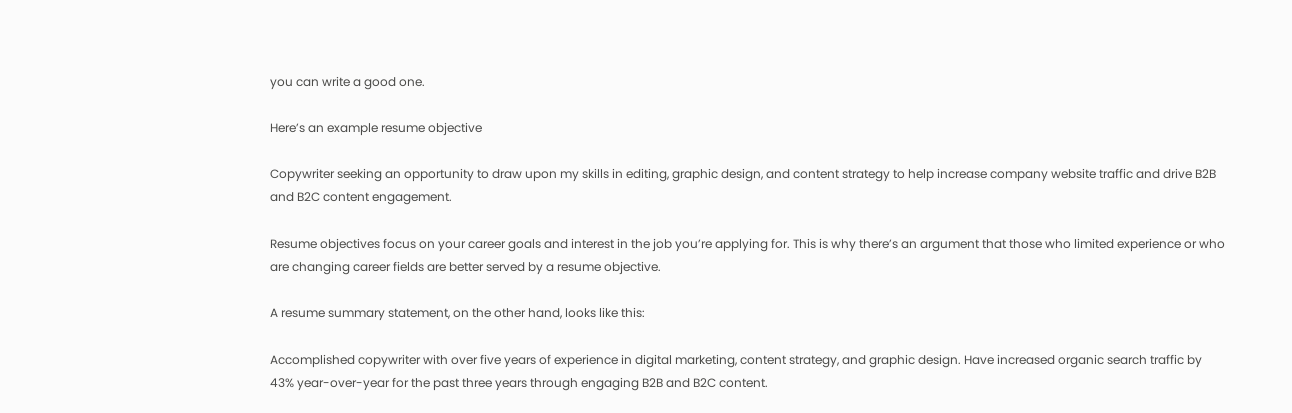you can write a good one.

Here’s an example resume objective

Copywriter seeking an opportunity to draw upon my skills in editing, graphic design, and content strategy to help increase company website traffic and drive B2B and B2C content engagement.

Resume objectives focus on your career goals and interest in the job you’re applying for. This is why there’s an argument that those who limited experience or who are changing career fields are better served by a resume objective.

A resume summary statement, on the other hand, looks like this:

Accomplished copywriter with over five years of experience in digital marketing, content strategy, and graphic design. Have increased organic search traffic by 43% year-over-year for the past three years through engaging B2B and B2C content.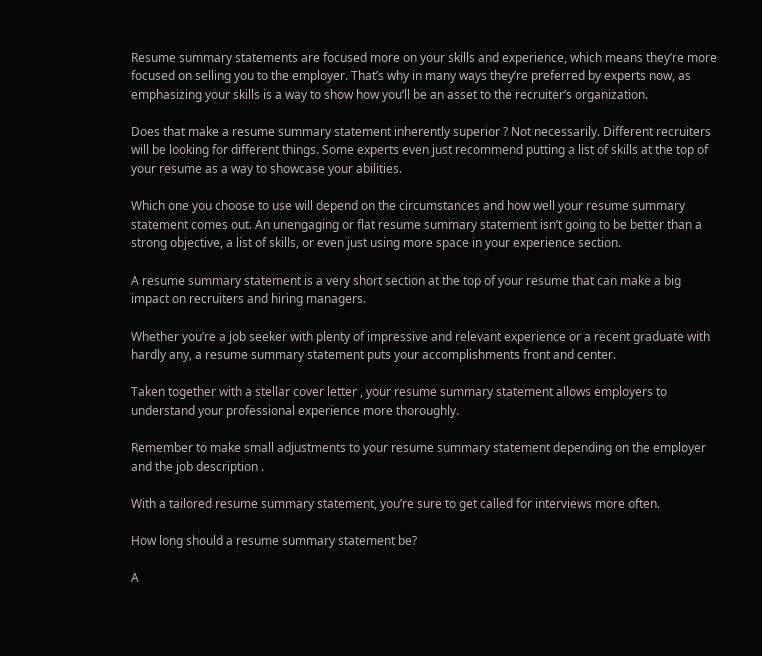Resume summary statements are focused more on your skills and experience, which means they’re more focused on selling you to the employer. That’s why in many ways they’re preferred by experts now, as emphasizing your skills is a way to show how you’ll be an asset to the recruiter’s organization.

Does that make a resume summary statement inherently superior ? Not necessarily. Different recruiters will be looking for different things. Some experts even just recommend putting a list of skills at the top of your resume as a way to showcase your abilities.

Which one you choose to use will depend on the circumstances and how well your resume summary statement comes out. An unengaging or flat resume summary statement isn’t going to be better than a strong objective, a list of skills, or even just using more space in your experience section.

A resume summary statement is a very short section at the top of your resume that can make a big impact on recruiters and hiring managers.

Whether you’re a job seeker with plenty of impressive and relevant experience or a recent graduate with hardly any, a resume summary statement puts your accomplishments front and center.

Taken together with a stellar cover letter , your resume summary statement allows employers to understand your professional experience more thoroughly.

Remember to make small adjustments to your resume summary statement depending on the employer and the job description .

With a tailored resume summary statement, you’re sure to get called for interviews more often.

How long should a resume summary statement be?

A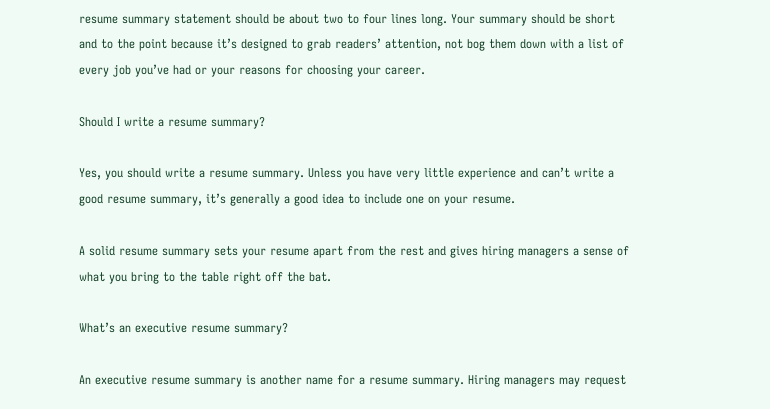resume summary statement should be about two to four lines long. Your summary should be short and to the point because it’s designed to grab readers’ attention, not bog them down with a list of every job you’ve had or your reasons for choosing your career.

Should I write a resume summary?

Yes, you should write a resume summary. Unless you have very little experience and can’t write a good resume summary, it’s generally a good idea to include one on your resume.

A solid resume summary sets your resume apart from the rest and gives hiring managers a sense of what you bring to the table right off the bat.

What’s an executive resume summary?

An executive resume summary is another name for a resume summary. Hiring managers may request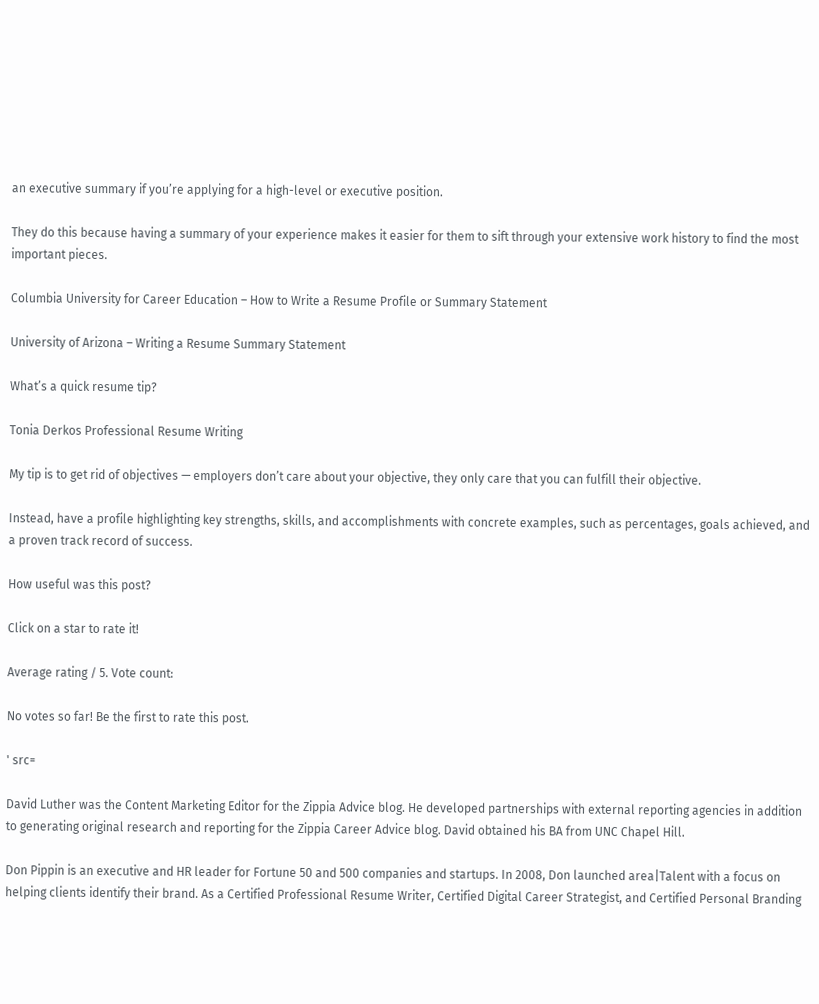an executive summary if you’re applying for a high-level or executive position.

They do this because having a summary of your experience makes it easier for them to sift through your extensive work history to find the most important pieces.

Columbia University for Career Education – How to Write a Resume Profile or Summary Statement

University of Arizona – Writing a Resume Summary Statement

What’s a quick resume tip?

Tonia Derkos Professional Resume Writing

My tip is to get rid of objectives — employers don’t care about your objective, they only care that you can fulfill their objective.

Instead, have a profile highlighting key strengths, skills, and accomplishments with concrete examples, such as percentages, goals achieved, and a proven track record of success.

How useful was this post?

Click on a star to rate it!

Average rating / 5. Vote count:

No votes so far! Be the first to rate this post.

' src=

David Luther was the Content Marketing Editor for the Zippia Advice blog. He developed partnerships with external reporting agencies in addition to generating original research and reporting for the Zippia Career Advice blog. David obtained his BA from UNC Chapel Hill.

Don Pippin is an executive and HR leader for Fortune 50 and 500 companies and startups. In 2008, Don launched area|Talent with a focus on helping clients identify their brand. As a Certified Professional Resume Writer, Certified Digital Career Strategist, and Certified Personal Branding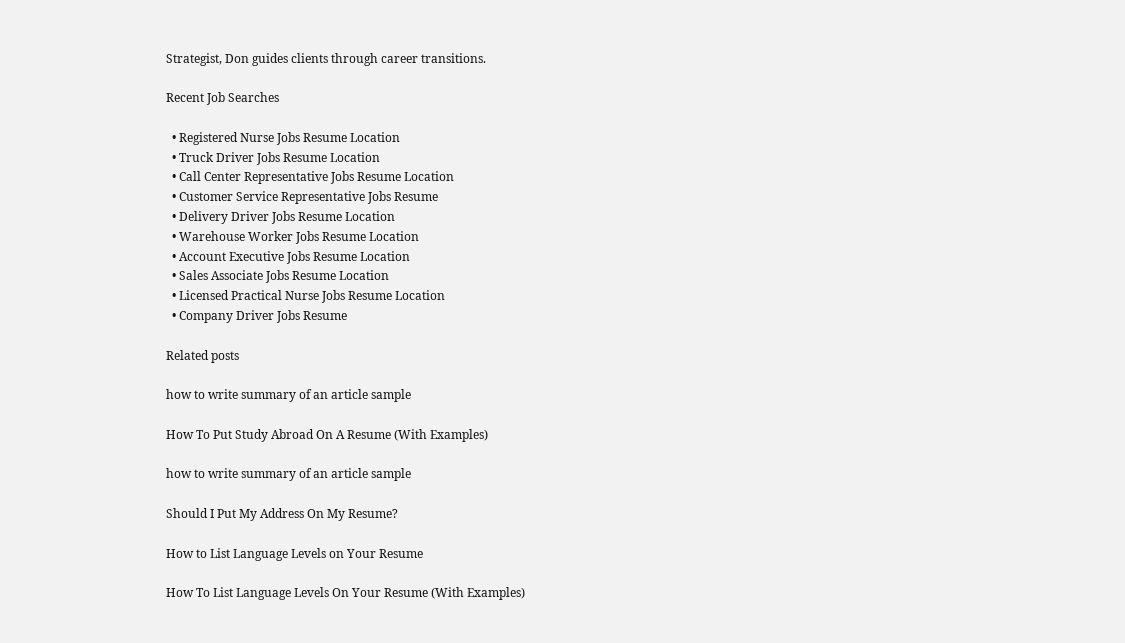Strategist, Don guides clients through career transitions.

Recent Job Searches

  • Registered Nurse Jobs Resume Location
  • Truck Driver Jobs Resume Location
  • Call Center Representative Jobs Resume Location
  • Customer Service Representative Jobs Resume
  • Delivery Driver Jobs Resume Location
  • Warehouse Worker Jobs Resume Location
  • Account Executive Jobs Resume Location
  • Sales Associate Jobs Resume Location
  • Licensed Practical Nurse Jobs Resume Location
  • Company Driver Jobs Resume

Related posts

how to write summary of an article sample

How To Put Study Abroad On A Resume (With Examples)

how to write summary of an article sample

Should I Put My Address On My Resume?

How to List Language Levels on Your Resume

How To List Language Levels On Your Resume (With Examples)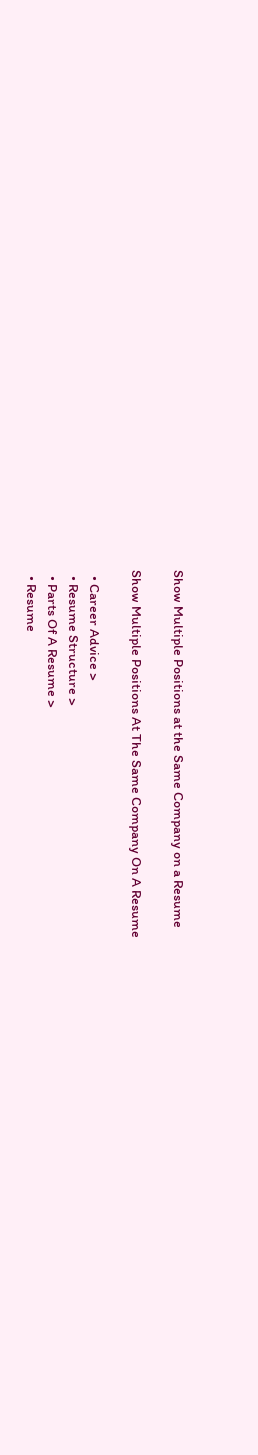Show Multiple Positions at the Same Company on a Resume

Show Multiple Positions At The Same Company On A Resume

  • Career Advice >
  • Resume Structure >
  • Parts Of A Resume >
  • Resume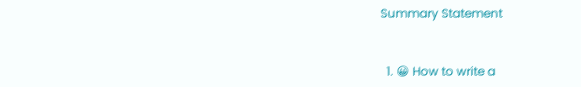Summary Statement


  1. 😀 How to write a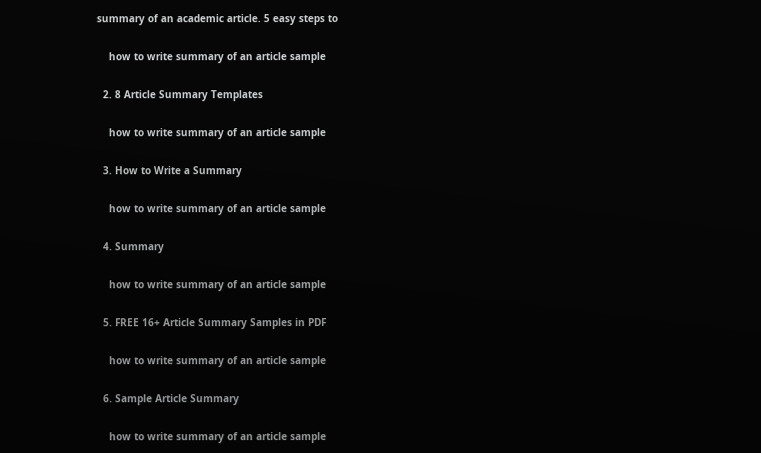summary of an academic article. 5 easy steps to

    how to write summary of an article sample

  2. 8 Article Summary Templates

    how to write summary of an article sample

  3. How to Write a Summary

    how to write summary of an article sample

  4. Summary

    how to write summary of an article sample

  5. FREE 16+ Article Summary Samples in PDF

    how to write summary of an article sample

  6. Sample Article Summary

    how to write summary of an article sample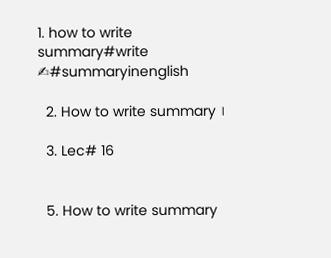1. how to write summary#write ✍#summaryinenglish

  2. How to write summary ।

  3. Lec# 16


  5. How to write summary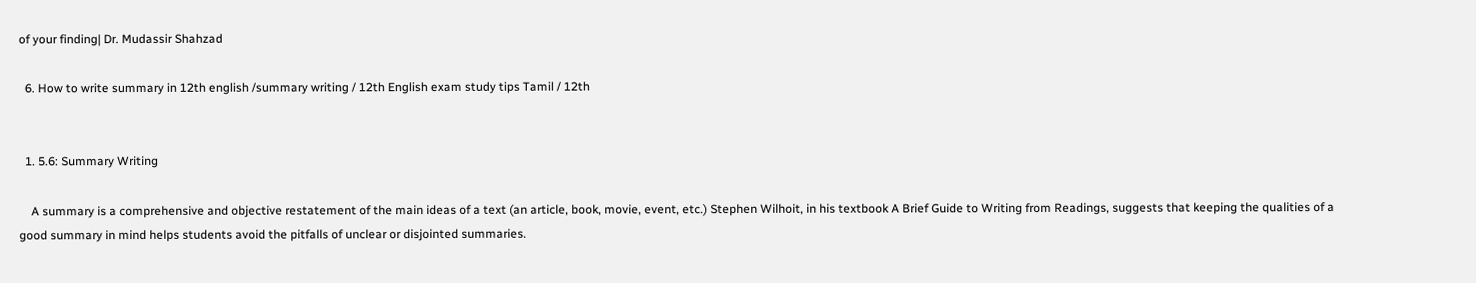of your finding| Dr. Mudassir Shahzad

  6. How to write summary in 12th english /summary writing / 12th English exam study tips Tamil / 12th


  1. 5.6: Summary Writing

    A summary is a comprehensive and objective restatement of the main ideas of a text (an article, book, movie, event, etc.) Stephen Wilhoit, in his textbook A Brief Guide to Writing from Readings, suggests that keeping the qualities of a good summary in mind helps students avoid the pitfalls of unclear or disjointed summaries.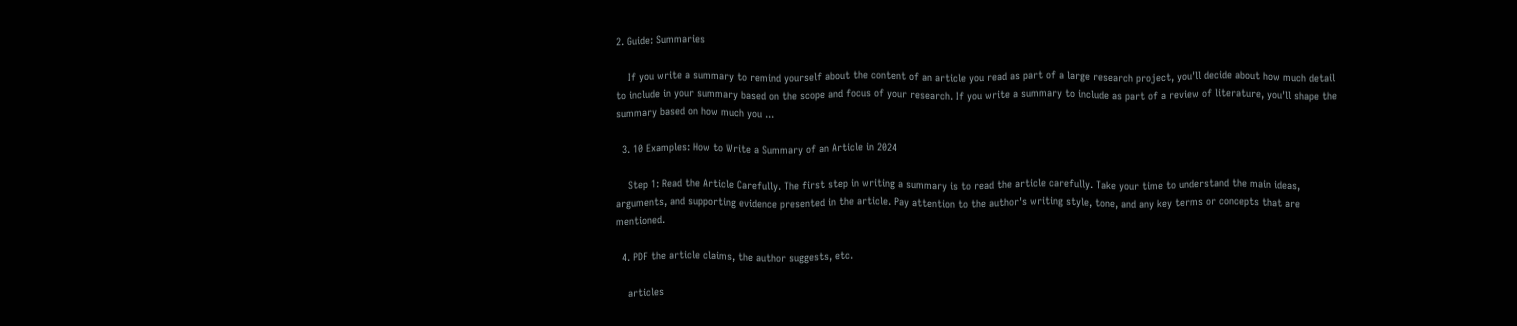2. Guide: Summaries

    If you write a summary to remind yourself about the content of an article you read as part of a large research project, you'll decide about how much detail to include in your summary based on the scope and focus of your research. If you write a summary to include as part of a review of literature, you'll shape the summary based on how much you ...

  3. 10 Examples: How to Write a Summary of an Article in 2024

    Step 1: Read the Article Carefully. The first step in writing a summary is to read the article carefully. Take your time to understand the main ideas, arguments, and supporting evidence presented in the article. Pay attention to the author's writing style, tone, and any key terms or concepts that are mentioned.

  4. PDF the article claims, the author suggests, etc.

    articles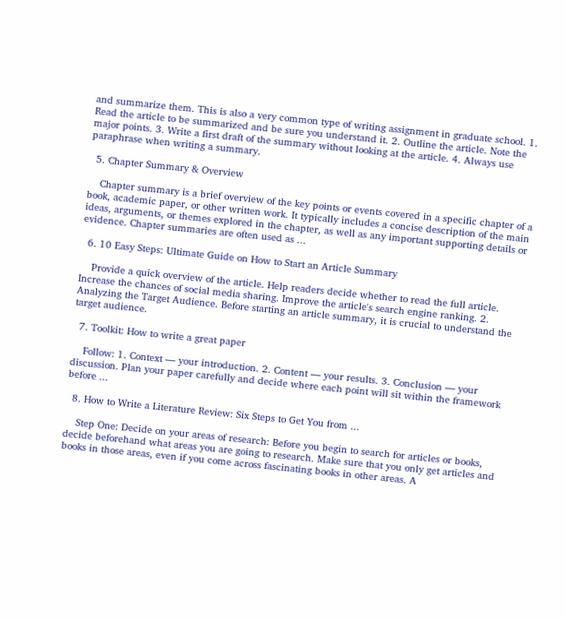and summarize them. This is also a very common type of writing assignment in graduate school. 1. Read the article to be summarized and be sure you understand it. 2. Outline the article. Note the major points. 3. Write a first draft of the summary without looking at the article. 4. Always use paraphrase when writing a summary.

  5. Chapter Summary & Overview

    Chapter summary is a brief overview of the key points or events covered in a specific chapter of a book, academic paper, or other written work. It typically includes a concise description of the main ideas, arguments, or themes explored in the chapter, as well as any important supporting details or evidence. Chapter summaries are often used as ...

  6. 10 Easy Steps: Ultimate Guide on How to Start an Article Summary

    Provide a quick overview of the article. Help readers decide whether to read the full article. Increase the chances of social media sharing. Improve the article's search engine ranking. 2. Analyzing the Target Audience. Before starting an article summary, it is crucial to understand the target audience.

  7. Toolkit: How to write a great paper

    Follow: 1. Context — your introduction. 2. Content — your results. 3. Conclusion — your discussion. Plan your paper carefully and decide where each point will sit within the framework before ...

  8. How to Write a Literature Review: Six Steps to Get You from ...

    Step One: Decide on your areas of research: Before you begin to search for articles or books, decide beforehand what areas you are going to research. Make sure that you only get articles and books in those areas, even if you come across fascinating books in other areas. A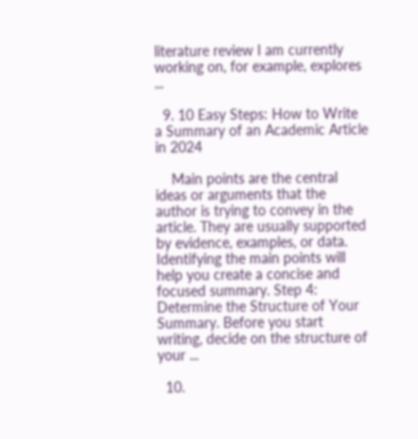literature review I am currently working on, for example, explores ...

  9. 10 Easy Steps: How to Write a Summary of an Academic Article in 2024

    Main points are the central ideas or arguments that the author is trying to convey in the article. They are usually supported by evidence, examples, or data. Identifying the main points will help you create a concise and focused summary. Step 4: Determine the Structure of Your Summary. Before you start writing, decide on the structure of your ...

  10.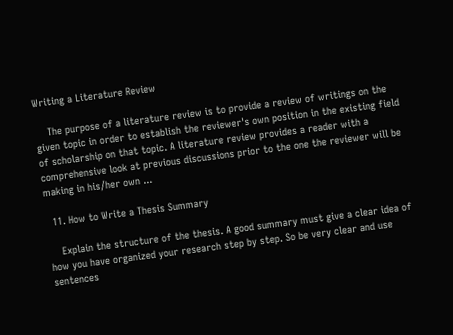Writing a Literature Review

    The purpose of a literature review is to provide a review of writings on the given topic in order to establish the reviewer's own position in the existing field of scholarship on that topic. A literature review provides a reader with a comprehensive look at previous discussions prior to the one the reviewer will be making in his/her own ...

  11. How to Write a Thesis Summary

    Explain the structure of the thesis. A good summary must give a clear idea of how you have organized your research step by step. So be very clear and use sentences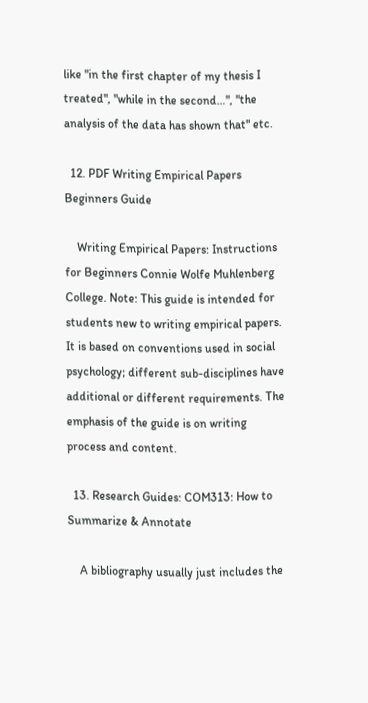like "in the first chapter of my thesis I treated", "while in the second…", "the analysis of the data has shown that" etc.

  12. PDF Writing Empirical Papers Beginners Guide

    Writing Empirical Papers: Instructions for Beginners Connie Wolfe Muhlenberg College. Note: This guide is intended for students new to writing empirical papers. It is based on conventions used in social psychology; different sub-disciplines have additional or different requirements. The emphasis of the guide is on writing process and content.

  13. Research Guides: COM313: How to Summarize & Annotate

    A bibliography usually just includes the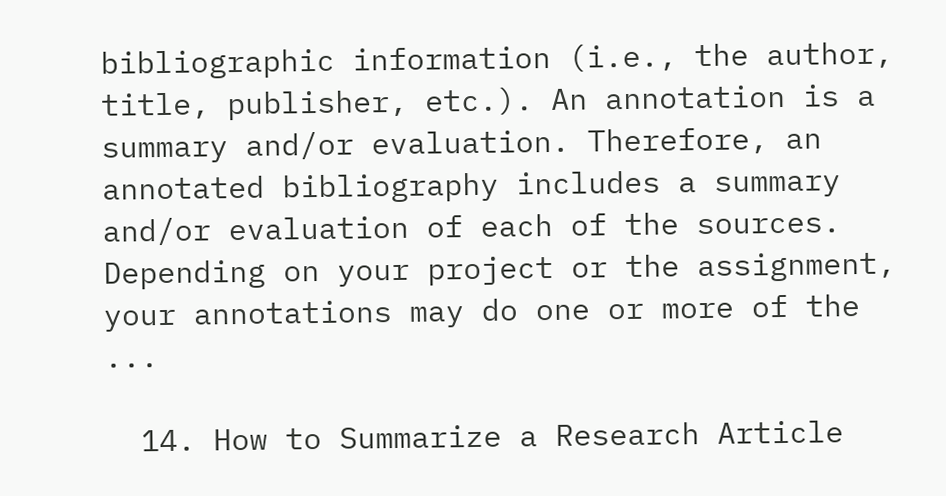bibliographic information (i.e., the author, title, publisher, etc.). An annotation is a summary and/or evaluation. Therefore, an annotated bibliography includes a summary and/or evaluation of each of the sources. Depending on your project or the assignment, your annotations may do one or more of the ...

  14. How to Summarize a Research Article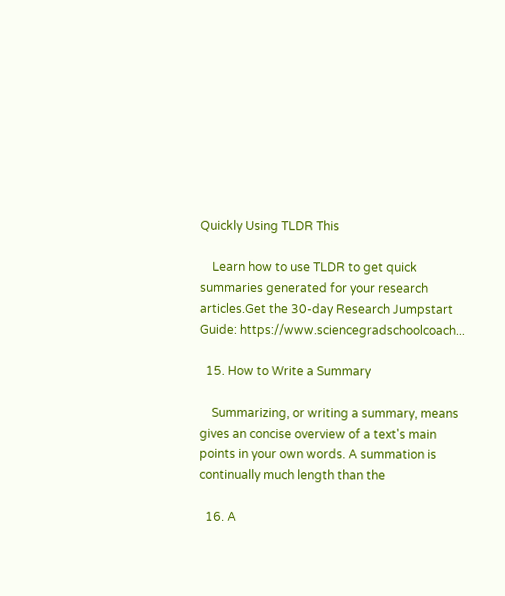Quickly Using TLDR This

    Learn how to use TLDR to get quick summaries generated for your research articles.Get the 30-day Research Jumpstart Guide: https://www.sciencegradschoolcoach...

  15. How to Write a Summary

    Summarizing, or writing a summary, means gives an concise overview of a text's main points in your own words. A summation is continually much length than the

  16. A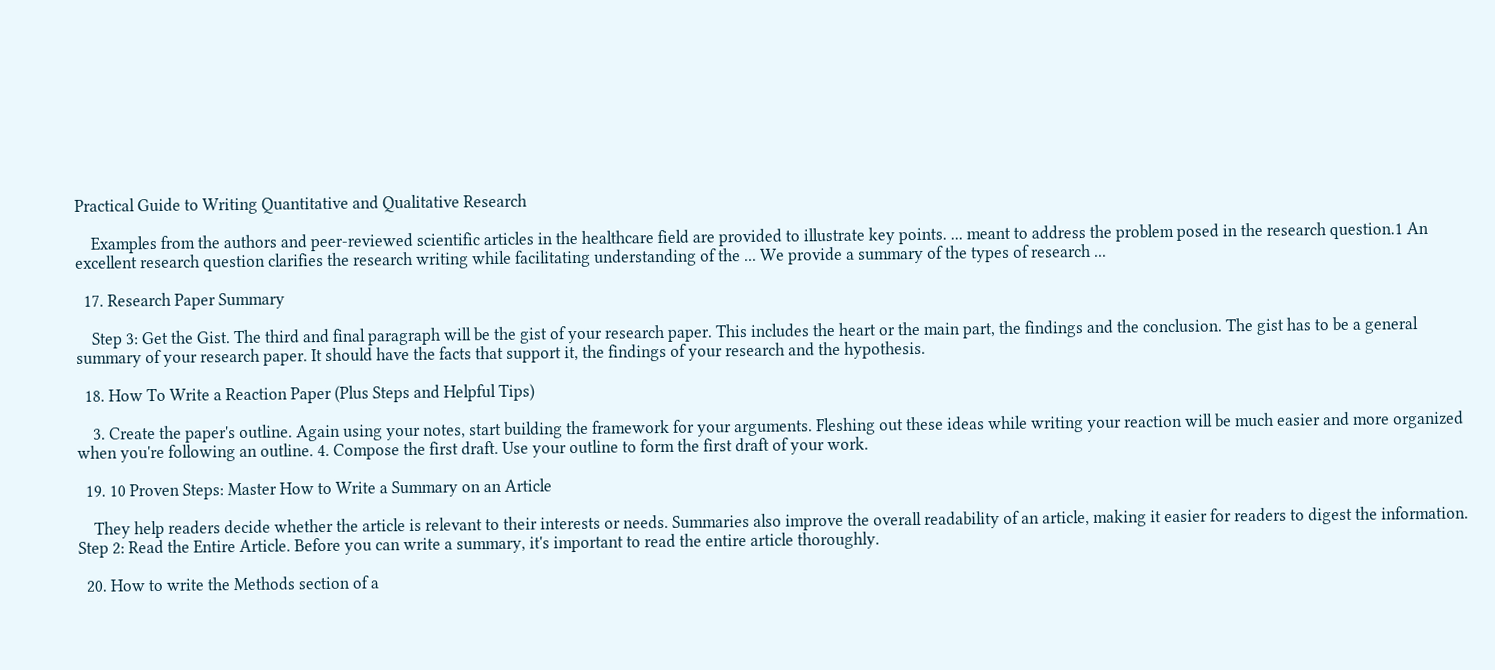Practical Guide to Writing Quantitative and Qualitative Research

    Examples from the authors and peer-reviewed scientific articles in the healthcare field are provided to illustrate key points. ... meant to address the problem posed in the research question.1 An excellent research question clarifies the research writing while facilitating understanding of the ... We provide a summary of the types of research ...

  17. Research Paper Summary

    Step 3: Get the Gist. The third and final paragraph will be the gist of your research paper. This includes the heart or the main part, the findings and the conclusion. The gist has to be a general summary of your research paper. It should have the facts that support it, the findings of your research and the hypothesis.

  18. How To Write a Reaction Paper (Plus Steps and Helpful Tips)

    3. Create the paper's outline. Again using your notes, start building the framework for your arguments. Fleshing out these ideas while writing your reaction will be much easier and more organized when you're following an outline. 4. Compose the first draft. Use your outline to form the first draft of your work.

  19. 10 Proven Steps: Master How to Write a Summary on an Article

    They help readers decide whether the article is relevant to their interests or needs. Summaries also improve the overall readability of an article, making it easier for readers to digest the information. Step 2: Read the Entire Article. Before you can write a summary, it's important to read the entire article thoroughly.

  20. How to write the Methods section of a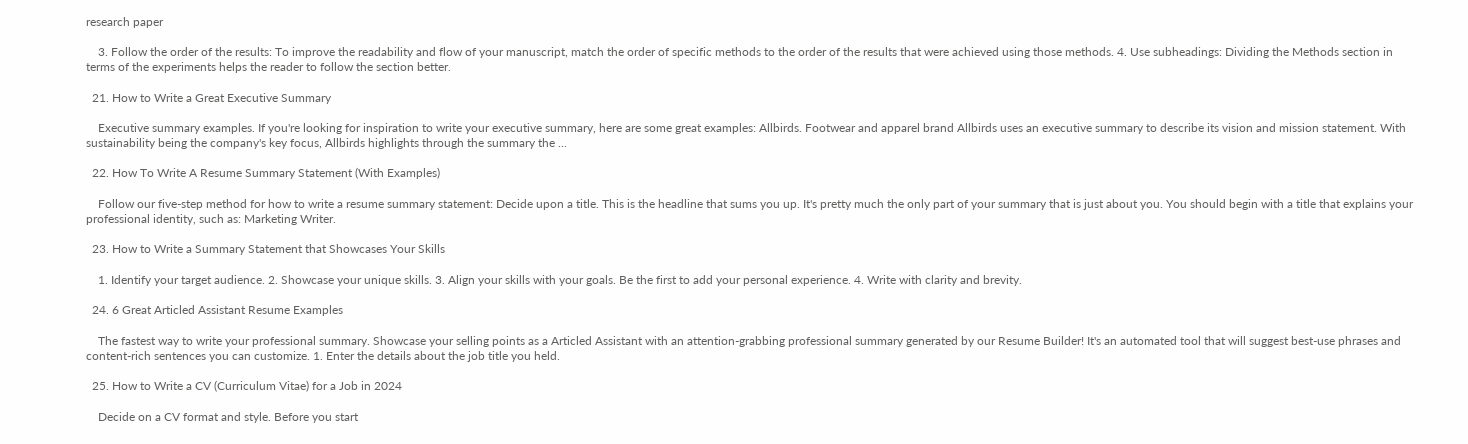research paper

    3. Follow the order of the results: To improve the readability and flow of your manuscript, match the order of specific methods to the order of the results that were achieved using those methods. 4. Use subheadings: Dividing the Methods section in terms of the experiments helps the reader to follow the section better.

  21. How to Write a Great Executive Summary

    Executive summary examples. If you're looking for inspiration to write your executive summary, here are some great examples: Allbirds. Footwear and apparel brand Allbirds uses an executive summary to describe its vision and mission statement. With sustainability being the company's key focus, Allbirds highlights through the summary the ...

  22. How To Write A Resume Summary Statement (With Examples)

    Follow our five-step method for how to write a resume summary statement: Decide upon a title. This is the headline that sums you up. It's pretty much the only part of your summary that is just about you. You should begin with a title that explains your professional identity, such as: Marketing Writer.

  23. How to Write a Summary Statement that Showcases Your Skills

    1. Identify your target audience. 2. Showcase your unique skills. 3. Align your skills with your goals. Be the first to add your personal experience. 4. Write with clarity and brevity.

  24. 6 Great Articled Assistant Resume Examples

    The fastest way to write your professional summary. Showcase your selling points as a Articled Assistant with an attention-grabbing professional summary generated by our Resume Builder! It's an automated tool that will suggest best-use phrases and content-rich sentences you can customize. 1. Enter the details about the job title you held.

  25. How to Write a CV (Curriculum Vitae) for a Job in 2024

    Decide on a CV format and style. Before you start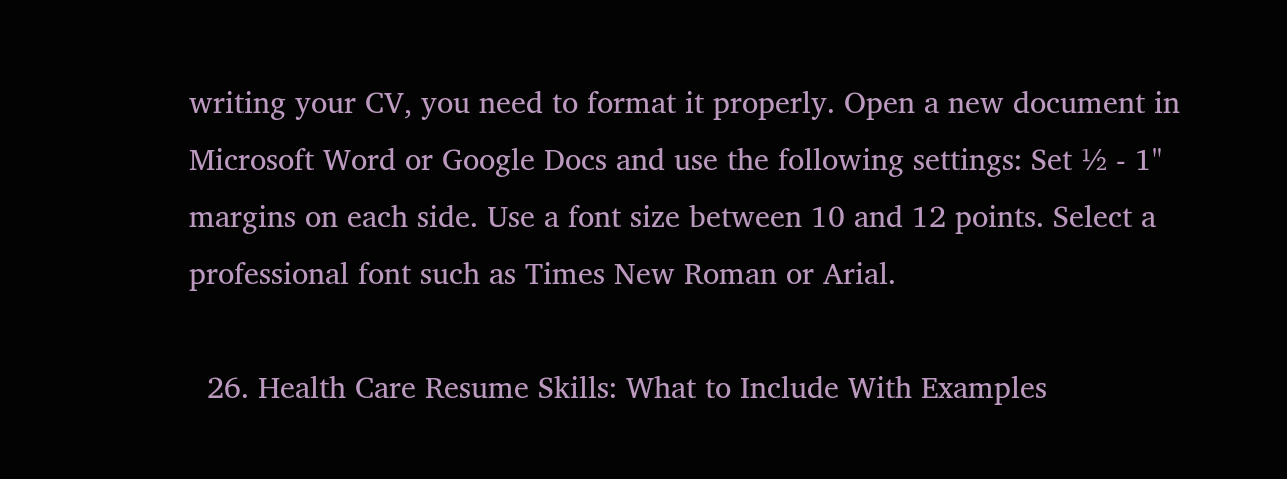writing your CV, you need to format it properly. Open a new document in Microsoft Word or Google Docs and use the following settings: Set ½ - 1" margins on each side. Use a font size between 10 and 12 points. Select a professional font such as Times New Roman or Arial.

  26. Health Care Resume Skills: What to Include With Examples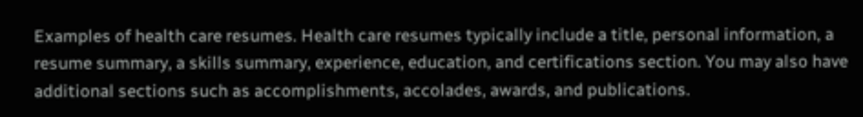Examples of health care resumes. Health care resumes typically include a title, personal information, a resume summary, a skills summary, experience, education, and certifications section. You may also have additional sections such as accomplishments, accolades, awards, and publications.